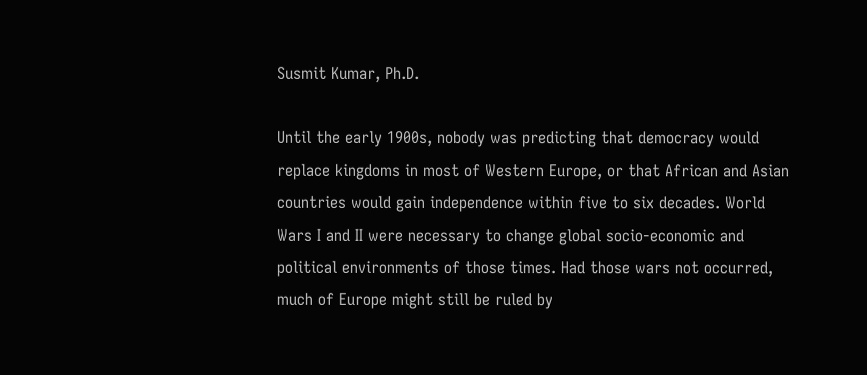Susmit Kumar, Ph.D.

Until the early 1900s, nobody was predicting that democracy would replace kingdoms in most of Western Europe, or that African and Asian countries would gain independence within five to six decades. World Wars I and II were necessary to change global socio-economic and political environments of those times. Had those wars not occurred, much of Europe might still be ruled by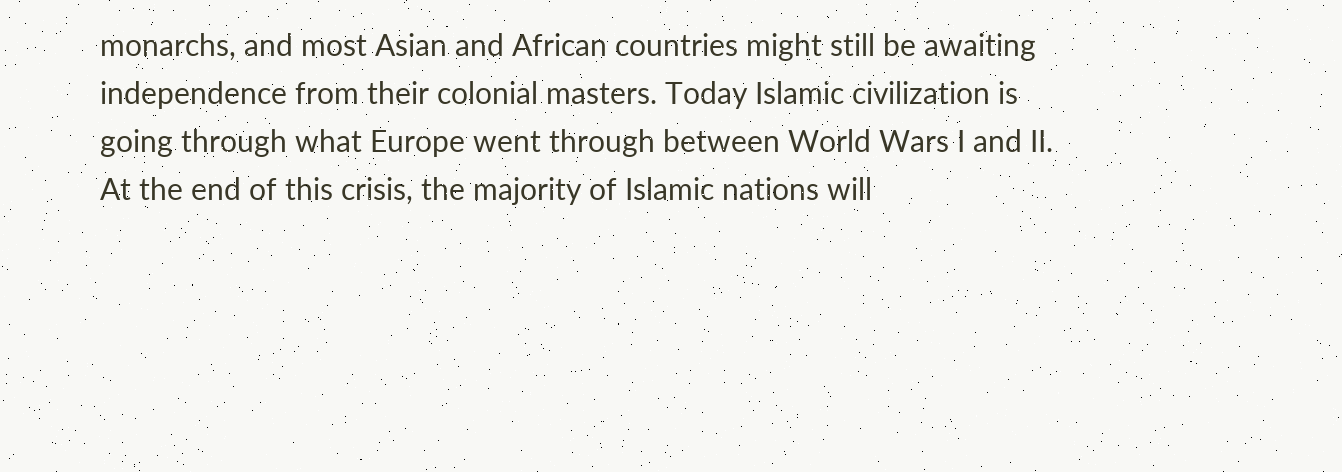monarchs, and most Asian and African countries might still be awaiting independence from their colonial masters. Today Islamic civilization is going through what Europe went through between World Wars I and II. At the end of this crisis, the majority of Islamic nations will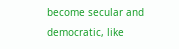become secular and democratic, like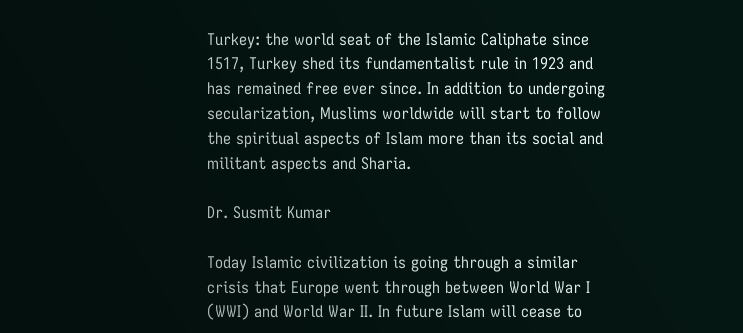Turkey: the world seat of the Islamic Caliphate since 1517, Turkey shed its fundamentalist rule in 1923 and has remained free ever since. In addition to undergoing secularization, Muslims worldwide will start to follow the spiritual aspects of Islam more than its social and militant aspects and Sharia.

Dr. Susmit Kumar

Today Islamic civilization is going through a similar crisis that Europe went through between World War I (WWI) and World War II. In future Islam will cease to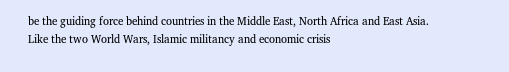be the guiding force behind countries in the Middle East, North Africa and East Asia. Like the two World Wars, Islamic militancy and economic crisis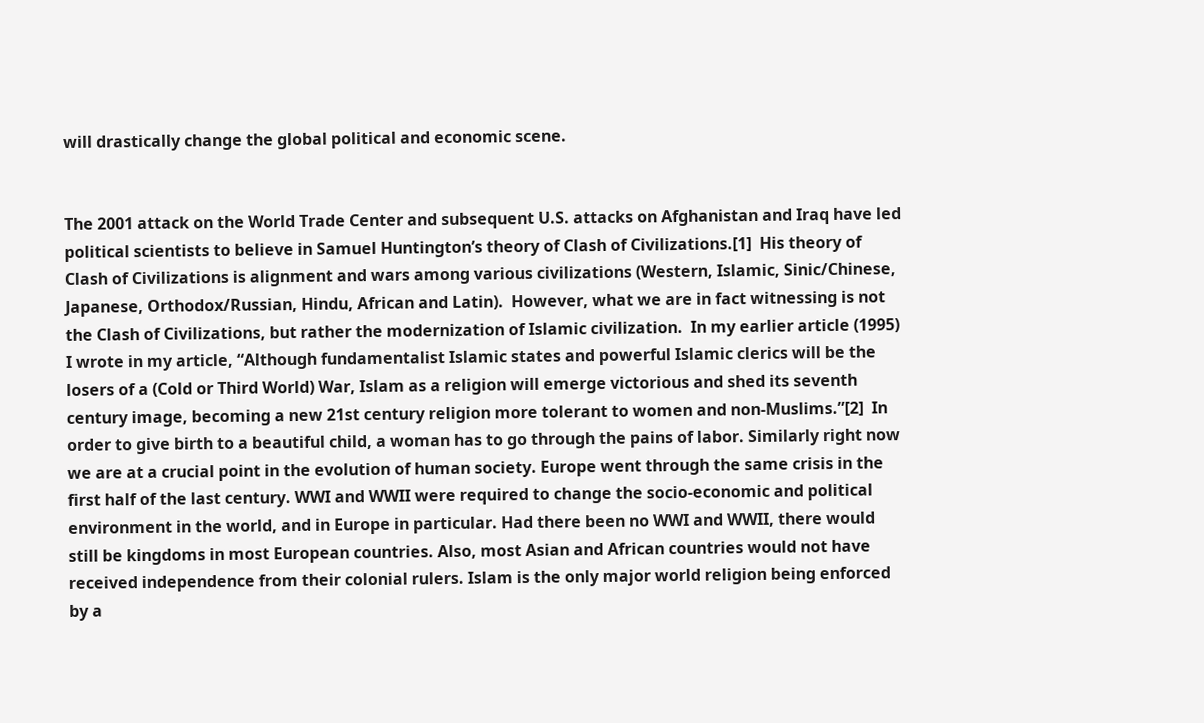will drastically change the global political and economic scene.


The 2001 attack on the World Trade Center and subsequent U.S. attacks on Afghanistan and Iraq have led political scientists to believe in Samuel Huntington’s theory of Clash of Civilizations.[1]  His theory of Clash of Civilizations is alignment and wars among various civilizations (Western, Islamic, Sinic/Chinese, Japanese, Orthodox/Russian, Hindu, African and Latin).  However, what we are in fact witnessing is not the Clash of Civilizations, but rather the modernization of Islamic civilization.  In my earlier article (1995) I wrote in my article, “Although fundamentalist Islamic states and powerful Islamic clerics will be the losers of a (Cold or Third World) War, Islam as a religion will emerge victorious and shed its seventh century image, becoming a new 21st century religion more tolerant to women and non-Muslims.”[2]  In order to give birth to a beautiful child, a woman has to go through the pains of labor. Similarly right now we are at a crucial point in the evolution of human society. Europe went through the same crisis in the first half of the last century. WWI and WWII were required to change the socio-economic and political environment in the world, and in Europe in particular. Had there been no WWI and WWII, there would still be kingdoms in most European countries. Also, most Asian and African countries would not have received independence from their colonial rulers. Islam is the only major world religion being enforced by a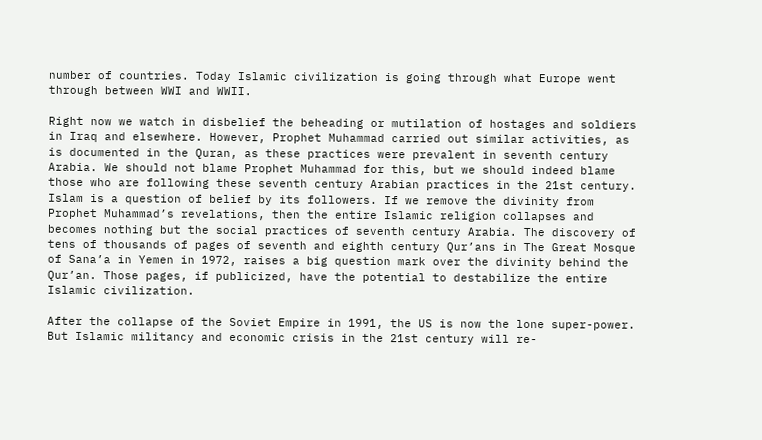number of countries. Today Islamic civilization is going through what Europe went through between WWI and WWII.

Right now we watch in disbelief the beheading or mutilation of hostages and soldiers in Iraq and elsewhere. However, Prophet Muhammad carried out similar activities, as is documented in the Quran, as these practices were prevalent in seventh century Arabia. We should not blame Prophet Muhammad for this, but we should indeed blame those who are following these seventh century Arabian practices in the 21st century. Islam is a question of belief by its followers. If we remove the divinity from Prophet Muhammad’s revelations, then the entire Islamic religion collapses and becomes nothing but the social practices of seventh century Arabia. The discovery of tens of thousands of pages of seventh and eighth century Qur’ans in The Great Mosque of Sana’a in Yemen in 1972, raises a big question mark over the divinity behind the Qur’an. Those pages, if publicized, have the potential to destabilize the entire Islamic civilization.

After the collapse of the Soviet Empire in 1991, the US is now the lone super-power. But Islamic militancy and economic crisis in the 21st century will re-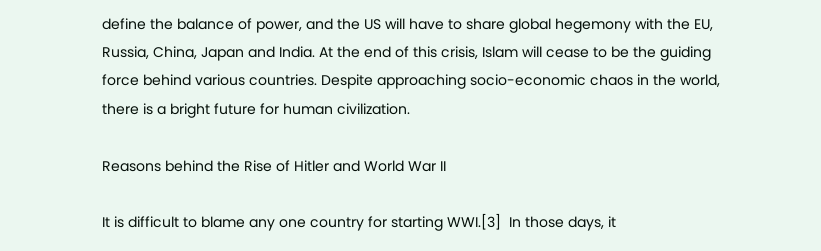define the balance of power, and the US will have to share global hegemony with the EU, Russia, China, Japan and India. At the end of this crisis, Islam will cease to be the guiding force behind various countries. Despite approaching socio-economic chaos in the world, there is a bright future for human civilization.

Reasons behind the Rise of Hitler and World War II

It is difficult to blame any one country for starting WWI.[3]  In those days, it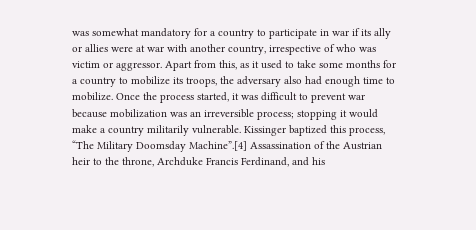was somewhat mandatory for a country to participate in war if its ally or allies were at war with another country, irrespective of who was victim or aggressor. Apart from this, as it used to take some months for a country to mobilize its troops, the adversary also had enough time to mobilize. Once the process started, it was difficult to prevent war because mobilization was an irreversible process; stopping it would make a country militarily vulnerable. Kissinger baptized this process, “The Military Doomsday Machine”.[4] Assassination of the Austrian heir to the throne, Archduke Francis Ferdinand, and his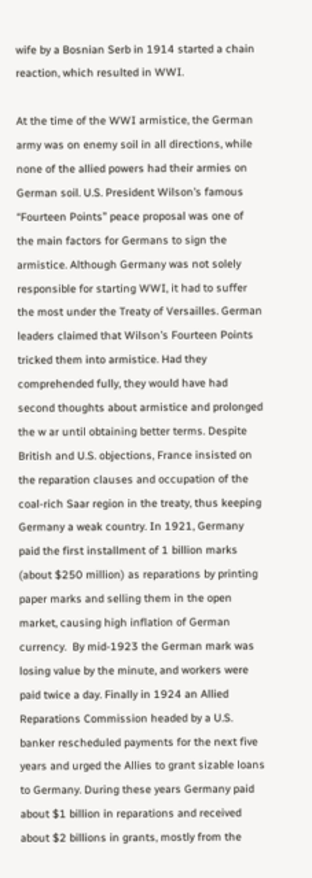wife by a Bosnian Serb in 1914 started a chain reaction, which resulted in WWI.

At the time of the WWI armistice, the German army was on enemy soil in all directions, while none of the allied powers had their armies on German soil. U.S. President Wilson’s famous “Fourteen Points” peace proposal was one of the main factors for Germans to sign the armistice. Although Germany was not solely responsible for starting WWI, it had to suffer the most under the Treaty of Versailles. German leaders claimed that Wilson’s Fourteen Points tricked them into armistice. Had they comprehended fully, they would have had second thoughts about armistice and prolonged the w ar until obtaining better terms. Despite British and U.S. objections, France insisted on the reparation clauses and occupation of the coal-rich Saar region in the treaty, thus keeping Germany a weak country. In 1921, Germany paid the first installment of 1 billion marks (about $250 million) as reparations by printing paper marks and selling them in the open market, causing high inflation of German currency.  By mid-1923 the German mark was losing value by the minute, and workers were paid twice a day. Finally in 1924 an Allied Reparations Commission headed by a U.S. banker rescheduled payments for the next five years and urged the Allies to grant sizable loans to Germany. During these years Germany paid about $1 billion in reparations and received about $2 billions in grants, mostly from the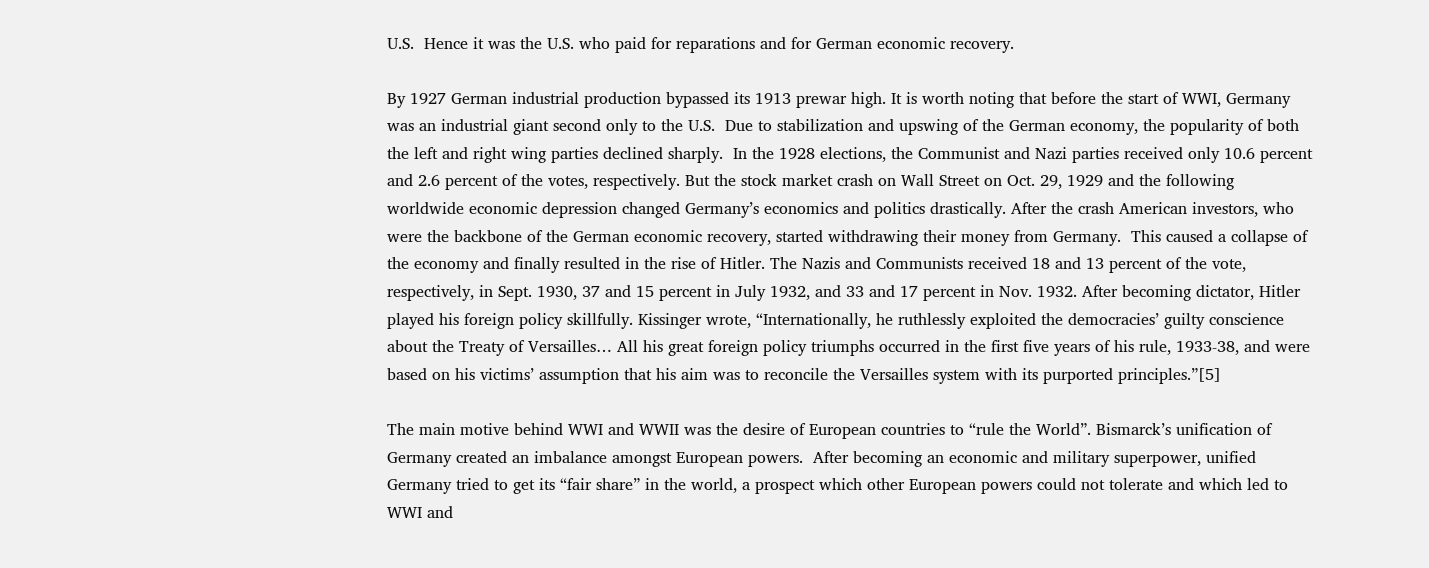U.S.  Hence it was the U.S. who paid for reparations and for German economic recovery.

By 1927 German industrial production bypassed its 1913 prewar high. It is worth noting that before the start of WWI, Germany was an industrial giant second only to the U.S.  Due to stabilization and upswing of the German economy, the popularity of both the left and right wing parties declined sharply.  In the 1928 elections, the Communist and Nazi parties received only 10.6 percent and 2.6 percent of the votes, respectively. But the stock market crash on Wall Street on Oct. 29, 1929 and the following worldwide economic depression changed Germany’s economics and politics drastically. After the crash American investors, who were the backbone of the German economic recovery, started withdrawing their money from Germany.  This caused a collapse of the economy and finally resulted in the rise of Hitler. The Nazis and Communists received 18 and 13 percent of the vote, respectively, in Sept. 1930, 37 and 15 percent in July 1932, and 33 and 17 percent in Nov. 1932. After becoming dictator, Hitler played his foreign policy skillfully. Kissinger wrote, “Internationally, he ruthlessly exploited the democracies’ guilty conscience about the Treaty of Versailles… All his great foreign policy triumphs occurred in the first five years of his rule, 1933-38, and were based on his victims’ assumption that his aim was to reconcile the Versailles system with its purported principles.”[5]

The main motive behind WWI and WWII was the desire of European countries to “rule the World”. Bismarck’s unification of Germany created an imbalance amongst European powers.  After becoming an economic and military superpower, unified Germany tried to get its “fair share” in the world, a prospect which other European powers could not tolerate and which led to WWI and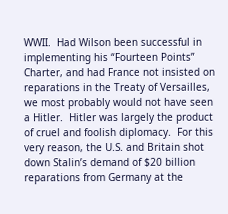WWII.  Had Wilson been successful in implementing his “Fourteen Points” Charter, and had France not insisted on reparations in the Treaty of Versailles, we most probably would not have seen a Hitler.  Hitler was largely the product of cruel and foolish diplomacy.  For this very reason, the U.S. and Britain shot down Stalin’s demand of $20 billion reparations from Germany at the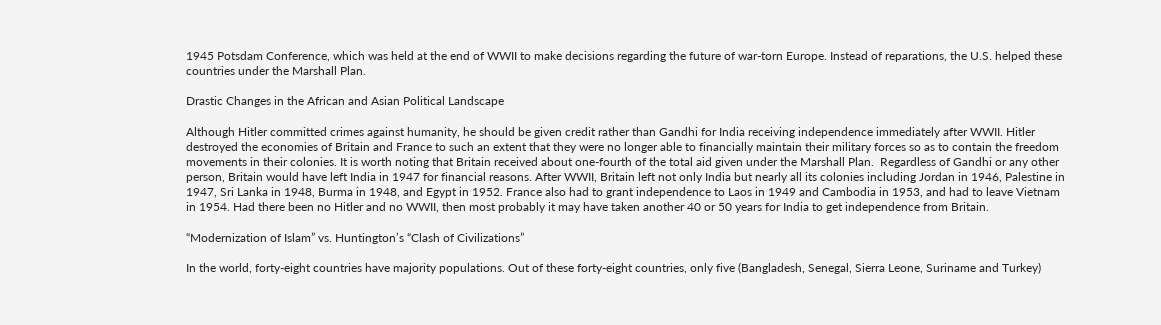1945 Potsdam Conference, which was held at the end of WWII to make decisions regarding the future of war-torn Europe. Instead of reparations, the U.S. helped these countries under the Marshall Plan.

Drastic Changes in the African and Asian Political Landscape

Although Hitler committed crimes against humanity, he should be given credit rather than Gandhi for India receiving independence immediately after WWII. Hitler destroyed the economies of Britain and France to such an extent that they were no longer able to financially maintain their military forces so as to contain the freedom movements in their colonies. It is worth noting that Britain received about one-fourth of the total aid given under the Marshall Plan.  Regardless of Gandhi or any other person, Britain would have left India in 1947 for financial reasons. After WWII, Britain left not only India but nearly all its colonies including Jordan in 1946, Palestine in 1947, Sri Lanka in 1948, Burma in 1948, and Egypt in 1952. France also had to grant independence to Laos in 1949 and Cambodia in 1953, and had to leave Vietnam in 1954. Had there been no Hitler and no WWII, then most probably it may have taken another 40 or 50 years for India to get independence from Britain.

“Modernization of Islam” vs. Huntington’s “Clash of Civilizations”

In the world, forty-eight countries have majority populations. Out of these forty-eight countries, only five (Bangladesh, Senegal, Sierra Leone, Suriname and Turkey)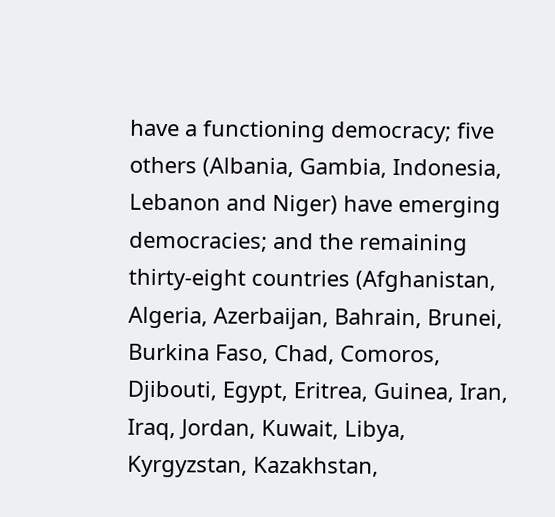have a functioning democracy; five others (Albania, Gambia, Indonesia, Lebanon and Niger) have emerging democracies; and the remaining thirty-eight countries (Afghanistan, Algeria, Azerbaijan, Bahrain, Brunei, Burkina Faso, Chad, Comoros, Djibouti, Egypt, Eritrea, Guinea, Iran, Iraq, Jordan, Kuwait, Libya, Kyrgyzstan, Kazakhstan,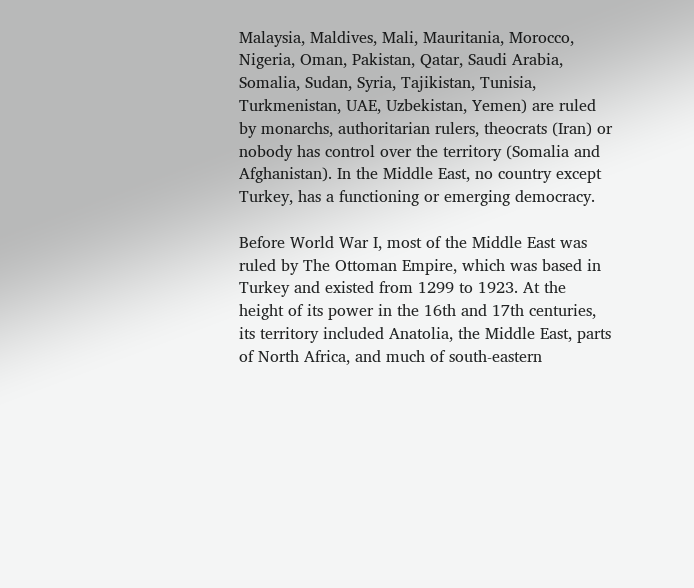Malaysia, Maldives, Mali, Mauritania, Morocco, Nigeria, Oman, Pakistan, Qatar, Saudi Arabia, Somalia, Sudan, Syria, Tajikistan, Tunisia, Turkmenistan, UAE, Uzbekistan, Yemen) are ruled by monarchs, authoritarian rulers, theocrats (Iran) or nobody has control over the territory (Somalia and Afghanistan). In the Middle East, no country except Turkey, has a functioning or emerging democracy.

Before World War I, most of the Middle East was ruled by The Ottoman Empire, which was based in Turkey and existed from 1299 to 1923. At the height of its power in the 16th and 17th centuries, its territory included Anatolia, the Middle East, parts of North Africa, and much of south-eastern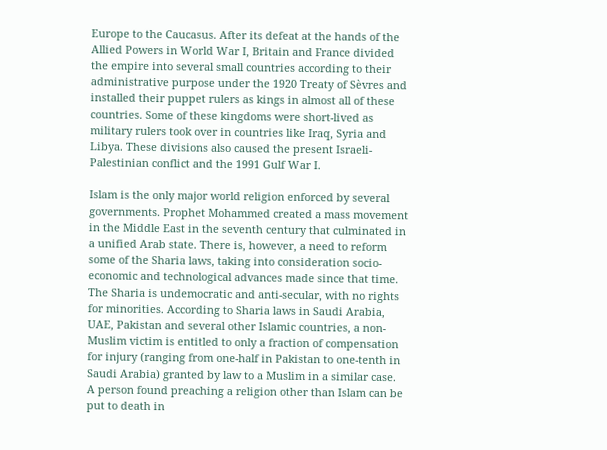Europe to the Caucasus. After its defeat at the hands of the Allied Powers in World War I, Britain and France divided the empire into several small countries according to their administrative purpose under the 1920 Treaty of Sèvres and installed their puppet rulers as kings in almost all of these countries. Some of these kingdoms were short-lived as military rulers took over in countries like Iraq, Syria and Libya. These divisions also caused the present Israeli-Palestinian conflict and the 1991 Gulf War I.

Islam is the only major world religion enforced by several governments. Prophet Mohammed created a mass movement in the Middle East in the seventh century that culminated in a unified Arab state. There is, however, a need to reform some of the Sharia laws, taking into consideration socio-economic and technological advances made since that time. The Sharia is undemocratic and anti-secular, with no rights for minorities. According to Sharia laws in Saudi Arabia, UAE, Pakistan and several other Islamic countries, a non-Muslim victim is entitled to only a fraction of compensation for injury (ranging from one-half in Pakistan to one-tenth in Saudi Arabia) granted by law to a Muslim in a similar case.  A person found preaching a religion other than Islam can be put to death in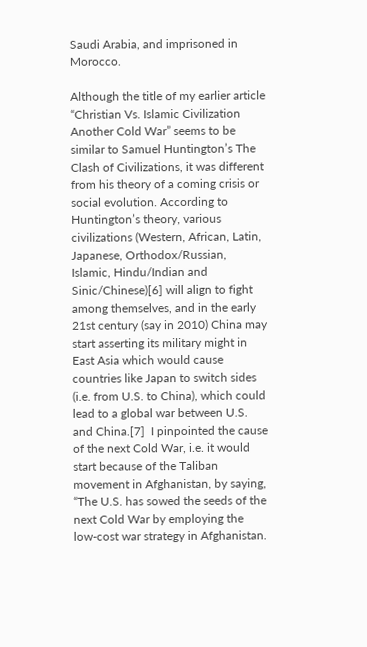Saudi Arabia, and imprisoned in Morocco.

Although the title of my earlier article “Christian Vs. Islamic Civilization Another Cold War” seems to be similar to Samuel Huntington’s The Clash of Civilizations, it was different from his theory of a coming crisis or social evolution. According to Huntington’s theory, various civilizations (Western, African, Latin, Japanese, Orthodox/Russian, Islamic, Hindu/Indian and Sinic/Chinese)[6] will align to fight among themselves, and in the early 21st century (say in 2010) China may start asserting its military might in East Asia which would cause countries like Japan to switch sides (i.e. from U.S. to China), which could lead to a global war between U.S. and China.[7]  I pinpointed the cause of the next Cold War, i.e. it would start because of the Taliban movement in Afghanistan, by saying, “The U.S. has sowed the seeds of the next Cold War by employing the low-cost war strategy in Afghanistan.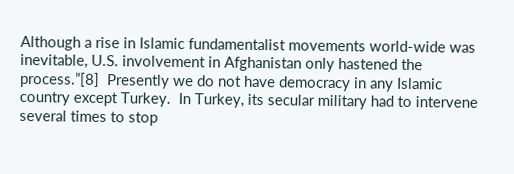Although a rise in Islamic fundamentalist movements world-wide was inevitable, U.S. involvement in Afghanistan only hastened the process.”[8]  Presently we do not have democracy in any Islamic country except Turkey.  In Turkey, its secular military had to intervene several times to stop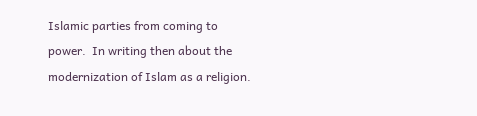Islamic parties from coming to power.  In writing then about the modernization of Islam as a religion.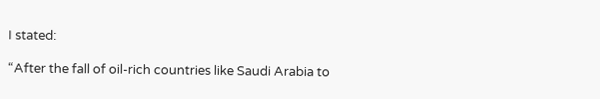I stated:

“After the fall of oil-rich countries like Saudi Arabia to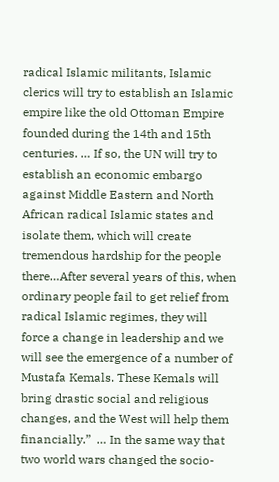radical Islamic militants, Islamic clerics will try to establish an Islamic empire like the old Ottoman Empire founded during the 14th and 15th centuries. … If so, the UN will try to establish an economic embargo against Middle Eastern and North African radical Islamic states and isolate them, which will create tremendous hardship for the people there…After several years of this, when ordinary people fail to get relief from radical Islamic regimes, they will force a change in leadership and we will see the emergence of a number of Mustafa Kemals. These Kemals will bring drastic social and religious changes, and the West will help them financially.”  … In the same way that two world wars changed the socio-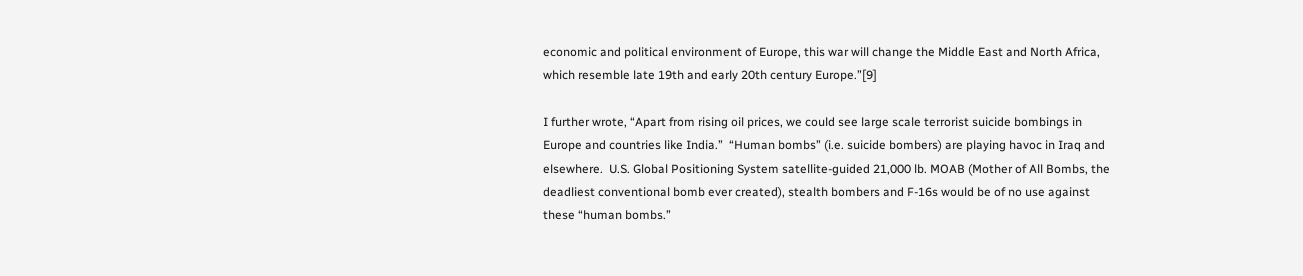economic and political environment of Europe, this war will change the Middle East and North Africa, which resemble late 19th and early 20th century Europe.”[9]

I further wrote, “Apart from rising oil prices, we could see large scale terrorist suicide bombings in Europe and countries like India.”  “Human bombs” (i.e. suicide bombers) are playing havoc in Iraq and elsewhere.  U.S. Global Positioning System satellite-guided 21,000 lb. MOAB (Mother of All Bombs, the deadliest conventional bomb ever created), stealth bombers and F-16s would be of no use against these “human bombs.”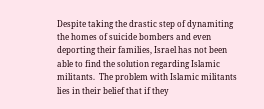Despite taking the drastic step of dynamiting the homes of suicide bombers and even deporting their families, Israel has not been able to find the solution regarding Islamic militants.  The problem with Islamic militants lies in their belief that if they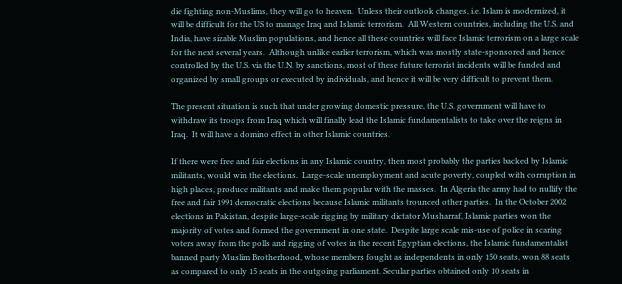die fighting non-Muslims, they will go to heaven.  Unless their outlook changes, i.e. Islam is modernized, it will be difficult for the US to manage Iraq and Islamic terrorism.  All Western countries, including the U.S. and India, have sizable Muslim populations, and hence all these countries will face Islamic terrorism on a large scale for the next several years.  Although unlike earlier terrorism, which was mostly state-sponsored and hence controlled by the U.S. via the U.N. by sanctions, most of these future terrorist incidents will be funded and organized by small groups or executed by individuals, and hence it will be very difficult to prevent them.

The present situation is such that under growing domestic pressure, the U.S. government will have to withdraw its troops from Iraq which will finally lead the Islamic fundamentalists to take over the reigns in Iraq.  It will have a domino effect in other Islamic countries.

If there were free and fair elections in any Islamic country, then most probably the parties backed by Islamic militants, would win the elections.  Large-scale unemployment and acute poverty, coupled with corruption in high places, produce militants and make them popular with the masses.  In Algeria the army had to nullify the free and fair 1991 democratic elections because Islamic militants trounced other parties.  In the October 2002 elections in Pakistan, despite large-scale rigging by military dictator Musharraf, Islamic parties won the majority of votes and formed the government in one state.  Despite large scale mis-use of police in scaring voters away from the polls and rigging of votes in the recent Egyptian elections, the Islamic fundamentalist banned party Muslim Brotherhood, whose members fought as independents in only 150 seats, won 88 seats as compared to only 15 seats in the outgoing parliament. Secular parties obtained only 10 seats in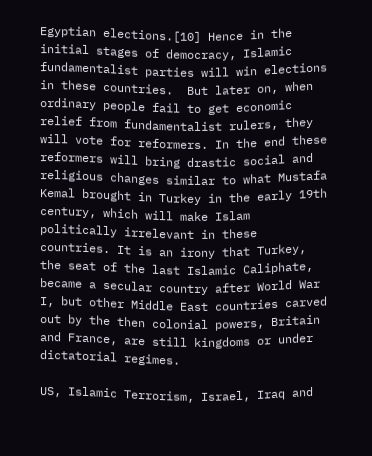Egyptian elections.[10] Hence in the initial stages of democracy, Islamic fundamentalist parties will win elections in these countries.  But later on, when ordinary people fail to get economic relief from fundamentalist rulers, they will vote for reformers. In the end these reformers will bring drastic social and religious changes similar to what Mustafa Kemal brought in Turkey in the early 19th century, which will make Islam politically irrelevant in these countries. It is an irony that Turkey, the seat of the last Islamic Caliphate, became a secular country after World War I, but other Middle East countries carved out by the then colonial powers, Britain and France, are still kingdoms or under dictatorial regimes.

US, Islamic Terrorism, Israel, Iraq and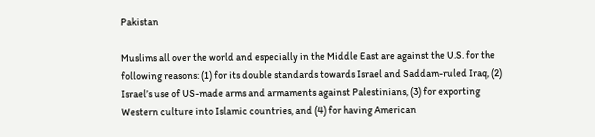Pakistan

Muslims all over the world and especially in the Middle East are against the U.S. for the following reasons: (1) for its double standards towards Israel and Saddam-ruled Iraq, (2) Israel’s use of US-made arms and armaments against Palestinians, (3) for exporting Western culture into Islamic countries, and (4) for having American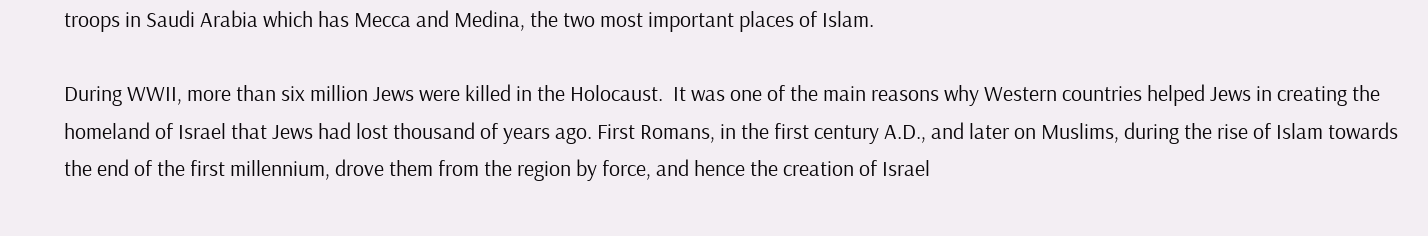troops in Saudi Arabia which has Mecca and Medina, the two most important places of Islam.

During WWII, more than six million Jews were killed in the Holocaust.  It was one of the main reasons why Western countries helped Jews in creating the homeland of Israel that Jews had lost thousand of years ago. First Romans, in the first century A.D., and later on Muslims, during the rise of Islam towards the end of the first millennium, drove them from the region by force, and hence the creation of Israel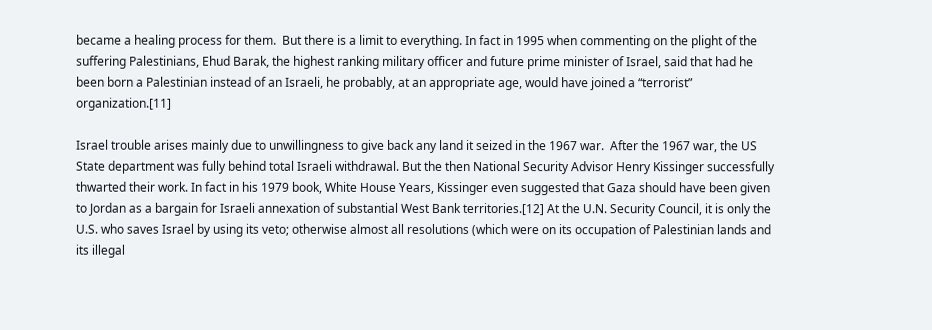became a healing process for them.  But there is a limit to everything. In fact in 1995 when commenting on the plight of the suffering Palestinians, Ehud Barak, the highest ranking military officer and future prime minister of Israel, said that had he been born a Palestinian instead of an Israeli, he probably, at an appropriate age, would have joined a “terrorist” organization.[11]

Israel trouble arises mainly due to unwillingness to give back any land it seized in the 1967 war.  After the 1967 war, the US State department was fully behind total Israeli withdrawal. But the then National Security Advisor Henry Kissinger successfully thwarted their work. In fact in his 1979 book, White House Years, Kissinger even suggested that Gaza should have been given to Jordan as a bargain for Israeli annexation of substantial West Bank territories.[12] At the U.N. Security Council, it is only the U.S. who saves Israel by using its veto; otherwise almost all resolutions (which were on its occupation of Palestinian lands and its illegal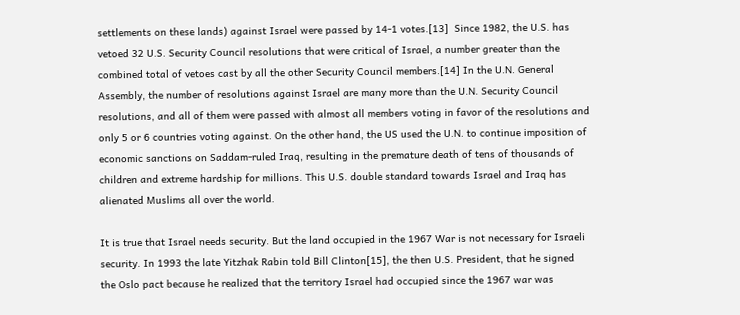settlements on these lands) against Israel were passed by 14-1 votes.[13]  Since 1982, the U.S. has vetoed 32 U.S. Security Council resolutions that were critical of Israel, a number greater than the combined total of vetoes cast by all the other Security Council members.[14] In the U.N. General Assembly, the number of resolutions against Israel are many more than the U.N. Security Council resolutions, and all of them were passed with almost all members voting in favor of the resolutions and only 5 or 6 countries voting against. On the other hand, the US used the U.N. to continue imposition of economic sanctions on Saddam-ruled Iraq, resulting in the premature death of tens of thousands of children and extreme hardship for millions. This U.S. double standard towards Israel and Iraq has alienated Muslims all over the world.

It is true that Israel needs security. But the land occupied in the 1967 War is not necessary for Israeli security. In 1993 the late Yitzhak Rabin told Bill Clinton[15], the then U.S. President, that he signed the Oslo pact because he realized that the territory Israel had occupied since the 1967 war was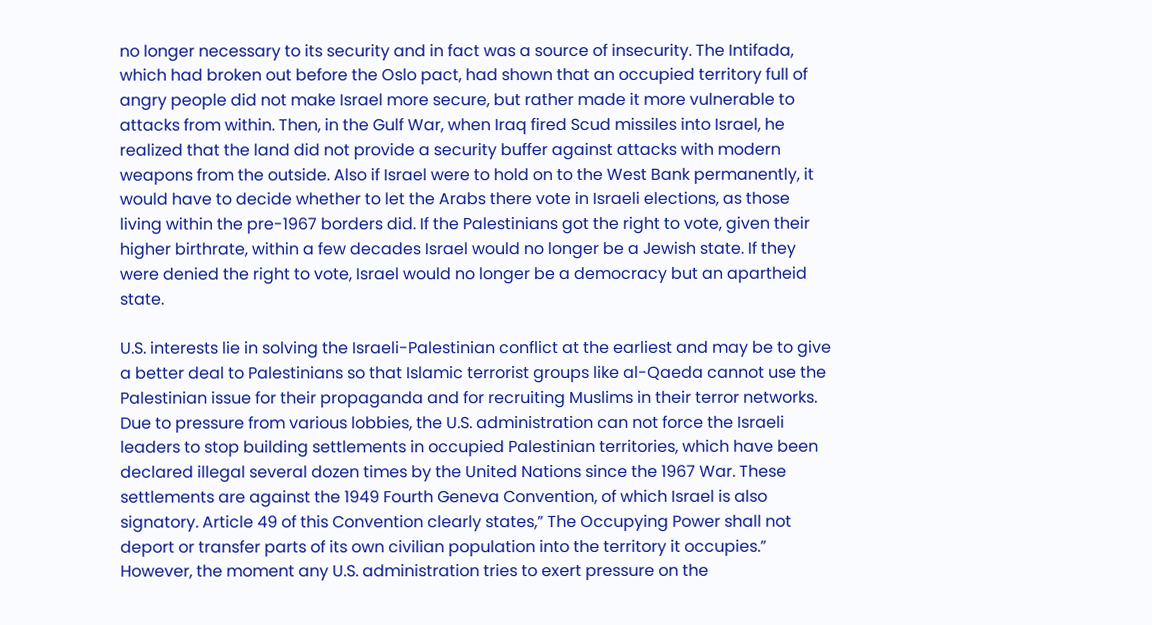no longer necessary to its security and in fact was a source of insecurity. The Intifada, which had broken out before the Oslo pact, had shown that an occupied territory full of angry people did not make Israel more secure, but rather made it more vulnerable to attacks from within. Then, in the Gulf War, when Iraq fired Scud missiles into Israel, he realized that the land did not provide a security buffer against attacks with modern weapons from the outside. Also if Israel were to hold on to the West Bank permanently, it would have to decide whether to let the Arabs there vote in Israeli elections, as those living within the pre-1967 borders did. If the Palestinians got the right to vote, given their higher birthrate, within a few decades Israel would no longer be a Jewish state. If they were denied the right to vote, Israel would no longer be a democracy but an apartheid state.

U.S. interests lie in solving the Israeli-Palestinian conflict at the earliest and may be to give a better deal to Palestinians so that Islamic terrorist groups like al-Qaeda cannot use the Palestinian issue for their propaganda and for recruiting Muslims in their terror networks. Due to pressure from various lobbies, the U.S. administration can not force the Israeli leaders to stop building settlements in occupied Palestinian territories, which have been declared illegal several dozen times by the United Nations since the 1967 War. These settlements are against the 1949 Fourth Geneva Convention, of which Israel is also signatory. Article 49 of this Convention clearly states,” The Occupying Power shall not deport or transfer parts of its own civilian population into the territory it occupies.” However, the moment any U.S. administration tries to exert pressure on the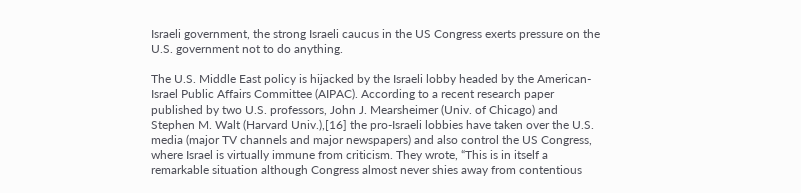Israeli government, the strong Israeli caucus in the US Congress exerts pressure on the U.S. government not to do anything.

The U.S. Middle East policy is hijacked by the Israeli lobby headed by the American-Israel Public Affairs Committee (AIPAC). According to a recent research paper published by two U.S. professors, John J. Mearsheimer (Univ. of Chicago) and Stephen M. Walt (Harvard Univ.),[16] the pro-Israeli lobbies have taken over the U.S. media (major TV channels and major newspapers) and also control the US Congress, where Israel is virtually immune from criticism. They wrote, “This is in itself a remarkable situation although Congress almost never shies away from contentious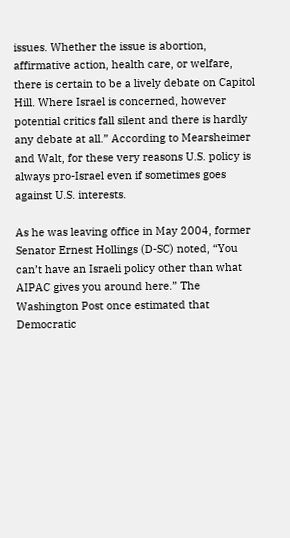issues. Whether the issue is abortion, affirmative action, health care, or welfare, there is certain to be a lively debate on Capitol Hill. Where Israel is concerned, however potential critics fall silent and there is hardly any debate at all.” According to Mearsheimer and Walt, for these very reasons U.S. policy is always pro-Israel even if sometimes goes against U.S. interests.

As he was leaving office in May 2004, former Senator Ernest Hollings (D-SC) noted, “You can’t have an Israeli policy other than what AIPAC gives you around here.” The Washington Post once estimated that Democratic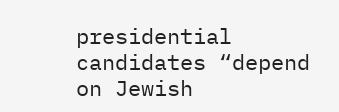presidential candidates “depend on Jewish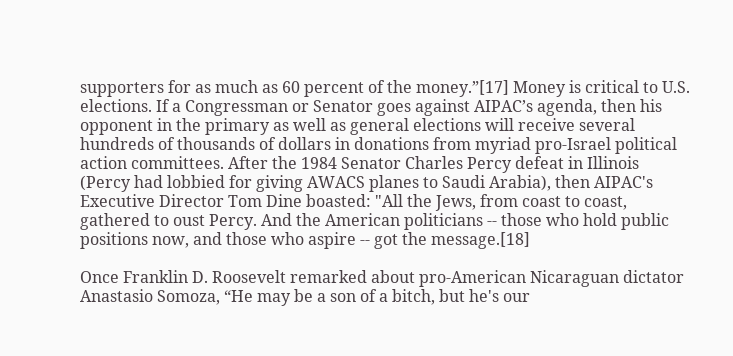supporters for as much as 60 percent of the money.”[17] Money is critical to U.S. elections. If a Congressman or Senator goes against AIPAC’s agenda, then his opponent in the primary as well as general elections will receive several hundreds of thousands of dollars in donations from myriad pro-Israel political action committees. After the 1984 Senator Charles Percy defeat in Illinois (Percy had lobbied for giving AWACS planes to Saudi Arabia), then AIPAC's Executive Director Tom Dine boasted: "All the Jews, from coast to coast, gathered to oust Percy. And the American politicians -- those who hold public positions now, and those who aspire -- got the message.[18]

Once Franklin D. Roosevelt remarked about pro-American Nicaraguan dictator Anastasio Somoza, “He may be a son of a bitch, but he's our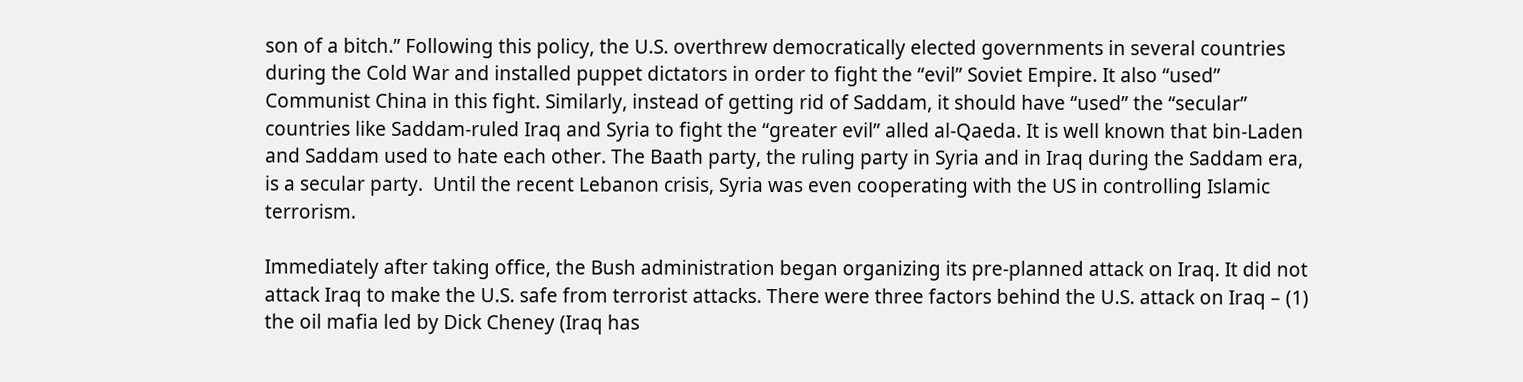son of a bitch.” Following this policy, the U.S. overthrew democratically elected governments in several countries during the Cold War and installed puppet dictators in order to fight the “evil” Soviet Empire. It also “used” Communist China in this fight. Similarly, instead of getting rid of Saddam, it should have “used” the “secular” countries like Saddam-ruled Iraq and Syria to fight the “greater evil” alled al-Qaeda. It is well known that bin-Laden and Saddam used to hate each other. The Baath party, the ruling party in Syria and in Iraq during the Saddam era, is a secular party.  Until the recent Lebanon crisis, Syria was even cooperating with the US in controlling Islamic terrorism.

Immediately after taking office, the Bush administration began organizing its pre-planned attack on Iraq. It did not attack Iraq to make the U.S. safe from terrorist attacks. There were three factors behind the U.S. attack on Iraq – (1) the oil mafia led by Dick Cheney (Iraq has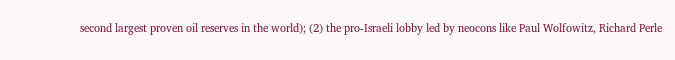second largest proven oil reserves in the world); (2) the pro-Israeli lobby led by neocons like Paul Wolfowitz, Richard Perle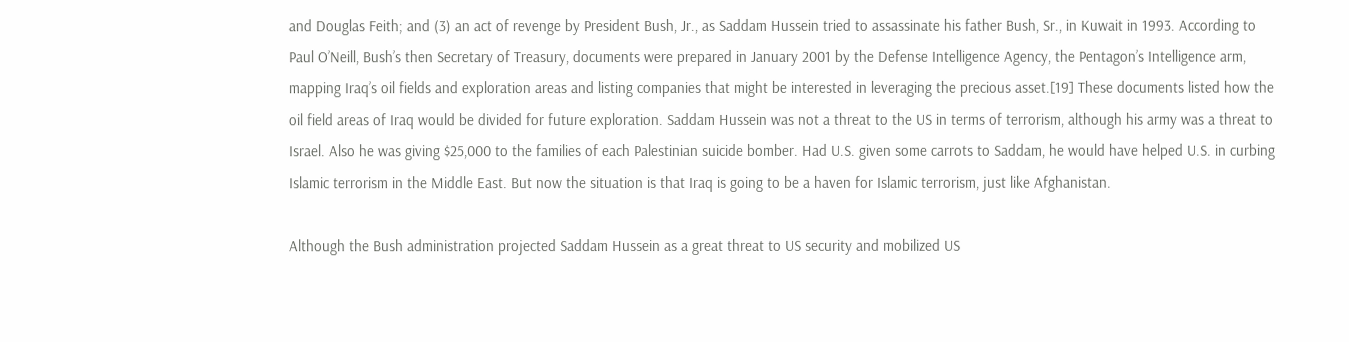and Douglas Feith; and (3) an act of revenge by President Bush, Jr., as Saddam Hussein tried to assassinate his father Bush, Sr., in Kuwait in 1993. According to Paul O’Neill, Bush’s then Secretary of Treasury, documents were prepared in January 2001 by the Defense Intelligence Agency, the Pentagon’s Intelligence arm, mapping Iraq’s oil fields and exploration areas and listing companies that might be interested in leveraging the precious asset.[19] These documents listed how the oil field areas of Iraq would be divided for future exploration. Saddam Hussein was not a threat to the US in terms of terrorism, although his army was a threat to Israel. Also he was giving $25,000 to the families of each Palestinian suicide bomber. Had U.S. given some carrots to Saddam, he would have helped U.S. in curbing Islamic terrorism in the Middle East. But now the situation is that Iraq is going to be a haven for Islamic terrorism, just like Afghanistan.

Although the Bush administration projected Saddam Hussein as a great threat to US security and mobilized US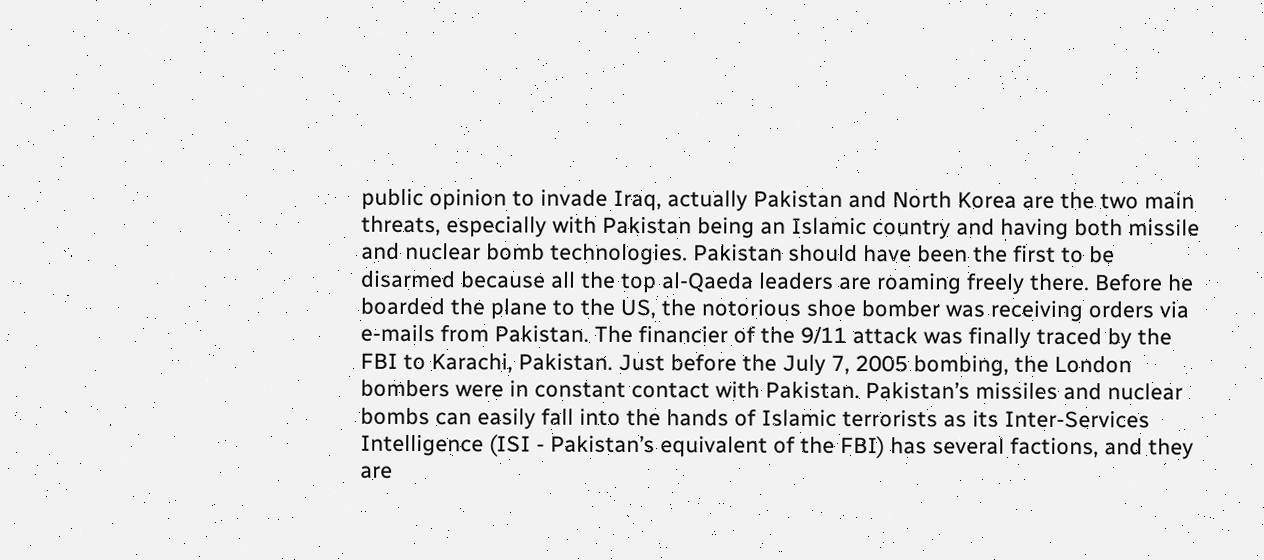public opinion to invade Iraq, actually Pakistan and North Korea are the two main threats, especially with Pakistan being an Islamic country and having both missile and nuclear bomb technologies. Pakistan should have been the first to be disarmed because all the top al-Qaeda leaders are roaming freely there. Before he boarded the plane to the US, the notorious shoe bomber was receiving orders via e-mails from Pakistan. The financier of the 9/11 attack was finally traced by the FBI to Karachi, Pakistan. Just before the July 7, 2005 bombing, the London bombers were in constant contact with Pakistan. Pakistan’s missiles and nuclear bombs can easily fall into the hands of Islamic terrorists as its Inter-Services Intelligence (ISI - Pakistan’s equivalent of the FBI) has several factions, and they are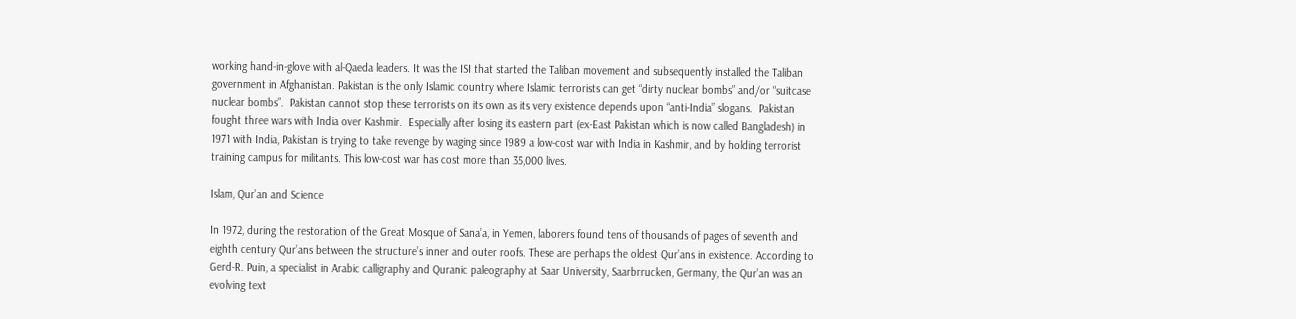working hand-in-glove with al-Qaeda leaders. It was the ISI that started the Taliban movement and subsequently installed the Taliban government in Afghanistan. Pakistan is the only Islamic country where Islamic terrorists can get “dirty nuclear bombs” and/or “suitcase nuclear bombs”.  Pakistan cannot stop these terrorists on its own as its very existence depends upon “anti-India” slogans.  Pakistan fought three wars with India over Kashmir.  Especially after losing its eastern part (ex-East Pakistan which is now called Bangladesh) in 1971 with India, Pakistan is trying to take revenge by waging since 1989 a low-cost war with India in Kashmir, and by holding terrorist training campus for militants. This low-cost war has cost more than 35,000 lives.

Islam, Qur’an and Science

In 1972, during the restoration of the Great Mosque of Sana’a, in Yemen, laborers found tens of thousands of pages of seventh and eighth century Qur’ans between the structure’s inner and outer roofs. These are perhaps the oldest Qur’ans in existence. According to Gerd-R. Puin, a specialist in Arabic calligraphy and Quranic paleography at Saar University, Saarbrrucken, Germany, the Qur’an was an evolving text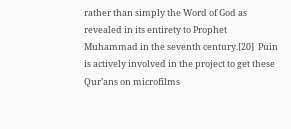rather than simply the Word of God as revealed in its entirety to Prophet Muhammad in the seventh century.[20]  Puin is actively involved in the project to get these Qur’ans on microfilms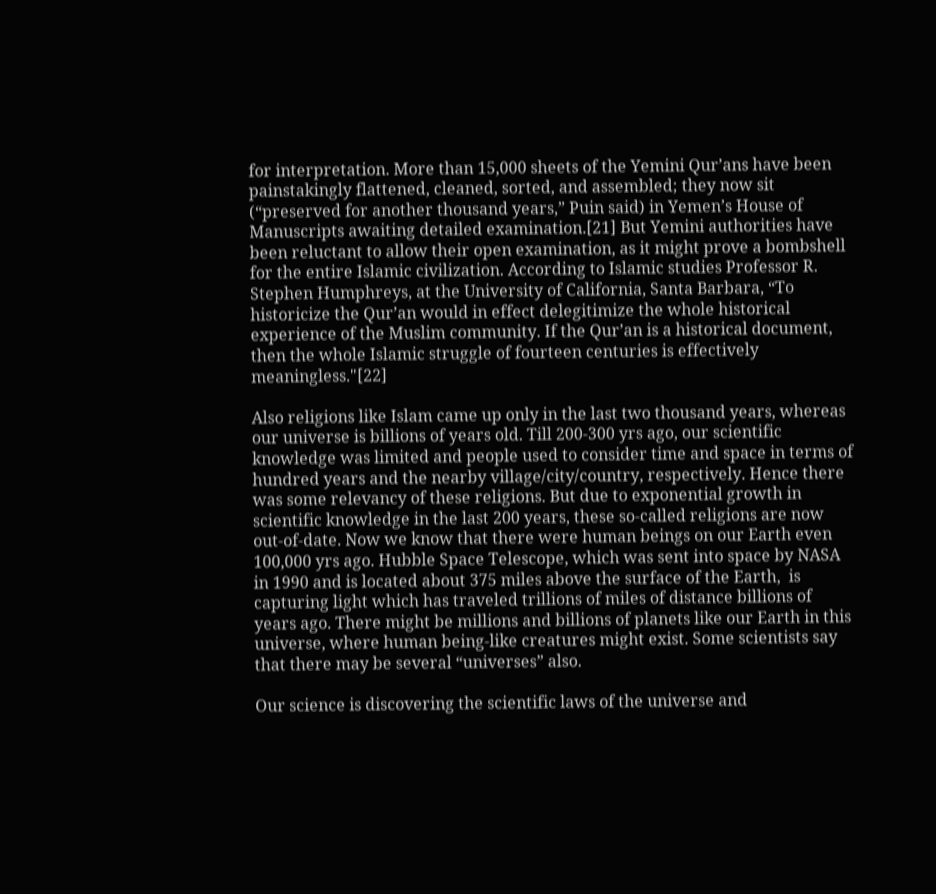for interpretation. More than 15,000 sheets of the Yemini Qur’ans have been painstakingly flattened, cleaned, sorted, and assembled; they now sit (“preserved for another thousand years,” Puin said) in Yemen’s House of Manuscripts awaiting detailed examination.[21] But Yemini authorities have been reluctant to allow their open examination, as it might prove a bombshell for the entire Islamic civilization. According to Islamic studies Professor R. Stephen Humphreys, at the University of California, Santa Barbara, “To historicize the Qur’an would in effect delegitimize the whole historical experience of the Muslim community. If the Qur’an is a historical document, then the whole Islamic struggle of fourteen centuries is effectively meaningless."[22]

Also religions like Islam came up only in the last two thousand years, whereas our universe is billions of years old. Till 200-300 yrs ago, our scientific knowledge was limited and people used to consider time and space in terms of hundred years and the nearby village/city/country, respectively. Hence there was some relevancy of these religions. But due to exponential growth in scientific knowledge in the last 200 years, these so-called religions are now out-of-date. Now we know that there were human beings on our Earth even 100,000 yrs ago. Hubble Space Telescope, which was sent into space by NASA in 1990 and is located about 375 miles above the surface of the Earth,  is capturing light which has traveled trillions of miles of distance billions of years ago. There might be millions and billions of planets like our Earth in this universe, where human being-like creatures might exist. Some scientists say that there may be several “universes” also.

Our science is discovering the scientific laws of the universe and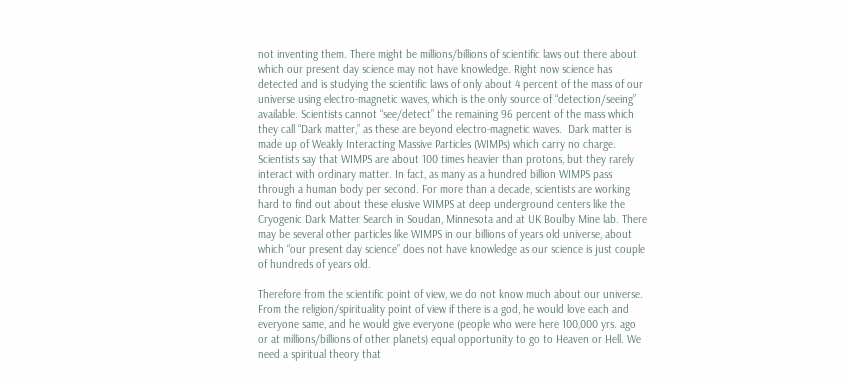not inventing them. There might be millions/billions of scientific laws out there about which our present day science may not have knowledge. Right now science has detected and is studying the scientific laws of only about 4 percent of the mass of our universe using electro-magnetic waves, which is the only source of “detection/seeing” available. Scientists cannot “see/detect” the remaining 96 percent of the mass which they call “Dark matter,” as these are beyond electro-magnetic waves.  Dark matter is made up of Weakly Interacting Massive Particles (WIMPs) which carry no charge. Scientists say that WIMPS are about 100 times heavier than protons, but they rarely interact with ordinary matter. In fact, as many as a hundred billion WIMPS pass through a human body per second. For more than a decade, scientists are working hard to find out about these elusive WIMPS at deep underground centers like the Cryogenic Dark Matter Search in Soudan, Minnesota and at UK Boulby Mine lab. There may be several other particles like WIMPS in our billions of years old universe, about which “our present day science” does not have knowledge as our science is just couple of hundreds of years old.

Therefore from the scientific point of view, we do not know much about our universe. From the religion/spirituality point of view if there is a god, he would love each and everyone same, and he would give everyone (people who were here 100,000 yrs. ago or at millions/billions of other planets) equal opportunity to go to Heaven or Hell. We need a spiritual theory that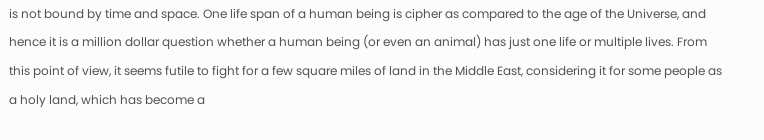is not bound by time and space. One life span of a human being is cipher as compared to the age of the Universe, and hence it is a million dollar question whether a human being (or even an animal) has just one life or multiple lives. From this point of view, it seems futile to fight for a few square miles of land in the Middle East, considering it for some people as a holy land, which has become a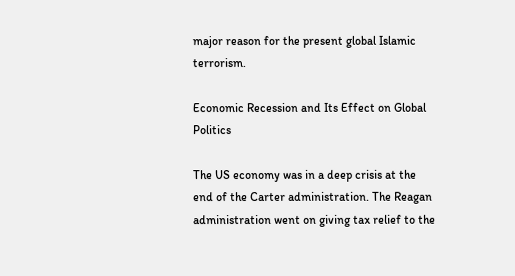major reason for the present global Islamic terrorism.

Economic Recession and Its Effect on Global Politics

The US economy was in a deep crisis at the end of the Carter administration. The Reagan administration went on giving tax relief to the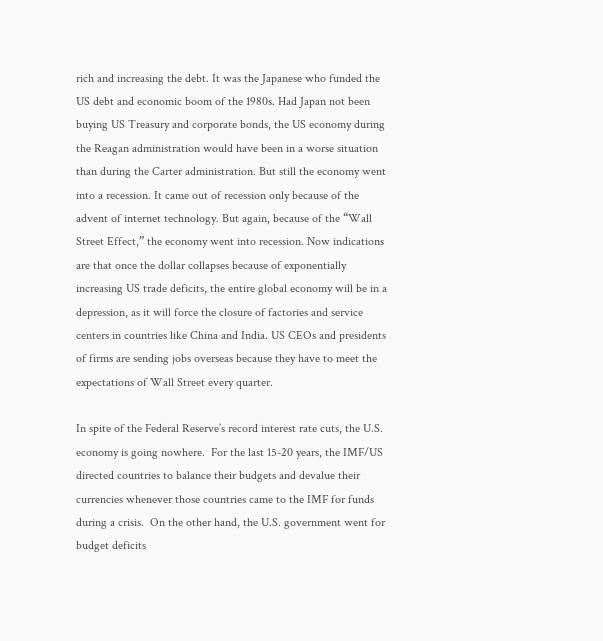rich and increasing the debt. It was the Japanese who funded the US debt and economic boom of the 1980s. Had Japan not been buying US Treasury and corporate bonds, the US economy during the Reagan administration would have been in a worse situation than during the Carter administration. But still the economy went into a recession. It came out of recession only because of the advent of internet technology. But again, because of the “Wall Street Effect,” the economy went into recession. Now indications are that once the dollar collapses because of exponentially increasing US trade deficits, the entire global economy will be in a depression, as it will force the closure of factories and service centers in countries like China and India. US CEOs and presidents of firms are sending jobs overseas because they have to meet the expectations of Wall Street every quarter.

In spite of the Federal Reserve’s record interest rate cuts, the U.S. economy is going nowhere.  For the last 15-20 years, the IMF/US directed countries to balance their budgets and devalue their currencies whenever those countries came to the IMF for funds during a crisis.  On the other hand, the U.S. government went for budget deficits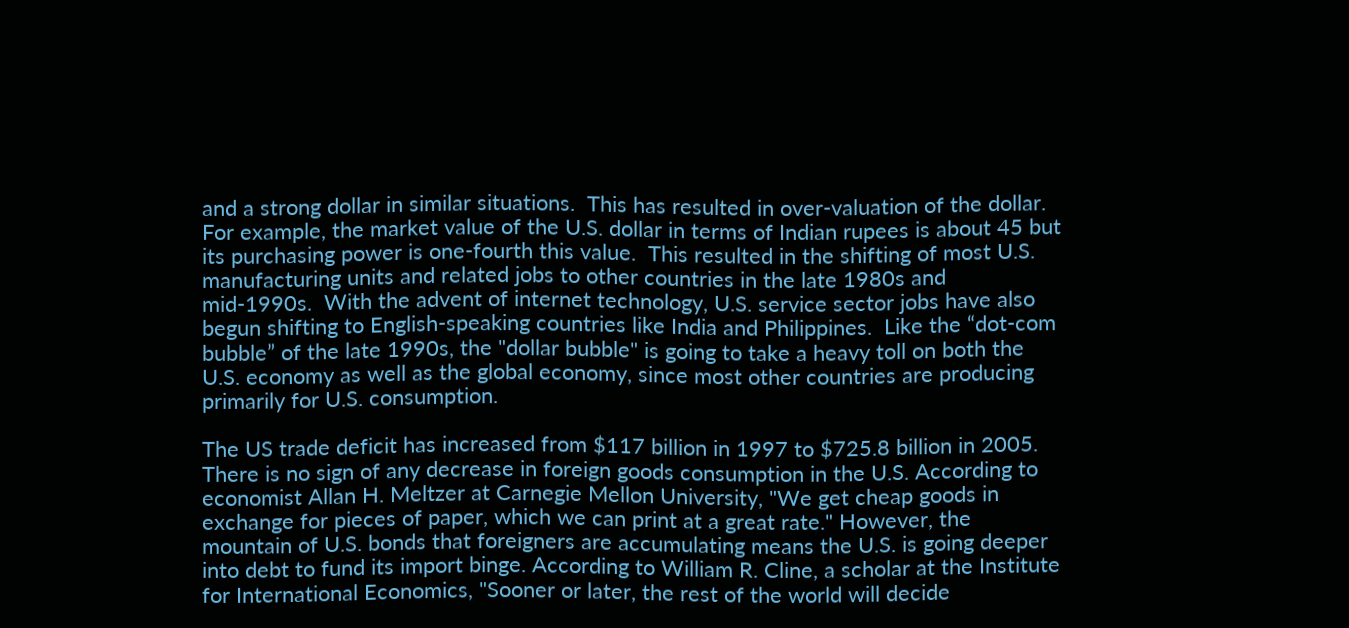and a strong dollar in similar situations.  This has resulted in over-valuation of the dollar. For example, the market value of the U.S. dollar in terms of Indian rupees is about 45 but its purchasing power is one-fourth this value.  This resulted in the shifting of most U.S. manufacturing units and related jobs to other countries in the late 1980s and mid-1990s.  With the advent of internet technology, U.S. service sector jobs have also begun shifting to English-speaking countries like India and Philippines.  Like the “dot-com bubble” of the late 1990s, the "dollar bubble" is going to take a heavy toll on both the U.S. economy as well as the global economy, since most other countries are producing primarily for U.S. consumption.

The US trade deficit has increased from $117 billion in 1997 to $725.8 billion in 2005. There is no sign of any decrease in foreign goods consumption in the U.S. According to economist Allan H. Meltzer at Carnegie Mellon University, "We get cheap goods in exchange for pieces of paper, which we can print at a great rate." However, the mountain of U.S. bonds that foreigners are accumulating means the U.S. is going deeper into debt to fund its import binge. According to William R. Cline, a scholar at the Institute for International Economics, "Sooner or later, the rest of the world will decide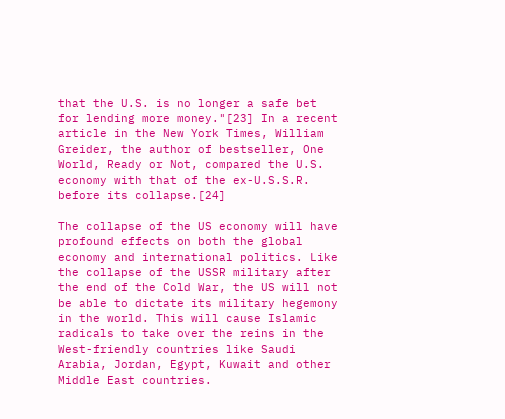that the U.S. is no longer a safe bet for lending more money."[23] In a recent article in the New York Times, William Greider, the author of bestseller, One World, Ready or Not, compared the U.S. economy with that of the ex-U.S.S.R. before its collapse.[24]

The collapse of the US economy will have profound effects on both the global economy and international politics. Like the collapse of the USSR military after the end of the Cold War, the US will not be able to dictate its military hegemony in the world. This will cause Islamic radicals to take over the reins in the West-friendly countries like Saudi Arabia, Jordan, Egypt, Kuwait and other Middle East countries.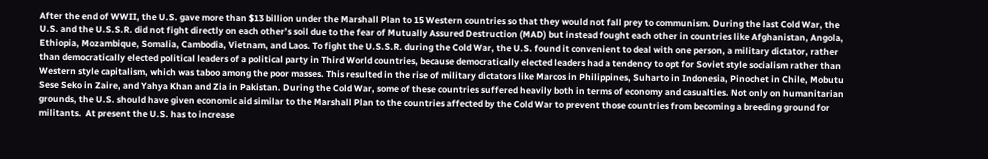After the end of WWII, the U.S. gave more than $13 billion under the Marshall Plan to 15 Western countries so that they would not fall prey to communism. During the last Cold War, the U.S. and the U.S.S.R. did not fight directly on each other’s soil due to the fear of Mutually Assured Destruction (MAD) but instead fought each other in countries like Afghanistan, Angola, Ethiopia, Mozambique, Somalia, Cambodia, Vietnam, and Laos. To fight the U.S.S.R. during the Cold War, the U.S. found it convenient to deal with one person, a military dictator, rather than democratically elected political leaders of a political party in Third World countries, because democratically elected leaders had a tendency to opt for Soviet style socialism rather than Western style capitalism, which was taboo among the poor masses. This resulted in the rise of military dictators like Marcos in Philippines, Suharto in Indonesia, Pinochet in Chile, Mobutu Sese Seko in Zaire, and Yahya Khan and Zia in Pakistan. During the Cold War, some of these countries suffered heavily both in terms of economy and casualties. Not only on humanitarian grounds, the U.S. should have given economic aid similar to the Marshall Plan to the countries affected by the Cold War to prevent those countries from becoming a breeding ground for militants.  At present the U.S. has to increase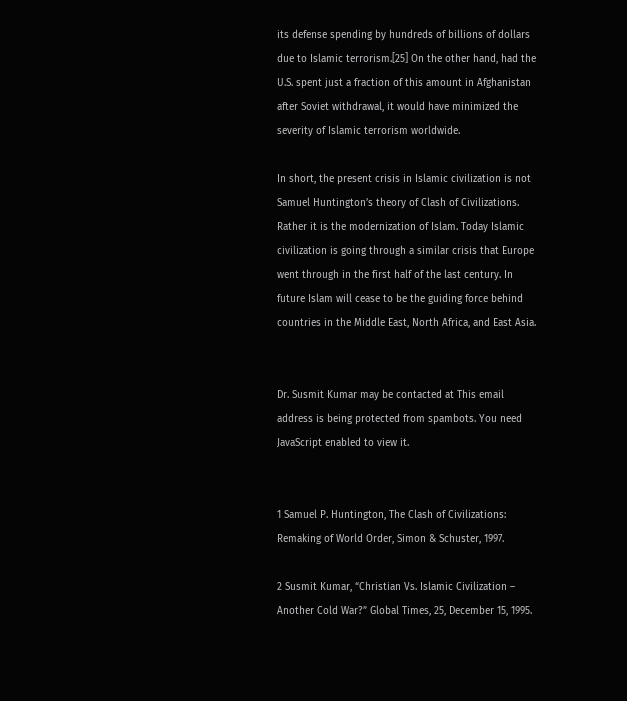its defense spending by hundreds of billions of dollars due to Islamic terrorism.[25] On the other hand, had the U.S. spent just a fraction of this amount in Afghanistan after Soviet withdrawal, it would have minimized the severity of Islamic terrorism worldwide.

In short, the present crisis in Islamic civilization is not Samuel Huntington’s theory of Clash of Civilizations. Rather it is the modernization of Islam. Today Islamic civilization is going through a similar crisis that Europe went through in the first half of the last century. In future Islam will cease to be the guiding force behind countries in the Middle East, North Africa, and East Asia.


Dr. Susmit Kumar may be contacted at This email address is being protected from spambots. You need JavaScript enabled to view it.


1 Samuel P. Huntington, The Clash of Civilizations: Remaking of World Order, Simon & Schuster, 1997.

2 Susmit Kumar, “Christian Vs. Islamic Civilization – Another Cold War?” Global Times, 25, December 15, 1995.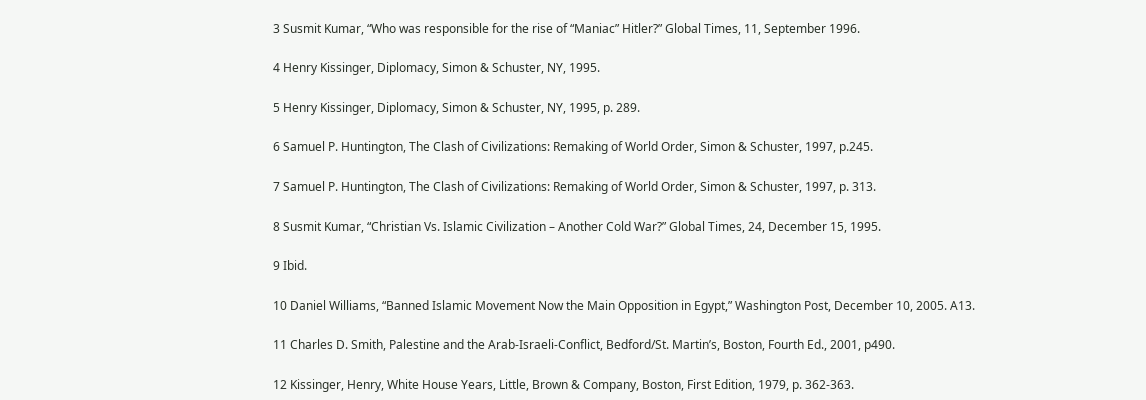3 Susmit Kumar, “Who was responsible for the rise of “Maniac” Hitler?” Global Times, 11, September 1996.

4 Henry Kissinger, Diplomacy, Simon & Schuster, NY, 1995.

5 Henry Kissinger, Diplomacy, Simon & Schuster, NY, 1995, p. 289.

6 Samuel P. Huntington, The Clash of Civilizations: Remaking of World Order, Simon & Schuster, 1997, p.245.

7 Samuel P. Huntington, The Clash of Civilizations: Remaking of World Order, Simon & Schuster, 1997, p. 313.

8 Susmit Kumar, “Christian Vs. Islamic Civilization – Another Cold War?” Global Times, 24, December 15, 1995.

9 Ibid.

10 Daniel Williams, “Banned Islamic Movement Now the Main Opposition in Egypt,” Washington Post, December 10, 2005. A13.

11 Charles D. Smith, Palestine and the Arab-Israeli-Conflict, Bedford/St. Martin’s, Boston, Fourth Ed., 2001, p490.

12 Kissinger, Henry, White House Years, Little, Brown & Company, Boston, First Edition, 1979, p. 362-363.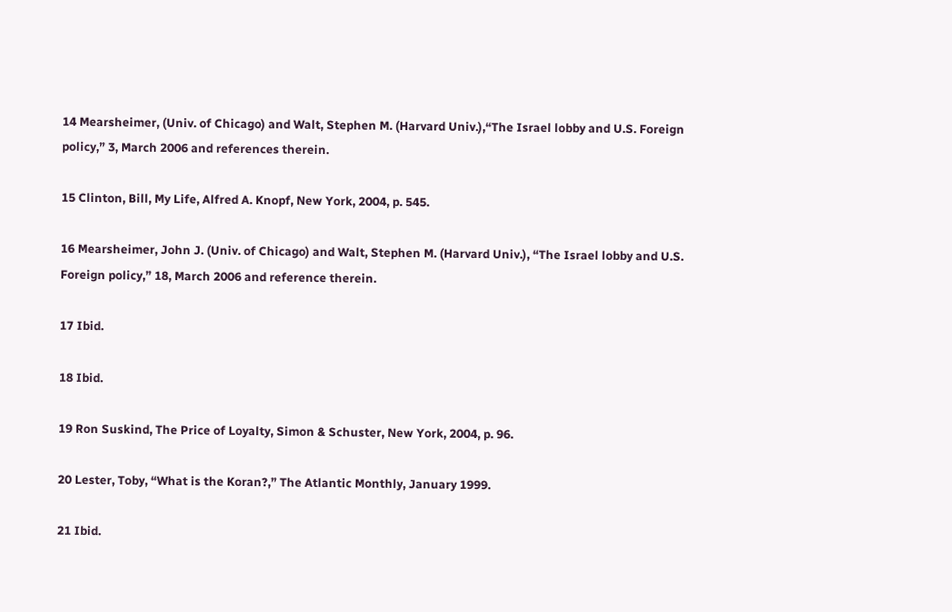14 Mearsheimer, (Univ. of Chicago) and Walt, Stephen M. (Harvard Univ.),“The Israel lobby and U.S. Foreign policy,” 3, March 2006 and references therein.

15 Clinton, Bill, My Life, Alfred A. Knopf, New York, 2004, p. 545.

16 Mearsheimer, John J. (Univ. of Chicago) and Walt, Stephen M. (Harvard Univ.), “The Israel lobby and U.S. Foreign policy,” 18, March 2006 and reference therein.

17 Ibid.

18 Ibid.

19 Ron Suskind, The Price of Loyalty, Simon & Schuster, New York, 2004, p. 96.

20 Lester, Toby, “What is the Koran?,” The Atlantic Monthly, January 1999.

21 Ibid.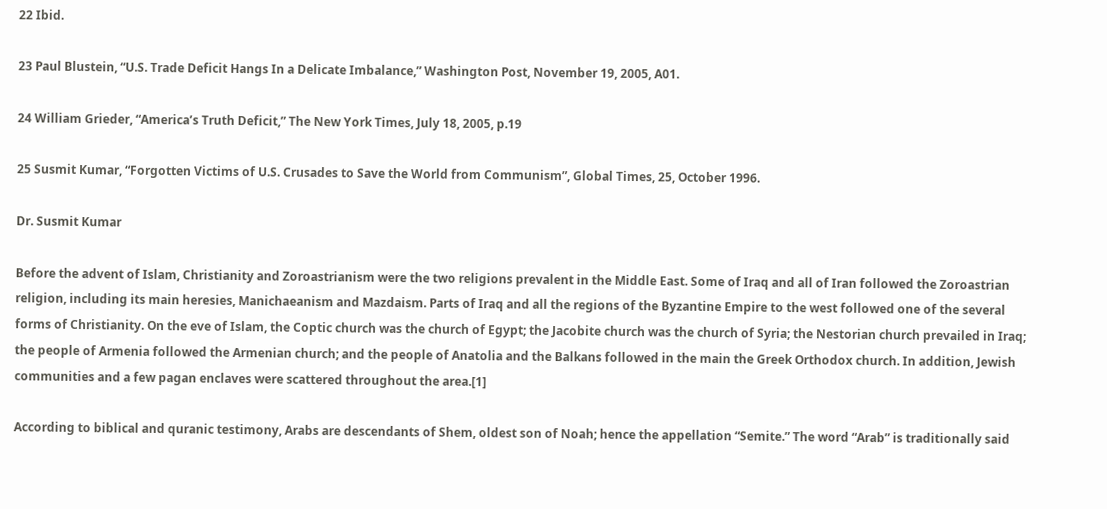22 Ibid.

23 Paul Blustein, “U.S. Trade Deficit Hangs In a Delicate Imbalance,” Washington Post, November 19, 2005, A01.

24 William Grieder, “America’s Truth Deficit,” The New York Times, July 18, 2005, p.19

25 Susmit Kumar, “Forgotten Victims of U.S. Crusades to Save the World from Communism”, Global Times, 25, October 1996.

Dr. Susmit Kumar

Before the advent of Islam, Christianity and Zoroastrianism were the two religions prevalent in the Middle East. Some of Iraq and all of Iran followed the Zoroastrian religion, including its main heresies, Manichaeanism and Mazdaism. Parts of Iraq and all the regions of the Byzantine Empire to the west followed one of the several forms of Christianity. On the eve of Islam, the Coptic church was the church of Egypt; the Jacobite church was the church of Syria; the Nestorian church prevailed in Iraq; the people of Armenia followed the Armenian church; and the people of Anatolia and the Balkans followed in the main the Greek Orthodox church. In addition, Jewish communities and a few pagan enclaves were scattered throughout the area.[1]

According to biblical and quranic testimony, Arabs are descendants of Shem, oldest son of Noah; hence the appellation “Semite.” The word “Arab” is traditionally said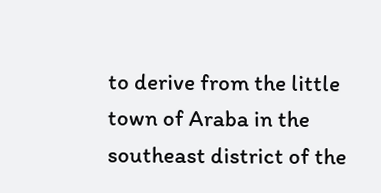to derive from the little town of Araba in the southeast district of the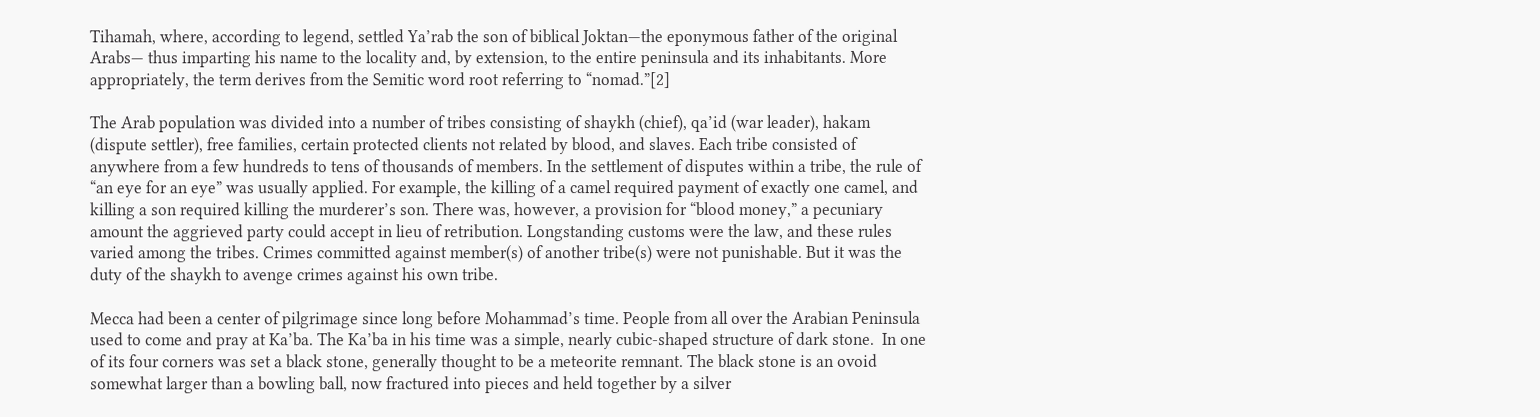Tihamah, where, according to legend, settled Ya’rab the son of biblical Joktan—the eponymous father of the original Arabs— thus imparting his name to the locality and, by extension, to the entire peninsula and its inhabitants. More appropriately, the term derives from the Semitic word root referring to “nomad.”[2]

The Arab population was divided into a number of tribes consisting of shaykh (chief), qa’id (war leader), hakam (dispute settler), free families, certain protected clients not related by blood, and slaves. Each tribe consisted of anywhere from a few hundreds to tens of thousands of members. In the settlement of disputes within a tribe, the rule of “an eye for an eye” was usually applied. For example, the killing of a camel required payment of exactly one camel, and killing a son required killing the murderer’s son. There was, however, a provision for “blood money,” a pecuniary amount the aggrieved party could accept in lieu of retribution. Longstanding customs were the law, and these rules varied among the tribes. Crimes committed against member(s) of another tribe(s) were not punishable. But it was the duty of the shaykh to avenge crimes against his own tribe.

Mecca had been a center of pilgrimage since long before Mohammad’s time. People from all over the Arabian Peninsula used to come and pray at Ka’ba. The Ka’ba in his time was a simple, nearly cubic-shaped structure of dark stone.  In one of its four corners was set a black stone, generally thought to be a meteorite remnant. The black stone is an ovoid somewhat larger than a bowling ball, now fractured into pieces and held together by a silver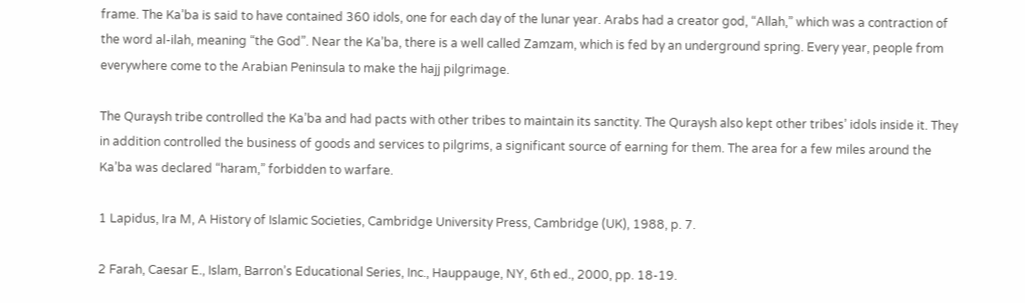frame. The Ka’ba is said to have contained 360 idols, one for each day of the lunar year. Arabs had a creator god, “Allah,” which was a contraction of the word al-ilah, meaning “the God”. Near the Ka’ba, there is a well called Zamzam, which is fed by an underground spring. Every year, people from everywhere come to the Arabian Peninsula to make the hajj pilgrimage.

The Quraysh tribe controlled the Ka’ba and had pacts with other tribes to maintain its sanctity. The Quraysh also kept other tribes’ idols inside it. They in addition controlled the business of goods and services to pilgrims, a significant source of earning for them. The area for a few miles around the Ka’ba was declared “haram,” forbidden to warfare.

1 Lapidus, Ira M, A History of Islamic Societies, Cambridge University Press, Cambridge (UK), 1988, p. 7.

2 Farah, Caesar E., Islam, Barron’s Educational Series, Inc., Hauppauge, NY, 6th ed., 2000, pp. 18-19.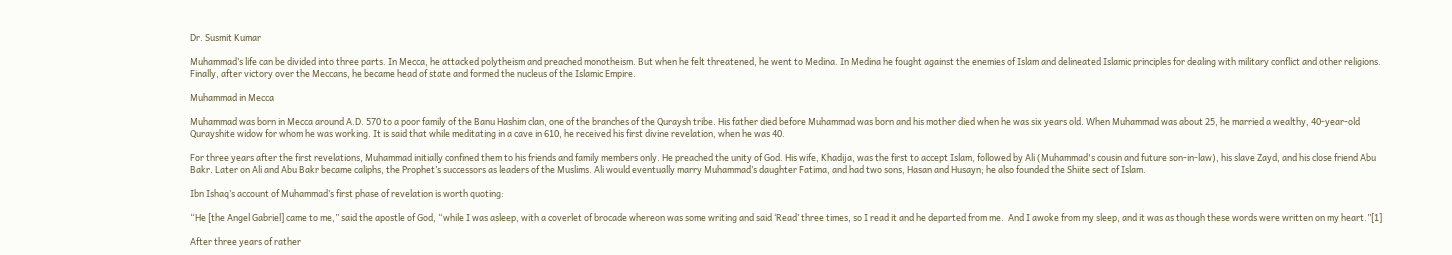Dr. Susmit Kumar

Muhammad’s life can be divided into three parts. In Mecca, he attacked polytheism and preached monotheism. But when he felt threatened, he went to Medina. In Medina he fought against the enemies of Islam and delineated Islamic principles for dealing with military conflict and other religions. Finally, after victory over the Meccans, he became head of state and formed the nucleus of the Islamic Empire.

Muhammad in Mecca

Muhammad was born in Mecca around A.D. 570 to a poor family of the Banu Hashim clan, one of the branches of the Quraysh tribe. His father died before Muhammad was born and his mother died when he was six years old. When Muhammad was about 25, he married a wealthy, 40-year-old Qurayshite widow for whom he was working. It is said that while meditating in a cave in 610, he received his first divine revelation, when he was 40.

For three years after the first revelations, Muhammad initially confined them to his friends and family members only. He preached the unity of God. His wife, Khadija, was the first to accept Islam, followed by Ali (Muhammad's cousin and future son-in-law), his slave Zayd, and his close friend Abu Bakr. Later on Ali and Abu Bakr became caliphs, the Prophet’s successors as leaders of the Muslims. Ali would eventually marry Muhammad’s daughter Fatima, and had two sons, Hasan and Husayn; he also founded the Shiite sect of Islam.

Ibn Ishaq’s account of Muhammad’s first phase of revelation is worth quoting:

“He [the Angel Gabriel] came to me,” said the apostle of God, “while I was asleep, with a coverlet of brocade whereon was some writing and said ‘Read’ three times, so I read it and he departed from me.  And I awoke from my sleep, and it was as though these words were written on my heart.”[1]

After three years of rather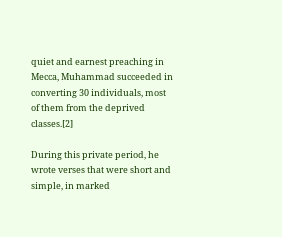quiet and earnest preaching in Mecca, Muhammad succeeded in converting 30 individuals, most of them from the deprived classes.[2]

During this private period, he wrote verses that were short and simple, in marked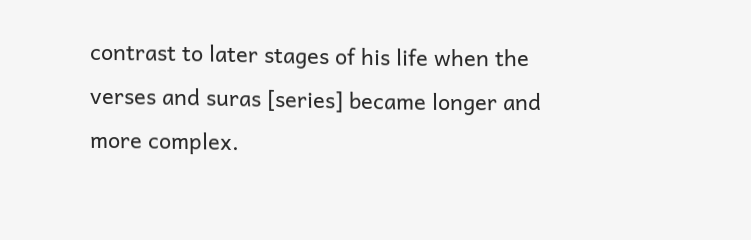contrast to later stages of his life when the verses and suras [series] became longer and more complex.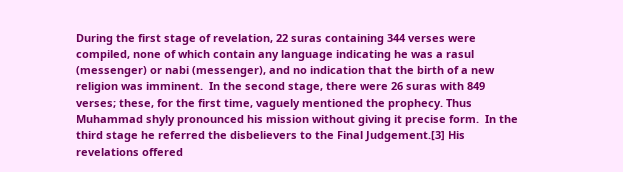During the first stage of revelation, 22 suras containing 344 verses were compiled, none of which contain any language indicating he was a rasul (messenger) or nabi (messenger), and no indication that the birth of a new religion was imminent.  In the second stage, there were 26 suras with 849 verses; these, for the first time, vaguely mentioned the prophecy. Thus Muhammad shyly pronounced his mission without giving it precise form.  In the third stage he referred the disbelievers to the Final Judgement.[3] His revelations offered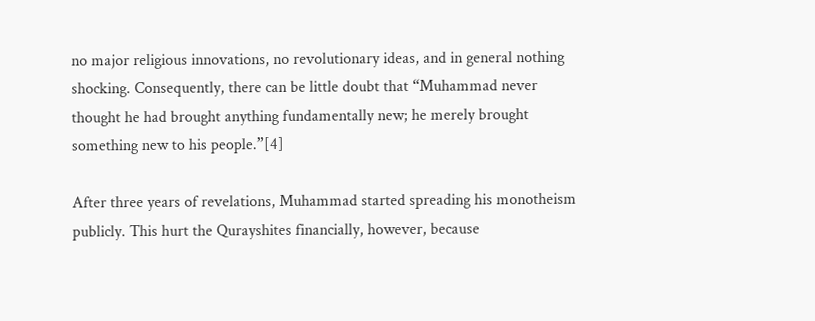no major religious innovations, no revolutionary ideas, and in general nothing shocking. Consequently, there can be little doubt that “Muhammad never thought he had brought anything fundamentally new; he merely brought something new to his people.”[4]

After three years of revelations, Muhammad started spreading his monotheism publicly. This hurt the Qurayshites financially, however, because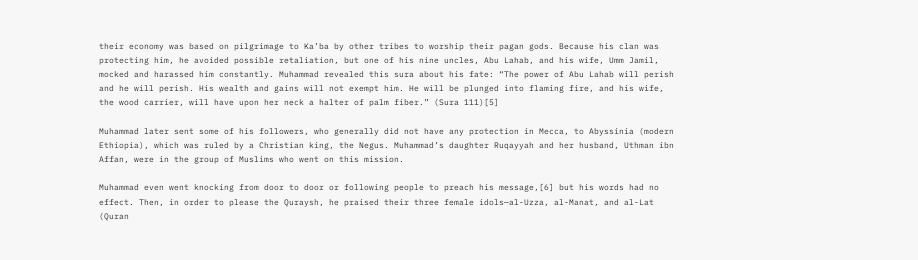their economy was based on pilgrimage to Ka’ba by other tribes to worship their pagan gods. Because his clan was protecting him, he avoided possible retaliation, but one of his nine uncles, Abu Lahab, and his wife, Umm Jamil, mocked and harassed him constantly. Muhammad revealed this sura about his fate: “The power of Abu Lahab will perish and he will perish. His wealth and gains will not exempt him. He will be plunged into flaming fire, and his wife, the wood carrier, will have upon her neck a halter of palm fiber.” (Sura 111)[5]

Muhammad later sent some of his followers, who generally did not have any protection in Mecca, to Abyssinia (modern Ethiopia), which was ruled by a Christian king, the Negus. Muhammad’s daughter Ruqayyah and her husband, Uthman ibn Affan, were in the group of Muslims who went on this mission.

Muhammad even went knocking from door to door or following people to preach his message,[6] but his words had no effect. Then, in order to please the Quraysh, he praised their three female idols—al-Uzza, al-Manat, and al-Lat (Quran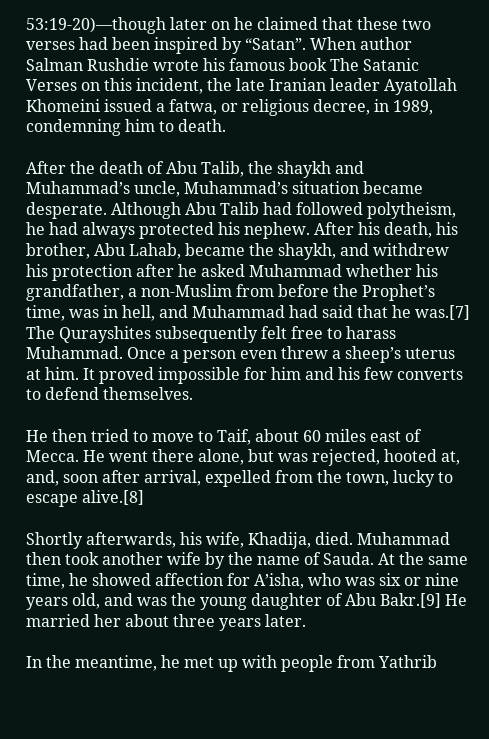53:19-20)—though later on he claimed that these two verses had been inspired by “Satan”. When author Salman Rushdie wrote his famous book The Satanic Verses on this incident, the late Iranian leader Ayatollah Khomeini issued a fatwa, or religious decree, in 1989, condemning him to death.

After the death of Abu Talib, the shaykh and Muhammad’s uncle, Muhammad’s situation became desperate. Although Abu Talib had followed polytheism, he had always protected his nephew. After his death, his brother, Abu Lahab, became the shaykh, and withdrew his protection after he asked Muhammad whether his grandfather, a non-Muslim from before the Prophet’s time, was in hell, and Muhammad had said that he was.[7] The Qurayshites subsequently felt free to harass Muhammad. Once a person even threw a sheep’s uterus at him. It proved impossible for him and his few converts to defend themselves.

He then tried to move to Taif, about 60 miles east of Mecca. He went there alone, but was rejected, hooted at, and, soon after arrival, expelled from the town, lucky to escape alive.[8]

Shortly afterwards, his wife, Khadija, died. Muhammad then took another wife by the name of Sauda. At the same time, he showed affection for A’isha, who was six or nine years old, and was the young daughter of Abu Bakr.[9] He married her about three years later.

In the meantime, he met up with people from Yathrib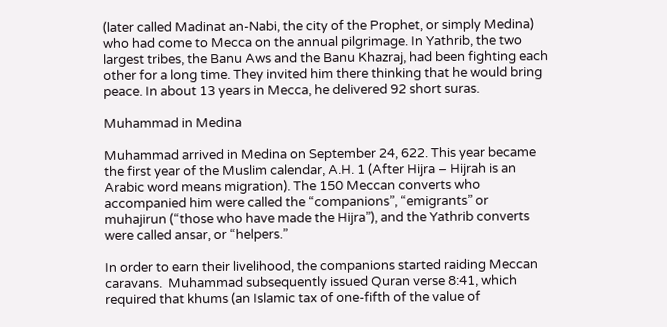(later called Madinat an-Nabi, the city of the Prophet, or simply Medina) who had come to Mecca on the annual pilgrimage. In Yathrib, the two largest tribes, the Banu Aws and the Banu Khazraj, had been fighting each other for a long time. They invited him there thinking that he would bring peace. In about 13 years in Mecca, he delivered 92 short suras.

Muhammad in Medina

Muhammad arrived in Medina on September 24, 622. This year became the first year of the Muslim calendar, A.H. 1 (After Hijra – Hijrah is an Arabic word means migration). The 150 Meccan converts who accompanied him were called the “companions”, “emigrants” or muhajirun (“those who have made the Hijra”), and the Yathrib converts were called ansar, or “helpers.”

In order to earn their livelihood, the companions started raiding Meccan caravans.  Muhammad subsequently issued Quran verse 8:41, which required that khums (an Islamic tax of one-fifth of the value of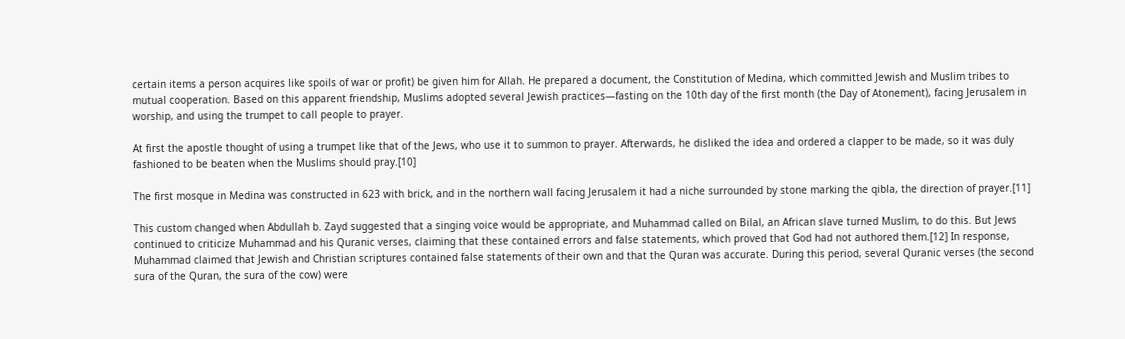certain items a person acquires like spoils of war or profit) be given him for Allah. He prepared a document, the Constitution of Medina, which committed Jewish and Muslim tribes to mutual cooperation. Based on this apparent friendship, Muslims adopted several Jewish practices—fasting on the 10th day of the first month (the Day of Atonement), facing Jerusalem in worship, and using the trumpet to call people to prayer.

At first the apostle thought of using a trumpet like that of the Jews, who use it to summon to prayer. Afterwards, he disliked the idea and ordered a clapper to be made, so it was duly fashioned to be beaten when the Muslims should pray.[10]

The first mosque in Medina was constructed in 623 with brick, and in the northern wall facing Jerusalem it had a niche surrounded by stone marking the qibla, the direction of prayer.[11]

This custom changed when Abdullah b. Zayd suggested that a singing voice would be appropriate, and Muhammad called on Bilal, an African slave turned Muslim, to do this. But Jews continued to criticize Muhammad and his Quranic verses, claiming that these contained errors and false statements, which proved that God had not authored them.[12] In response, Muhammad claimed that Jewish and Christian scriptures contained false statements of their own and that the Quran was accurate. During this period, several Quranic verses (the second sura of the Quran, the sura of the cow) were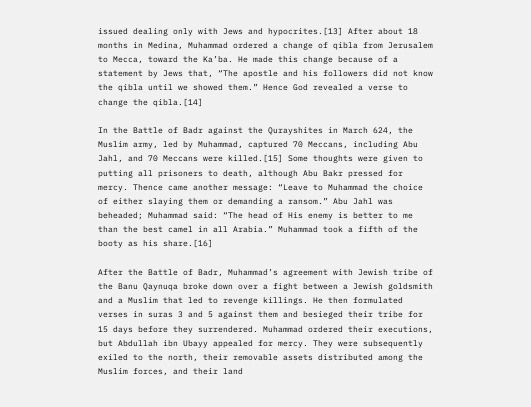issued dealing only with Jews and hypocrites.[13] After about 18 months in Medina, Muhammad ordered a change of qibla from Jerusalem to Mecca, toward the Ka’ba. He made this change because of a statement by Jews that, “The apostle and his followers did not know the qibla until we showed them.” Hence God revealed a verse to change the qibla.[14]

In the Battle of Badr against the Qurayshites in March 624, the Muslim army, led by Muhammad, captured 70 Meccans, including Abu Jahl, and 70 Meccans were killed.[15] Some thoughts were given to putting all prisoners to death, although Abu Bakr pressed for mercy. Thence came another message: “Leave to Muhammad the choice of either slaying them or demanding a ransom.” Abu Jahl was beheaded; Muhammad said: “The head of His enemy is better to me than the best camel in all Arabia.” Muhammad took a fifth of the booty as his share.[16]

After the Battle of Badr, Muhammad’s agreement with Jewish tribe of the Banu Qaynuqa broke down over a fight between a Jewish goldsmith and a Muslim that led to revenge killings. He then formulated verses in suras 3 and 5 against them and besieged their tribe for 15 days before they surrendered. Muhammad ordered their executions, but Abdullah ibn Ubayy appealed for mercy. They were subsequently exiled to the north, their removable assets distributed among the Muslim forces, and their land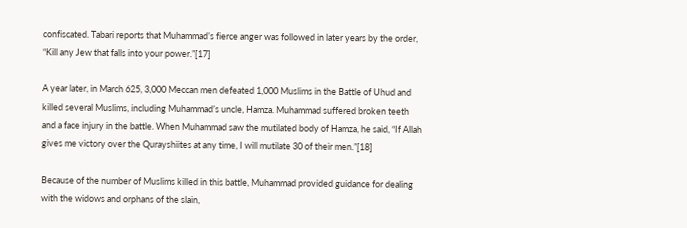confiscated. Tabari reports that Muhammad’s fierce anger was followed in later years by the order, “Kill any Jew that falls into your power.”[17]

A year later, in March 625, 3,000 Meccan men defeated 1,000 Muslims in the Battle of Uhud and killed several Muslims, including Muhammad’s uncle, Hamza. Muhammad suffered broken teeth and a face injury in the battle. When Muhammad saw the mutilated body of Hamza, he said, “If Allah gives me victory over the Qurayshiites at any time, I will mutilate 30 of their men.”[18]

Because of the number of Muslims killed in this battle, Muhammad provided guidance for dealing with the widows and orphans of the slain,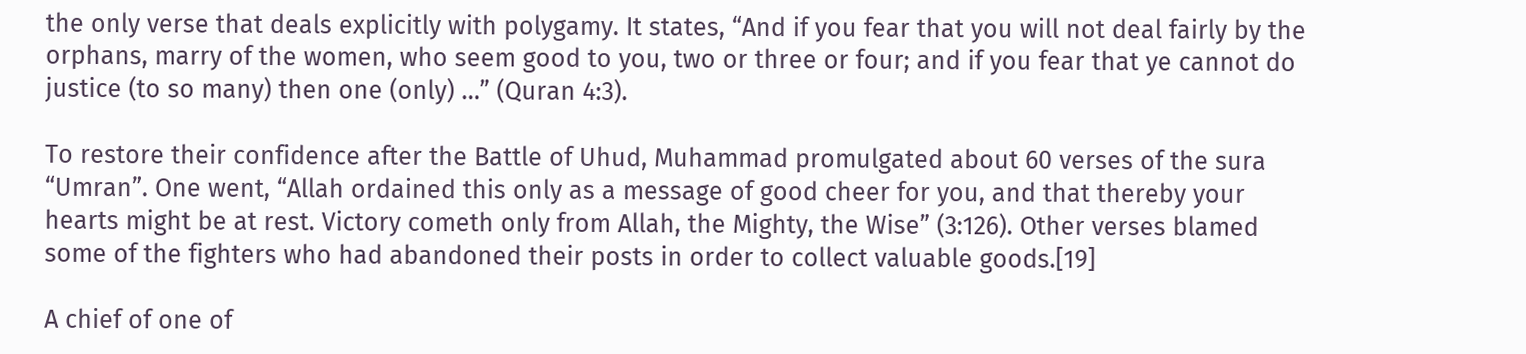the only verse that deals explicitly with polygamy. It states, “And if you fear that you will not deal fairly by the orphans, marry of the women, who seem good to you, two or three or four; and if you fear that ye cannot do justice (to so many) then one (only) …” (Quran 4:3).

To restore their confidence after the Battle of Uhud, Muhammad promulgated about 60 verses of the sura “Umran”. One went, “Allah ordained this only as a message of good cheer for you, and that thereby your hearts might be at rest. Victory cometh only from Allah, the Mighty, the Wise” (3:126). Other verses blamed some of the fighters who had abandoned their posts in order to collect valuable goods.[19]

A chief of one of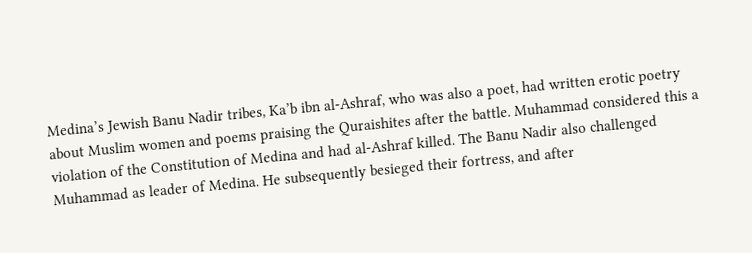Medina’s Jewish Banu Nadir tribes, Ka’b ibn al-Ashraf, who was also a poet, had written erotic poetry about Muslim women and poems praising the Quraishites after the battle. Muhammad considered this a violation of the Constitution of Medina and had al-Ashraf killed. The Banu Nadir also challenged Muhammad as leader of Medina. He subsequently besieged their fortress, and after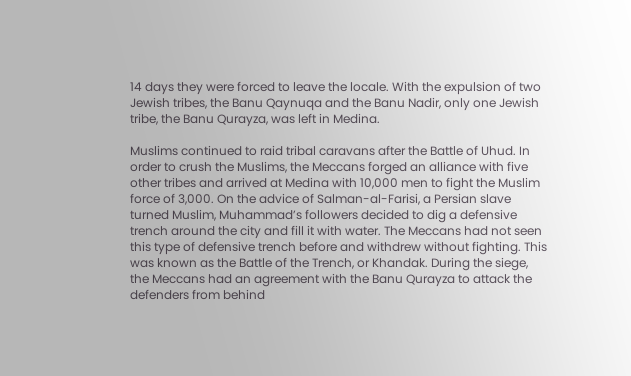14 days they were forced to leave the locale. With the expulsion of two Jewish tribes, the Banu Qaynuqa and the Banu Nadir, only one Jewish tribe, the Banu Qurayza, was left in Medina.

Muslims continued to raid tribal caravans after the Battle of Uhud. In order to crush the Muslims, the Meccans forged an alliance with five other tribes and arrived at Medina with 10,000 men to fight the Muslim force of 3,000. On the advice of Salman-al-Farisi, a Persian slave turned Muslim, Muhammad’s followers decided to dig a defensive trench around the city and fill it with water. The Meccans had not seen this type of defensive trench before and withdrew without fighting. This was known as the Battle of the Trench, or Khandak. During the siege, the Meccans had an agreement with the Banu Qurayza to attack the defenders from behind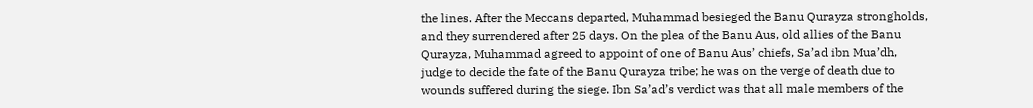the lines. After the Meccans departed, Muhammad besieged the Banu Qurayza strongholds, and they surrendered after 25 days. On the plea of the Banu Aus, old allies of the Banu Qurayza, Muhammad agreed to appoint of one of Banu Aus’ chiefs, Sa’ad ibn Mua’dh, judge to decide the fate of the Banu Qurayza tribe; he was on the verge of death due to wounds suffered during the siege. Ibn Sa’ad’s verdict was that all male members of the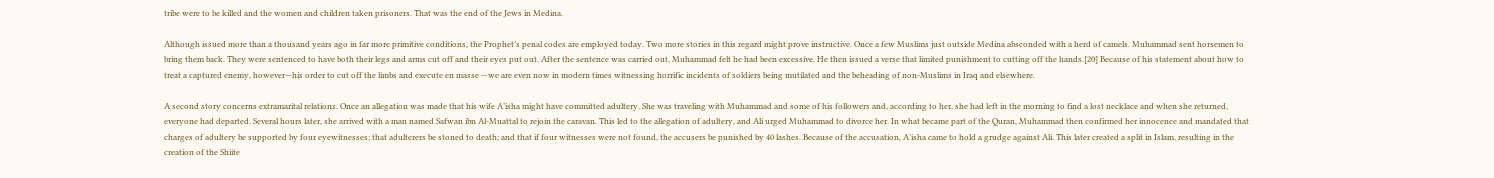tribe were to be killed and the women and children taken prisoners. That was the end of the Jews in Medina.

Although issued more than a thousand years ago in far more primitive conditions, the Prophet’s penal codes are employed today. Two more stories in this regard might prove instructive. Once a few Muslims just outside Medina absconded with a herd of camels. Muhammad sent horsemen to bring them back. They were sentenced to have both their legs and arms cut off and their eyes put out. After the sentence was carried out, Muhammad felt he had been excessive. He then issued a verse that limited punishment to cutting off the hands.[20] Because of his statement about how to treat a captured enemy, however—his order to cut off the limbs and execute en masse —we are even now in modern times witnessing horrific incidents of soldiers being mutilated and the beheading of non-Muslims in Iraq and elsewhere.

A second story concerns extramarital relations. Once an allegation was made that his wife A’isha might have committed adultery. She was traveling with Muhammad and some of his followers and, according to her, she had left in the morning to find a lost necklace and when she returned, everyone had departed. Several hours later, she arrived with a man named Safwan ibn Al-Muattal to rejoin the caravan. This led to the allegation of adultery, and Ali urged Muhammad to divorce her. In what became part of the Quran, Muhammad then confirmed her innocence and mandated that charges of adultery be supported by four eyewitnesses; that adulterers be stoned to death; and that if four witnesses were not found, the accusers be punished by 40 lashes. Because of the accusation, A’isha came to hold a grudge against Ali. This later created a split in Islam, resulting in the creation of the Shiite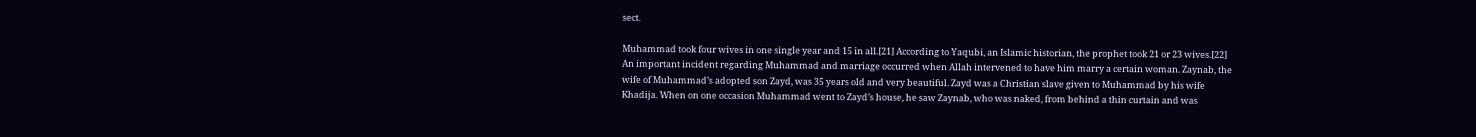sect.

Muhammad took four wives in one single year and 15 in all.[21] According to Yaqubi, an Islamic historian, the prophet took 21 or 23 wives.[22] An important incident regarding Muhammad and marriage occurred when Allah intervened to have him marry a certain woman. Zaynab, the wife of Muhammad’s adopted son Zayd, was 35 years old and very beautiful. Zayd was a Christian slave given to Muhammad by his wife Khadija. When on one occasion Muhammad went to Zayd’s house, he saw Zaynab, who was naked, from behind a thin curtain and was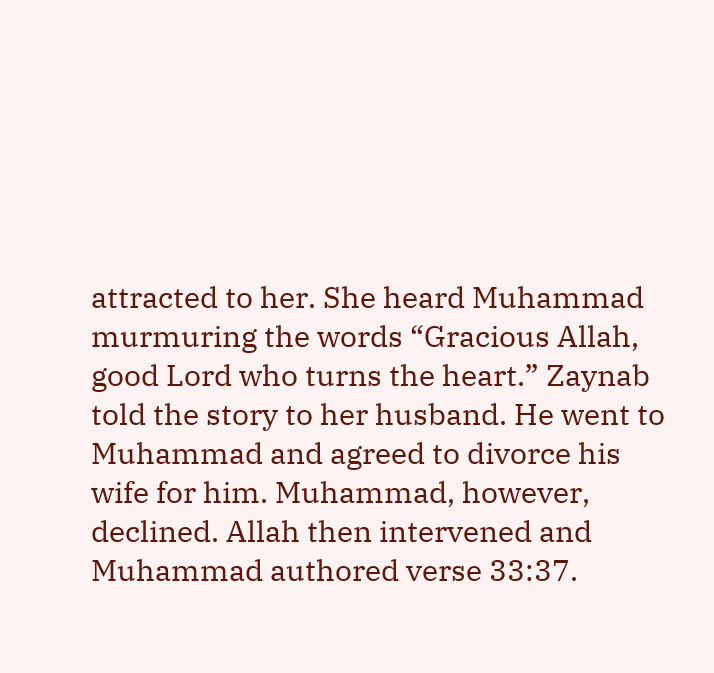attracted to her. She heard Muhammad murmuring the words “Gracious Allah, good Lord who turns the heart.” Zaynab told the story to her husband. He went to Muhammad and agreed to divorce his wife for him. Muhammad, however, declined. Allah then intervened and Muhammad authored verse 33:37.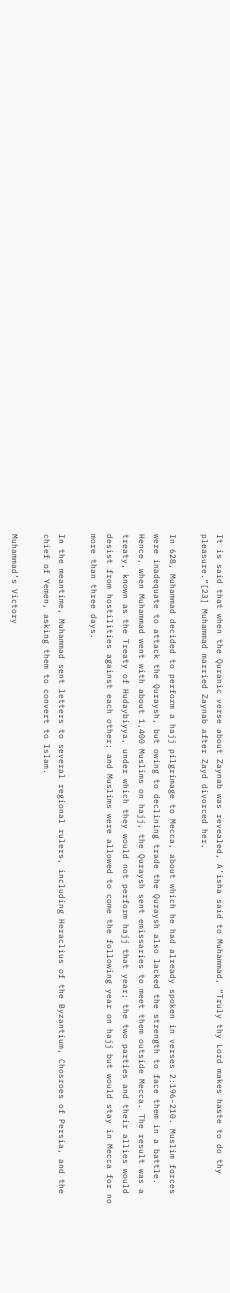It is said that when the Quranic verse about Zaynab was revealed, A’isha said to Muhammad, “Truly thy Lord makes haste to do thy pleasure.”[23] Muhammad married Zaynab after Zayd divorced her.

In 628, Muhammad decided to perform a hajj pilgrimage to Mecca, about which he had already spoken in verses 2:196-210. Muslim forces were inadequate to attack the Quraysh, but owing to declining trade the Quraysh also lacked the strength to face them in a battle. Hence, when Muhammad went with about 1,400 Muslims on hajj, the Quraysh sent emissaries to meet them outside Mecca. The result was a treaty, known as the Treaty of Hudaybiyya, under which they would not perform hajj that year; the two parties and their allies would desist from hostilities against each other; and Muslims were allowed to come the following year on hajj but would stay in Mecca for no more than three days.

In the meantime, Muhammad sent letters to several regional rulers, including Heraclius of the Byzantium, Chosroes of Persia, and the chief of Yemen, asking them to convert to Islam.

Muhammad’s Victory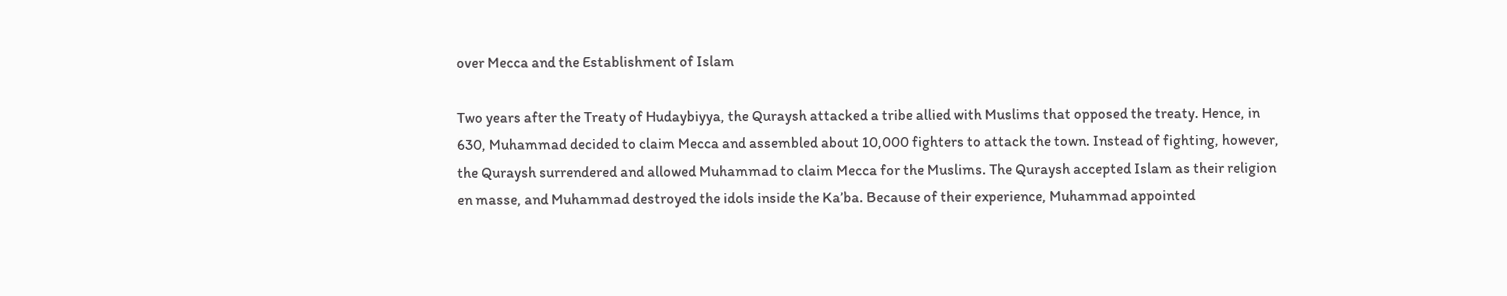over Mecca and the Establishment of Islam

Two years after the Treaty of Hudaybiyya, the Quraysh attacked a tribe allied with Muslims that opposed the treaty. Hence, in 630, Muhammad decided to claim Mecca and assembled about 10,000 fighters to attack the town. Instead of fighting, however, the Quraysh surrendered and allowed Muhammad to claim Mecca for the Muslims. The Quraysh accepted Islam as their religion en masse, and Muhammad destroyed the idols inside the Ka’ba. Because of their experience, Muhammad appointed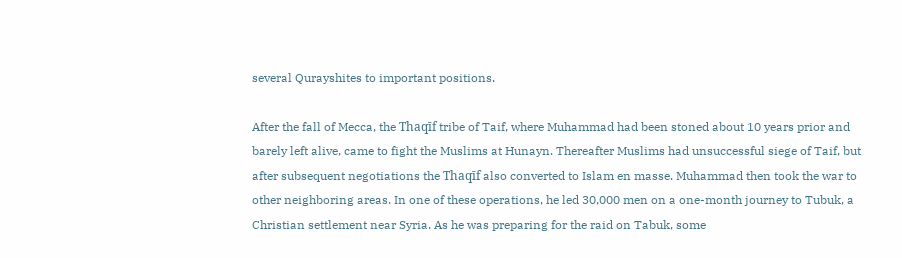several Qurayshites to important positions.

After the fall of Mecca, the Thaqīf tribe of Taif, where Muhammad had been stoned about 10 years prior and barely left alive, came to fight the Muslims at Hunayn. Thereafter Muslims had unsuccessful siege of Taif, but after subsequent negotiations the Thaqīf also converted to Islam en masse. Muhammad then took the war to other neighboring areas. In one of these operations, he led 30,000 men on a one-month journey to Tubuk, a Christian settlement near Syria. As he was preparing for the raid on Tabuk, some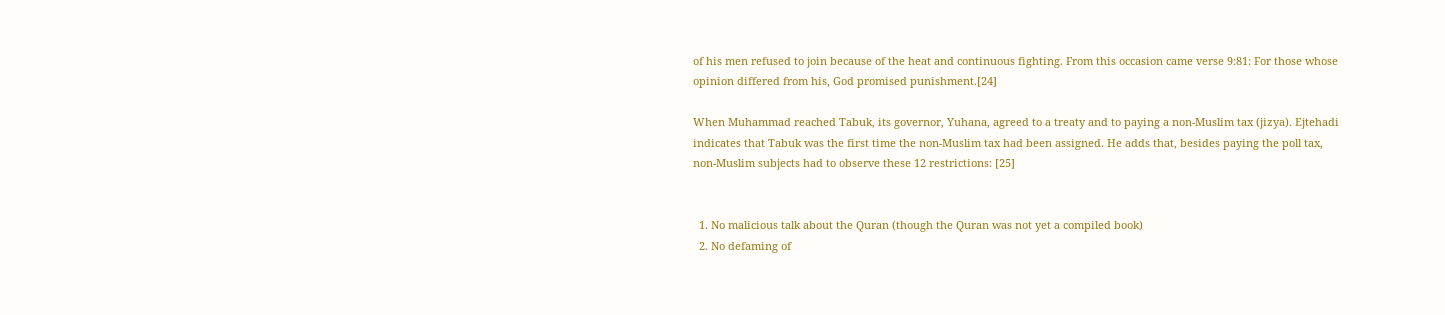of his men refused to join because of the heat and continuous fighting. From this occasion came verse 9:81: For those whose opinion differed from his, God promised punishment.[24]

When Muhammad reached Tabuk, its governor, Yuhana, agreed to a treaty and to paying a non-Muslim tax (jizya). Ejtehadi indicates that Tabuk was the first time the non-Muslim tax had been assigned. He adds that, besides paying the poll tax, non-Muslim subjects had to observe these 12 restrictions: [25]


  1. No malicious talk about the Quran (though the Quran was not yet a compiled book)
  2. No defaming of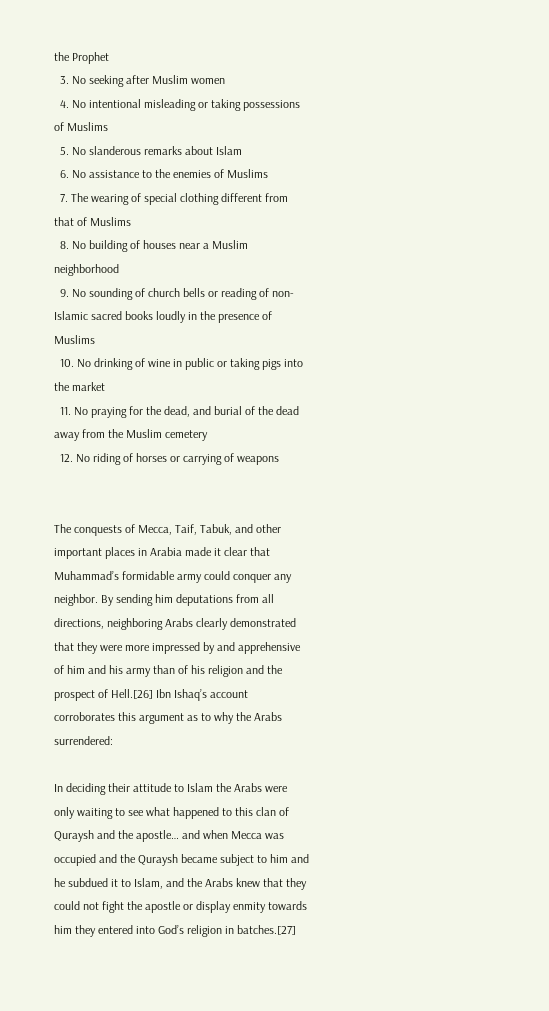the Prophet
  3. No seeking after Muslim women
  4. No intentional misleading or taking possessions of Muslims
  5. No slanderous remarks about Islam
  6. No assistance to the enemies of Muslims
  7. The wearing of special clothing different from that of Muslims
  8. No building of houses near a Muslim neighborhood
  9. No sounding of church bells or reading of non-Islamic sacred books loudly in the presence of Muslims
  10. No drinking of wine in public or taking pigs into the market
  11. No praying for the dead, and burial of the dead away from the Muslim cemetery
  12. No riding of horses or carrying of weapons


The conquests of Mecca, Taif, Tabuk, and other important places in Arabia made it clear that Muhammad’s formidable army could conquer any neighbor. By sending him deputations from all directions, neighboring Arabs clearly demonstrated that they were more impressed by and apprehensive of him and his army than of his religion and the prospect of Hell.[26] Ibn Ishaq’s account corroborates this argument as to why the Arabs surrendered:

In deciding their attitude to Islam the Arabs were only waiting to see what happened to this clan of Quraysh and the apostle… and when Mecca was occupied and the Quraysh became subject to him and he subdued it to Islam, and the Arabs knew that they could not fight the apostle or display enmity towards him they entered into God’s religion in batches.[27]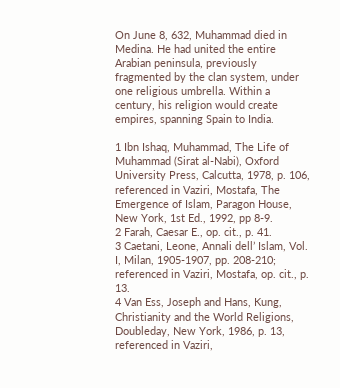On June 8, 632, Muhammad died in Medina. He had united the entire Arabian peninsula, previously fragmented by the clan system, under one religious umbrella. Within a century, his religion would create empires, spanning Spain to India.

1 Ibn Ishaq, Muhammad, The Life of Muhammad (Sirat al-Nabi), Oxford University Press, Calcutta, 1978, p. 106, referenced in Vaziri, Mostafa, The Emergence of Islam, Paragon House, New York, 1st Ed., 1992, pp 8-9.
2 Farah, Caesar E., op. cit., p. 41.
3 Caetani, Leone, Annali dell’ Islam, Vol. I, Milan, 1905-1907, pp. 208-210; referenced in Vaziri, Mostafa, op. cit., p. 13.
4 Van Ess, Joseph and Hans, Kung, Christianity and the World Religions, Doubleday, New York, 1986, p. 13, referenced in Vaziri,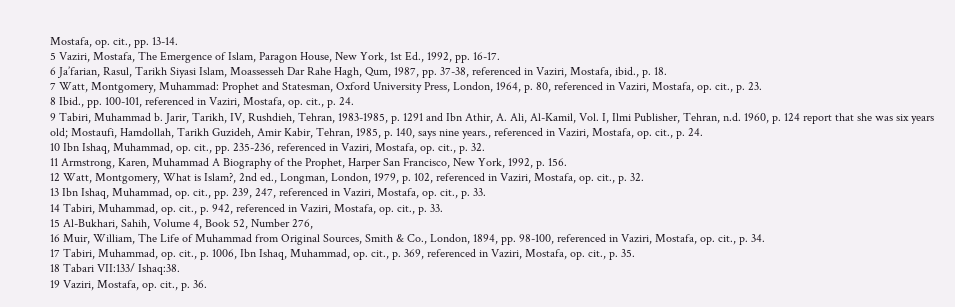Mostafa, op. cit., pp. 13-14.
5 Vaziri, Mostafa, The Emergence of Islam, Paragon House, New York, 1st Ed., 1992, pp. 16-17.
6 Ja’farian, Rasul, Tarikh Siyasi Islam, Moassesseh Dar Rahe Hagh, Qum, 1987, pp. 37-38, referenced in Vaziri, Mostafa, ibid., p. 18.
7 Watt, Montgomery, Muhammad: Prophet and Statesman, Oxford University Press, London, 1964, p. 80, referenced in Vaziri, Mostafa, op. cit., p. 23.
8 Ibid., pp. 100-101, referenced in Vaziri, Mostafa, op. cit., p. 24.
9 Tabiri, Muhammad b. Jarir, Tarikh, IV, Rushdieh, Tehran, 1983-1985, p. 1291 and Ibn Athir, A. Ali, Al-Kamil, Vol. I, Ilmi Publisher, Tehran, n.d. 1960, p. 124 report that she was six years old; Mostaufi, Hamdollah, Tarikh Guzideh, Amir Kabir, Tehran, 1985, p. 140, says nine years., referenced in Vaziri, Mostafa, op. cit., p. 24.
10 Ibn Ishaq, Muhammad, op. cit., pp. 235-236, referenced in Vaziri, Mostafa, op. cit., p. 32.
11 Armstrong, Karen, Muhammad A Biography of the Prophet, Harper San Francisco, New York, 1992, p. 156.
12 Watt, Montgomery, What is Islam?, 2nd ed., Longman, London, 1979, p. 102, referenced in Vaziri, Mostafa, op. cit., p. 32.
13 Ibn Ishaq, Muhammad, op. cit., pp. 239, 247, referenced in Vaziri, Mostafa, op. cit., p. 33.
14 Tabiri, Muhammad, op. cit., p. 942, referenced in Vaziri, Mostafa, op. cit., p. 33.
15 Al-Bukhari, Sahih, Volume 4, Book 52, Number 276,
16 Muir, William, The Life of Muhammad from Original Sources, Smith & Co., London, 1894, pp. 98-100, referenced in Vaziri, Mostafa, op. cit., p. 34.
17 Tabiri, Muhammad, op. cit., p. 1006, Ibn Ishaq, Muhammad, op. cit., p. 369, referenced in Vaziri, Mostafa, op. cit., p. 35.
18 Tabari VII:133/ Ishaq:38.
19 Vaziri, Mostafa, op. cit., p. 36.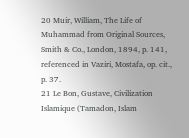20 Muir, William, The Life of Muhammad from Original Sources, Smith & Co., London, 1894, p. 141, referenced in Vaziri, Mostafa, op. cit., p. 37.
21 Le Bon, Gustave, Civilization Islamique (Tamadon, Islam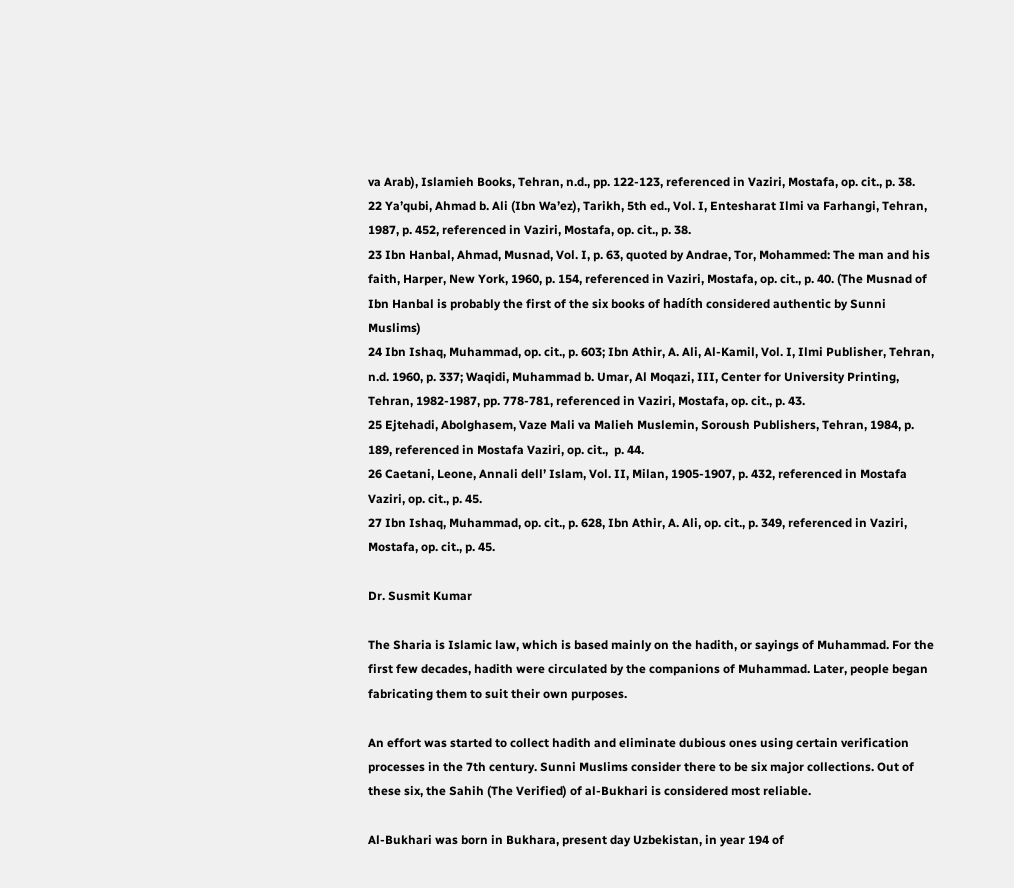va Arab), Islamieh Books, Tehran, n.d., pp. 122-123, referenced in Vaziri, Mostafa, op. cit., p. 38.
22 Ya’qubi, Ahmad b. Ali (Ibn Wa’ez), Tarikh, 5th ed., Vol. I, Entesharat Ilmi va Farhangi, Tehran, 1987, p. 452, referenced in Vaziri, Mostafa, op. cit., p. 38.
23 Ibn Hanbal, Ahmad, Musnad, Vol. I, p. 63, quoted by Andrae, Tor, Mohammed: The man and his faith, Harper, New York, 1960, p. 154, referenced in Vaziri, Mostafa, op. cit., p. 40. (The Musnad of Ibn Hanbal is probably the first of the six books of hadíth considered authentic by Sunni Muslims)
24 Ibn Ishaq, Muhammad, op. cit., p. 603; Ibn Athir, A. Ali, Al-Kamil, Vol. I, Ilmi Publisher, Tehran, n.d. 1960, p. 337; Waqidi, Muhammad b. Umar, Al Moqazi, III, Center for University Printing, Tehran, 1982-1987, pp. 778-781, referenced in Vaziri, Mostafa, op. cit., p. 43.
25 Ejtehadi, Abolghasem, Vaze Mali va Malieh Muslemin, Soroush Publishers, Tehran, 1984, p. 189, referenced in Mostafa Vaziri, op. cit.,  p. 44.
26 Caetani, Leone, Annali dell’ Islam, Vol. II, Milan, 1905-1907, p. 432, referenced in Mostafa Vaziri, op. cit., p. 45.
27 Ibn Ishaq, Muhammad, op. cit., p. 628, Ibn Athir, A. Ali, op. cit., p. 349, referenced in Vaziri, Mostafa, op. cit., p. 45.

Dr. Susmit Kumar

The Sharia is Islamic law, which is based mainly on the hadith, or sayings of Muhammad. For the first few decades, hadith were circulated by the companions of Muhammad. Later, people began fabricating them to suit their own purposes.

An effort was started to collect hadith and eliminate dubious ones using certain verification processes in the 7th century. Sunni Muslims consider there to be six major collections. Out of these six, the Sahih (The Verified) of al-Bukhari is considered most reliable.

Al-Bukhari was born in Bukhara, present day Uzbekistan, in year 194 of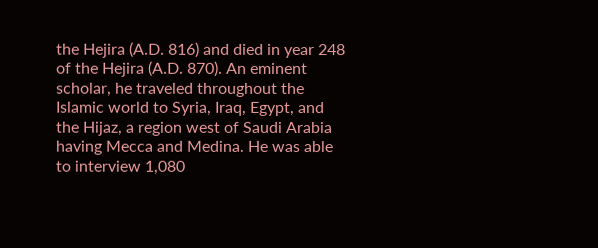the Hejira (A.D. 816) and died in year 248 of the Hejira (A.D. 870). An eminent scholar, he traveled throughout the Islamic world to Syria, Iraq, Egypt, and the Hijaz, a region west of Saudi Arabia having Mecca and Medina. He was able to interview 1,080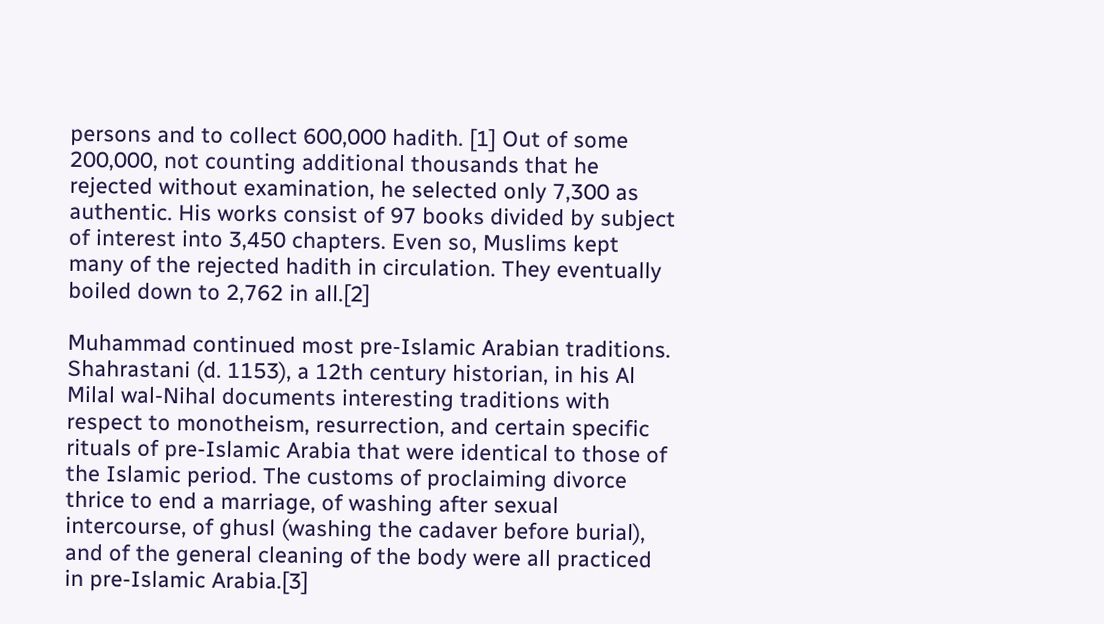persons and to collect 600,000 hadith. [1] Out of some 200,000, not counting additional thousands that he rejected without examination, he selected only 7,300 as authentic. His works consist of 97 books divided by subject of interest into 3,450 chapters. Even so, Muslims kept many of the rejected hadith in circulation. They eventually boiled down to 2,762 in all.[2]

Muhammad continued most pre-Islamic Arabian traditions. Shahrastani (d. 1153), a 12th century historian, in his Al Milal wal-Nihal documents interesting traditions with respect to monotheism, resurrection, and certain specific rituals of pre-Islamic Arabia that were identical to those of the Islamic period. The customs of proclaiming divorce thrice to end a marriage, of washing after sexual intercourse, of ghusl (washing the cadaver before burial), and of the general cleaning of the body were all practiced in pre-Islamic Arabia.[3]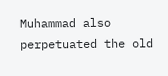Muhammad also perpetuated the old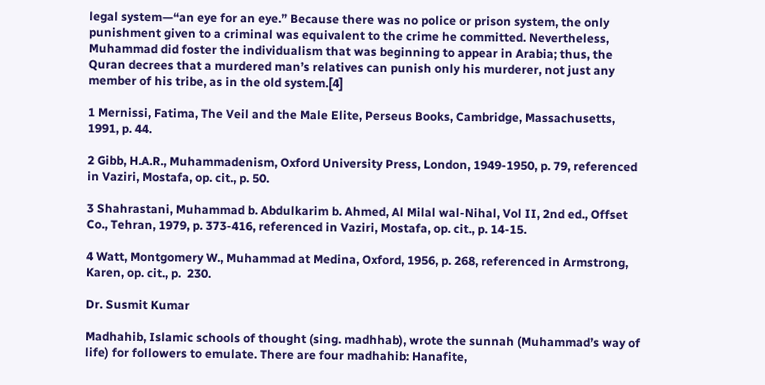legal system—“an eye for an eye.” Because there was no police or prison system, the only punishment given to a criminal was equivalent to the crime he committed. Nevertheless, Muhammad did foster the individualism that was beginning to appear in Arabia; thus, the Quran decrees that a murdered man’s relatives can punish only his murderer, not just any member of his tribe, as in the old system.[4]

1 Mernissi, Fatima, The Veil and the Male Elite, Perseus Books, Cambridge, Massachusetts, 1991, p. 44.

2 Gibb, H.A.R., Muhammadenism, Oxford University Press, London, 1949-1950, p. 79, referenced in Vaziri, Mostafa, op. cit., p. 50.

3 Shahrastani, Muhammad b. Abdulkarim b. Ahmed, Al Milal wal-Nihal, Vol II, 2nd ed., Offset Co., Tehran, 1979, p. 373-416, referenced in Vaziri, Mostafa, op. cit., p. 14-15.

4 Watt, Montgomery W., Muhammad at Medina, Oxford, 1956, p. 268, referenced in Armstrong, Karen, op. cit., p.  230.

Dr. Susmit Kumar

Madhahib, Islamic schools of thought (sing. madhhab), wrote the sunnah (Muhammad’s way of life) for followers to emulate. There are four madhahib: Hanafite,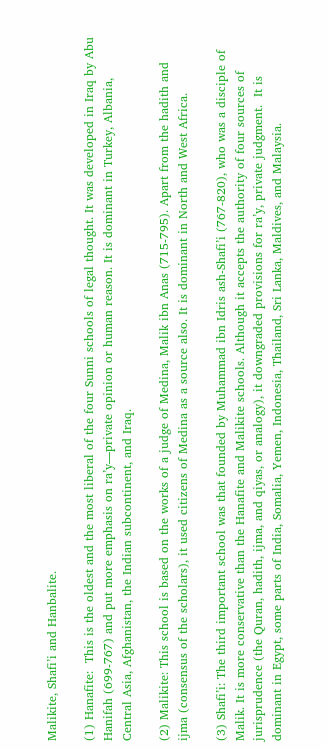Malikite, Shafi’i and Hanbalite.

(1) Hanafite:  This is the oldest and the most liberal of the four Sunni schools of legal thought. It was developed in Iraq by Abu Hanifah (699-767) and put more emphasis on ra’y—private opinion or human reason. It is dominant in Turkey, Albania, Central Asia, Afghanistan, the Indian subcontinent, and Iraq.

(2) Malikite: This school is based on the works of a judge of Medina, Malik ibn Anas (715-795). Apart from the hadith and ijma (consensus of the scholars), it used citizens of Medina as a source also. It is dominant in North and West Africa.

(3) Shafi’i: The third important school was that founded by Muhammad ibn Idris ash-Shafi’i (767-820), who was a disciple of Malik. It is more conservative than the Hanafite and Malikite schools. Although it accepts the authority of four sources of jurisprudence (the Quran, hadith, ijma, and qiyas, or analogy), it downgraded provisions for ra’y, private judgment.  It is dominant in Egypt, some parts of India, Somalia, Yemen, Indonesia, Thailand, Sri Lanka, Maldives, and Malaysia.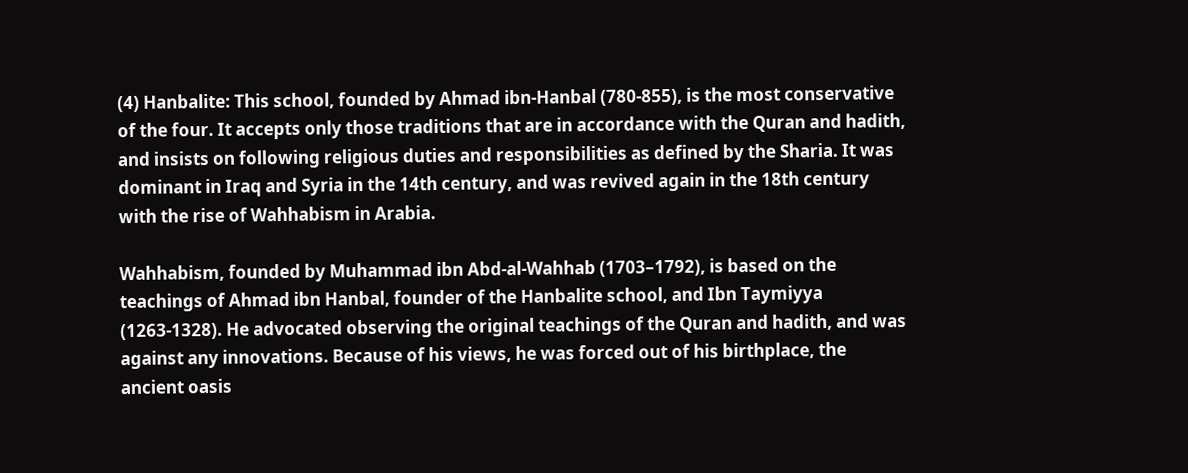(4) Hanbalite: This school, founded by Ahmad ibn-Hanbal (780-855), is the most conservative of the four. It accepts only those traditions that are in accordance with the Quran and hadith, and insists on following religious duties and responsibilities as defined by the Sharia. It was dominant in Iraq and Syria in the 14th century, and was revived again in the 18th century with the rise of Wahhabism in Arabia.

Wahhabism, founded by Muhammad ibn Abd-al-Wahhab (1703–1792), is based on the teachings of Ahmad ibn Hanbal, founder of the Hanbalite school, and Ibn Taymiyya (1263-1328). He advocated observing the original teachings of the Quran and hadith, and was against any innovations. Because of his views, he was forced out of his birthplace, the ancient oasis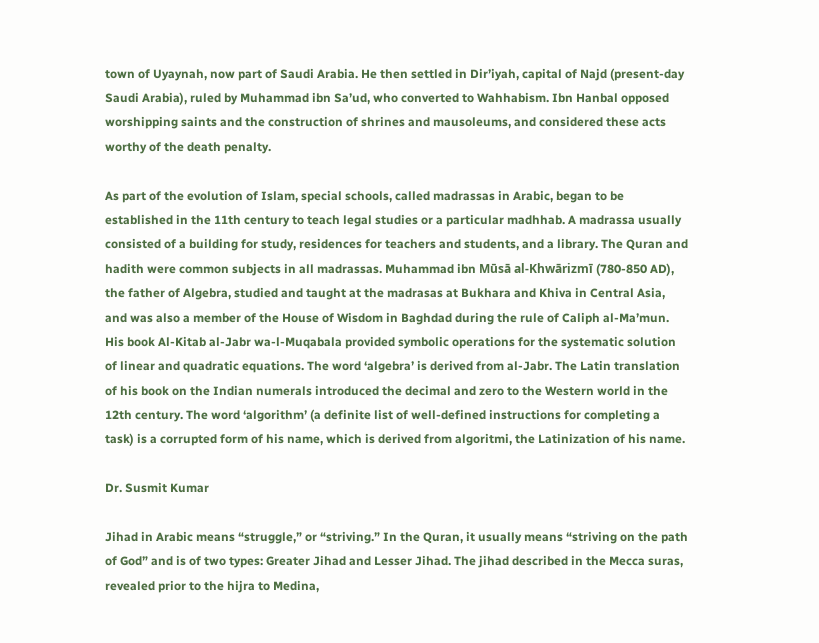town of Uyaynah, now part of Saudi Arabia. He then settled in Dir’iyah, capital of Najd (present-day Saudi Arabia), ruled by Muhammad ibn Sa’ud, who converted to Wahhabism. Ibn Hanbal opposed worshipping saints and the construction of shrines and mausoleums, and considered these acts worthy of the death penalty.

As part of the evolution of Islam, special schools, called madrassas in Arabic, began to be established in the 11th century to teach legal studies or a particular madhhab. A madrassa usually consisted of a building for study, residences for teachers and students, and a library. The Quran and hadith were common subjects in all madrassas. Muhammad ibn Mūsā al-Khwārizmī (780-850 AD), the father of Algebra, studied and taught at the madrasas at Bukhara and Khiva in Central Asia, and was also a member of the House of Wisdom in Baghdad during the rule of Caliph al-Ma’mun. His book Al-Kitab al-Jabr wa-l-Muqabala provided symbolic operations for the systematic solution of linear and quadratic equations. The word ‘algebra’ is derived from al-Jabr. The Latin translation of his book on the Indian numerals introduced the decimal and zero to the Western world in the 12th century. The word ‘algorithm’ (a definite list of well-defined instructions for completing a task) is a corrupted form of his name, which is derived from algoritmi, the Latinization of his name.

Dr. Susmit Kumar

Jihad in Arabic means “struggle,” or “striving.” In the Quran, it usually means “striving on the path of God” and is of two types: Greater Jihad and Lesser Jihad. The jihad described in the Mecca suras, revealed prior to the hijra to Medina,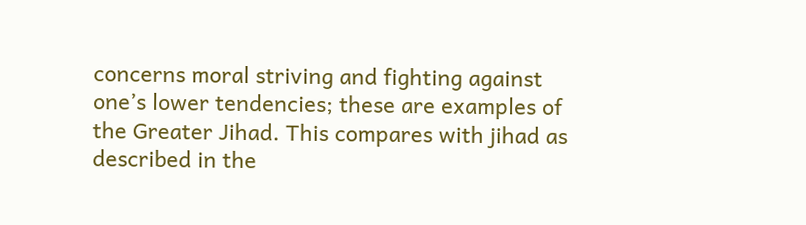concerns moral striving and fighting against one’s lower tendencies; these are examples of the Greater Jihad. This compares with jihad as described in the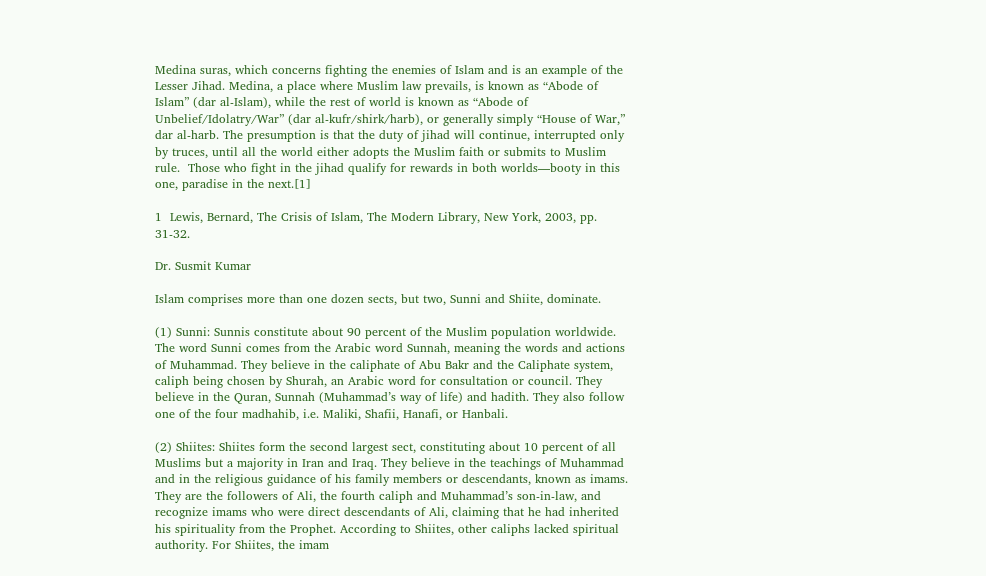Medina suras, which concerns fighting the enemies of Islam and is an example of the Lesser Jihad. Medina, a place where Muslim law prevails, is known as “Abode of Islam” (dar al-Islam), while the rest of world is known as “Abode of Unbelief/Idolatry/War” (dar al-kufr/shirk/harb), or generally simply “House of War,” dar al-harb. The presumption is that the duty of jihad will continue, interrupted only by truces, until all the world either adopts the Muslim faith or submits to Muslim rule.  Those who fight in the jihad qualify for rewards in both worlds—booty in this one, paradise in the next.[1]

1  Lewis, Bernard, The Crisis of Islam, The Modern Library, New York, 2003, pp. 31-32.

Dr. Susmit Kumar

Islam comprises more than one dozen sects, but two, Sunni and Shiite, dominate.

(1) Sunni: Sunnis constitute about 90 percent of the Muslim population worldwide. The word Sunni comes from the Arabic word Sunnah, meaning the words and actions of Muhammad. They believe in the caliphate of Abu Bakr and the Caliphate system, caliph being chosen by Shurah, an Arabic word for consultation or council. They believe in the Quran, Sunnah (Muhammad’s way of life) and hadith. They also follow one of the four madhahib, i.e. Maliki, Shafii, Hanafi, or Hanbali.

(2) Shiites: Shiites form the second largest sect, constituting about 10 percent of all Muslims but a majority in Iran and Iraq. They believe in the teachings of Muhammad and in the religious guidance of his family members or descendants, known as imams. They are the followers of Ali, the fourth caliph and Muhammad’s son-in-law, and recognize imams who were direct descendants of Ali, claiming that he had inherited his spirituality from the Prophet. According to Shiites, other caliphs lacked spiritual authority. For Shiites, the imam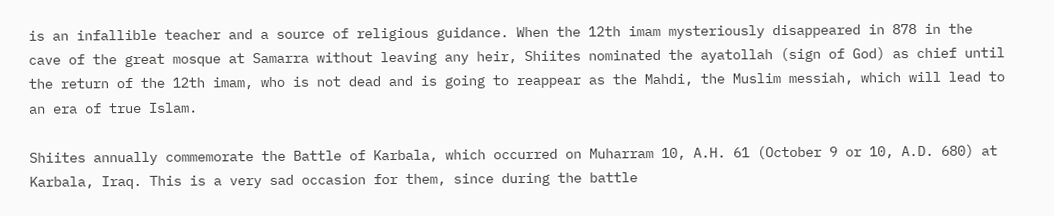is an infallible teacher and a source of religious guidance. When the 12th imam mysteriously disappeared in 878 in the cave of the great mosque at Samarra without leaving any heir, Shiites nominated the ayatollah (sign of God) as chief until the return of the 12th imam, who is not dead and is going to reappear as the Mahdi, the Muslim messiah, which will lead to an era of true Islam.

Shiites annually commemorate the Battle of Karbala, which occurred on Muharram 10, A.H. 61 (October 9 or 10, A.D. 680) at Karbala, Iraq. This is a very sad occasion for them, since during the battle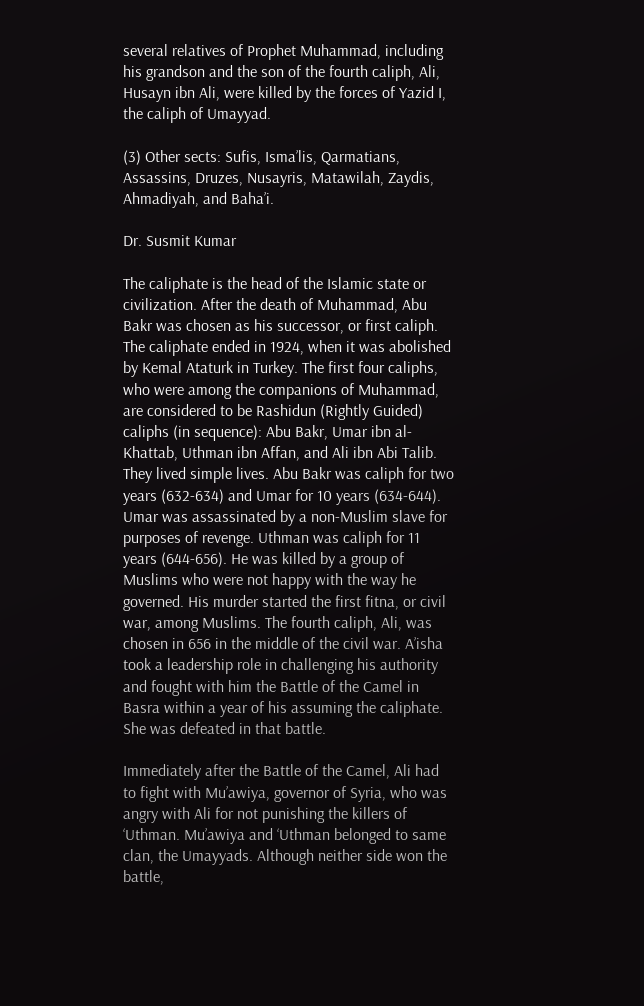several relatives of Prophet Muhammad, including his grandson and the son of the fourth caliph, Ali, Husayn ibn Ali, were killed by the forces of Yazid I, the caliph of Umayyad.

(3) Other sects: Sufis, Isma’lis, Qarmatians, Assassins, Druzes, Nusayris, Matawilah, Zaydis, Ahmadiyah, and Baha’i.

Dr. Susmit Kumar

The caliphate is the head of the Islamic state or civilization. After the death of Muhammad, Abu Bakr was chosen as his successor, or first caliph. The caliphate ended in 1924, when it was abolished by Kemal Ataturk in Turkey. The first four caliphs, who were among the companions of Muhammad, are considered to be Rashidun (Rightly Guided) caliphs (in sequence): Abu Bakr, Umar ibn al-Khattab, Uthman ibn Affan, and Ali ibn Abi Talib. They lived simple lives. Abu Bakr was caliph for two years (632-634) and Umar for 10 years (634-644). Umar was assassinated by a non-Muslim slave for purposes of revenge. Uthman was caliph for 11 years (644-656). He was killed by a group of Muslims who were not happy with the way he governed. His murder started the first fitna, or civil war, among Muslims. The fourth caliph, Ali, was chosen in 656 in the middle of the civil war. A’isha took a leadership role in challenging his authority and fought with him the Battle of the Camel in Basra within a year of his assuming the caliphate. She was defeated in that battle.

Immediately after the Battle of the Camel, Ali had to fight with Mu’awiya, governor of Syria, who was angry with Ali for not punishing the killers of ‘Uthman. Mu’awiya and ‘Uthman belonged to same clan, the Umayyads. Although neither side won the battle,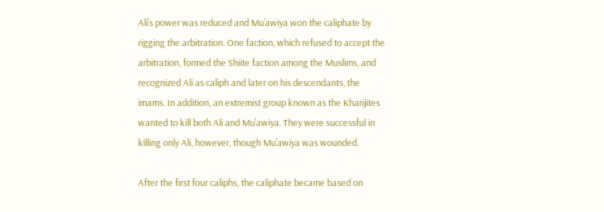Ali’s power was reduced and Mu’awiya won the caliphate by rigging the arbitration. One faction, which refused to accept the arbitration, formed the Shiite faction among the Muslims, and recognized Ali as caliph and later on his descendants, the imams. In addition, an extremist group known as the Kharijites wanted to kill both Ali and Mu’awiya. They were successful in killing only Ali, however, though Mu’awiya was wounded.

After the first four caliphs, the caliphate became based on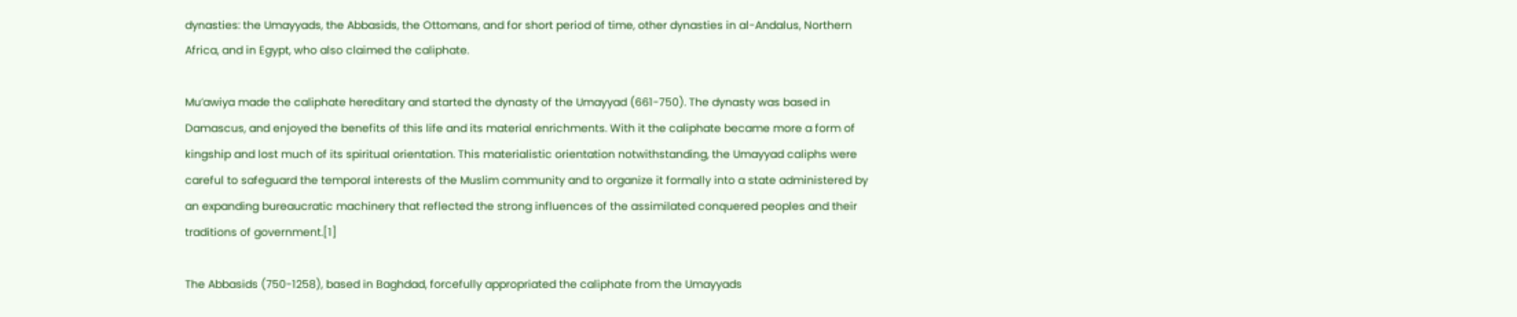dynasties: the Umayyads, the Abbasids, the Ottomans, and for short period of time, other dynasties in al-Andalus, Northern Africa, and in Egypt, who also claimed the caliphate.

Mu’awiya made the caliphate hereditary and started the dynasty of the Umayyad (661-750). The dynasty was based in Damascus, and enjoyed the benefits of this life and its material enrichments. With it the caliphate became more a form of kingship and lost much of its spiritual orientation. This materialistic orientation notwithstanding, the Umayyad caliphs were careful to safeguard the temporal interests of the Muslim community and to organize it formally into a state administered by an expanding bureaucratic machinery that reflected the strong influences of the assimilated conquered peoples and their traditions of government.[1]

The Abbasids (750-1258), based in Baghdad, forcefully appropriated the caliphate from the Umayyads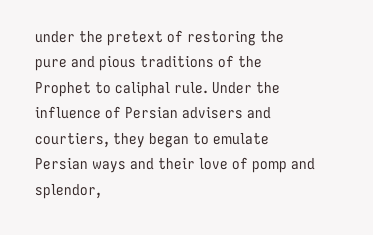under the pretext of restoring the pure and pious traditions of the Prophet to caliphal rule. Under the influence of Persian advisers and courtiers, they began to emulate Persian ways and their love of pomp and splendor,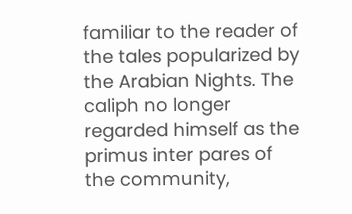familiar to the reader of the tales popularized by the Arabian Nights. The caliph no longer regarded himself as the primus inter pares of the community,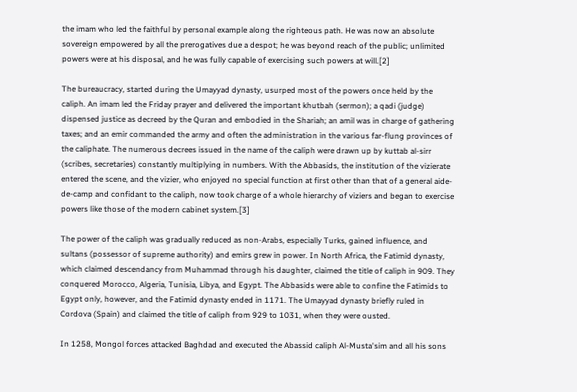the imam who led the faithful by personal example along the righteous path. He was now an absolute sovereign empowered by all the prerogatives due a despot; he was beyond reach of the public; unlimited powers were at his disposal, and he was fully capable of exercising such powers at will.[2]

The bureaucracy, started during the Umayyad dynasty, usurped most of the powers once held by the caliph. An imam led the Friday prayer and delivered the important khutbah (sermon); a qadi (judge) dispensed justice as decreed by the Quran and embodied in the Shariah; an amil was in charge of gathering taxes; and an emir commanded the army and often the administration in the various far-flung provinces of the caliphate. The numerous decrees issued in the name of the caliph were drawn up by kuttab al-sirr (scribes, secretaries) constantly multiplying in numbers. With the Abbasids, the institution of the vizierate entered the scene, and the vizier, who enjoyed no special function at first other than that of a general aide-de-camp and confidant to the caliph, now took charge of a whole hierarchy of viziers and began to exercise powers like those of the modern cabinet system.[3]

The power of the caliph was gradually reduced as non-Arabs, especially Turks, gained influence, and sultans (possessor of supreme authority) and emirs grew in power. In North Africa, the Fatimid dynasty, which claimed descendancy from Muhammad through his daughter, claimed the title of caliph in 909. They conquered Morocco, Algeria, Tunisia, Libya, and Egypt. The Abbasids were able to confine the Fatimids to Egypt only, however, and the Fatimid dynasty ended in 1171. The Umayyad dynasty briefly ruled in Cordova (Spain) and claimed the title of caliph from 929 to 1031, when they were ousted.

In 1258, Mongol forces attacked Baghdad and executed the Abassid caliph Al-Musta'sim and all his sons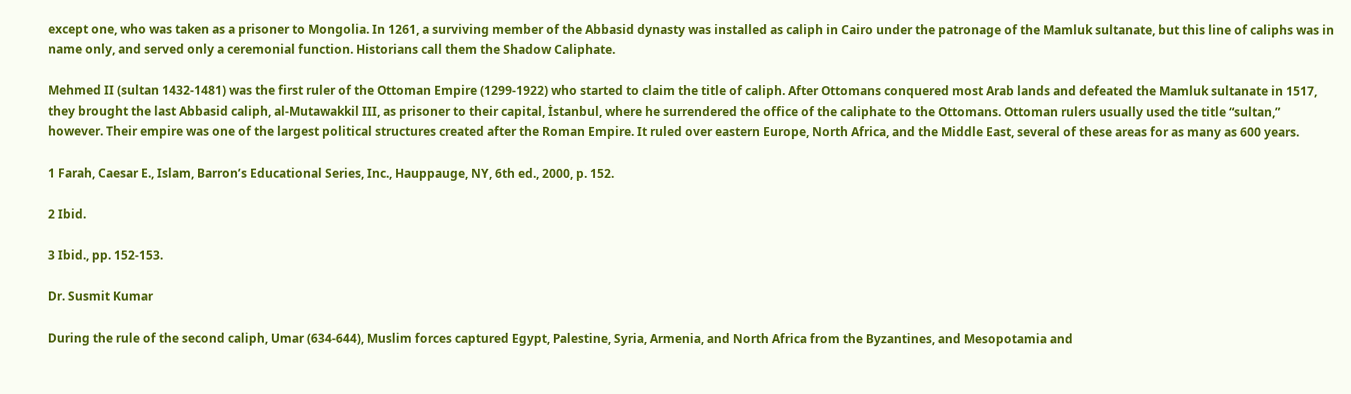except one, who was taken as a prisoner to Mongolia. In 1261, a surviving member of the Abbasid dynasty was installed as caliph in Cairo under the patronage of the Mamluk sultanate, but this line of caliphs was in name only, and served only a ceremonial function. Historians call them the Shadow Caliphate.

Mehmed II (sultan 1432-1481) was the first ruler of the Ottoman Empire (1299-1922) who started to claim the title of caliph. After Ottomans conquered most Arab lands and defeated the Mamluk sultanate in 1517, they brought the last Abbasid caliph, al-Mutawakkil III, as prisoner to their capital, İstanbul, where he surrendered the office of the caliphate to the Ottomans. Ottoman rulers usually used the title “sultan,” however. Their empire was one of the largest political structures created after the Roman Empire. It ruled over eastern Europe, North Africa, and the Middle East, several of these areas for as many as 600 years.

1 Farah, Caesar E., Islam, Barron’s Educational Series, Inc., Hauppauge, NY, 6th ed., 2000, p. 152.

2 Ibid.

3 Ibid., pp. 152-153.

Dr. Susmit Kumar

During the rule of the second caliph, Umar (634-644), Muslim forces captured Egypt, Palestine, Syria, Armenia, and North Africa from the Byzantines, and Mesopotamia and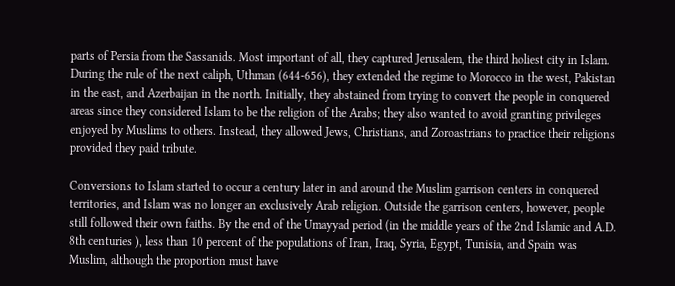parts of Persia from the Sassanids. Most important of all, they captured Jerusalem, the third holiest city in Islam. During the rule of the next caliph, Uthman (644-656), they extended the regime to Morocco in the west, Pakistan in the east, and Azerbaijan in the north. Initially, they abstained from trying to convert the people in conquered areas since they considered Islam to be the religion of the Arabs; they also wanted to avoid granting privileges enjoyed by Muslims to others. Instead, they allowed Jews, Christians, and Zoroastrians to practice their religions provided they paid tribute.

Conversions to Islam started to occur a century later in and around the Muslim garrison centers in conquered territories, and Islam was no longer an exclusively Arab religion. Outside the garrison centers, however, people still followed their own faiths. By the end of the Umayyad period (in the middle years of the 2nd Islamic and A.D. 8th centuries ), less than 10 percent of the populations of Iran, Iraq, Syria, Egypt, Tunisia, and Spain was Muslim, although the proportion must have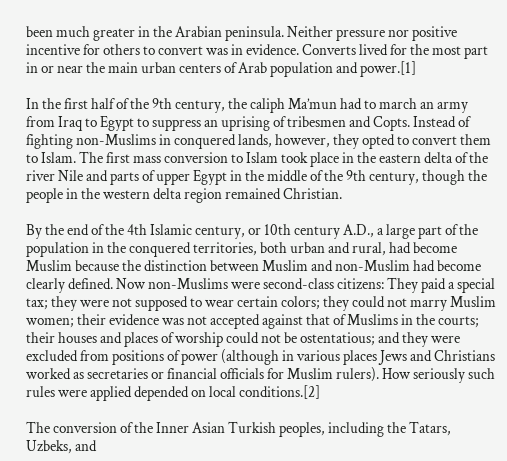been much greater in the Arabian peninsula. Neither pressure nor positive incentive for others to convert was in evidence. Converts lived for the most part in or near the main urban centers of Arab population and power.[1]

In the first half of the 9th century, the caliph Ma’mun had to march an army from Iraq to Egypt to suppress an uprising of tribesmen and Copts. Instead of fighting non-Muslims in conquered lands, however, they opted to convert them to Islam. The first mass conversion to Islam took place in the eastern delta of the river Nile and parts of upper Egypt in the middle of the 9th century, though the people in the western delta region remained Christian.

By the end of the 4th Islamic century, or 10th century A.D., a large part of the population in the conquered territories, both urban and rural, had become Muslim because the distinction between Muslim and non-Muslim had become clearly defined. Now non-Muslims were second-class citizens: They paid a special tax; they were not supposed to wear certain colors; they could not marry Muslim women; their evidence was not accepted against that of Muslims in the courts; their houses and places of worship could not be ostentatious; and they were excluded from positions of power (although in various places Jews and Christians worked as secretaries or financial officials for Muslim rulers). How seriously such rules were applied depended on local conditions.[2]

The conversion of the Inner Asian Turkish peoples, including the Tatars, Uzbeks, and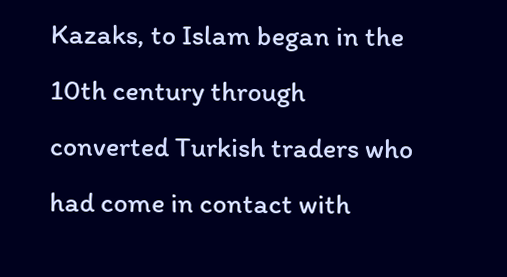Kazaks, to Islam began in the 10th century through converted Turkish traders who had come in contact with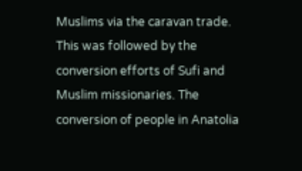Muslims via the caravan trade. This was followed by the conversion efforts of Sufi and Muslim missionaries. The conversion of people in Anatolia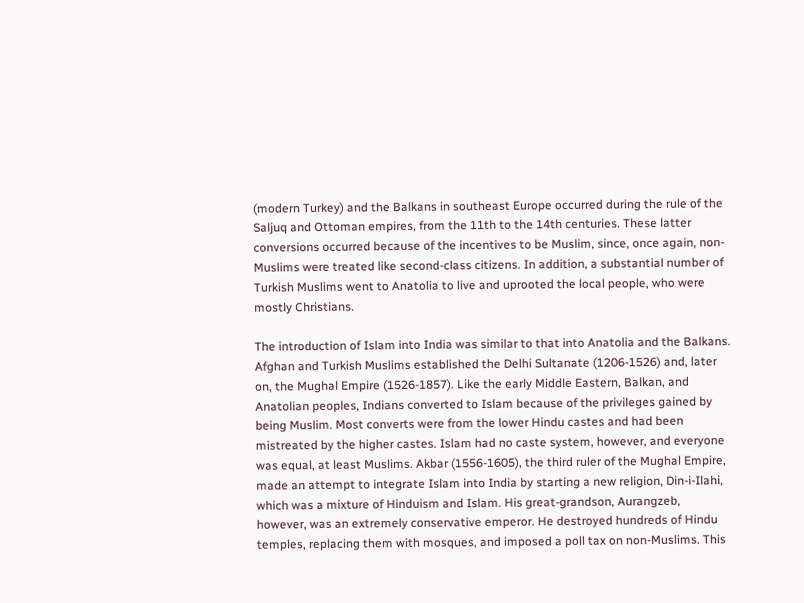(modern Turkey) and the Balkans in southeast Europe occurred during the rule of the Saljuq and Ottoman empires, from the 11th to the 14th centuries. These latter conversions occurred because of the incentives to be Muslim, since, once again, non-Muslims were treated like second-class citizens. In addition, a substantial number of Turkish Muslims went to Anatolia to live and uprooted the local people, who were mostly Christians.

The introduction of Islam into India was similar to that into Anatolia and the Balkans. Afghan and Turkish Muslims established the Delhi Sultanate (1206-1526) and, later on, the Mughal Empire (1526-1857). Like the early Middle Eastern, Balkan, and Anatolian peoples, Indians converted to Islam because of the privileges gained by being Muslim. Most converts were from the lower Hindu castes and had been mistreated by the higher castes. Islam had no caste system, however, and everyone was equal, at least Muslims. Akbar (1556-1605), the third ruler of the Mughal Empire, made an attempt to integrate Islam into India by starting a new religion, Din-i-Ilahi, which was a mixture of Hinduism and Islam. His great-grandson, Aurangzeb, however, was an extremely conservative emperor. He destroyed hundreds of Hindu temples, replacing them with mosques, and imposed a poll tax on non-Muslims. This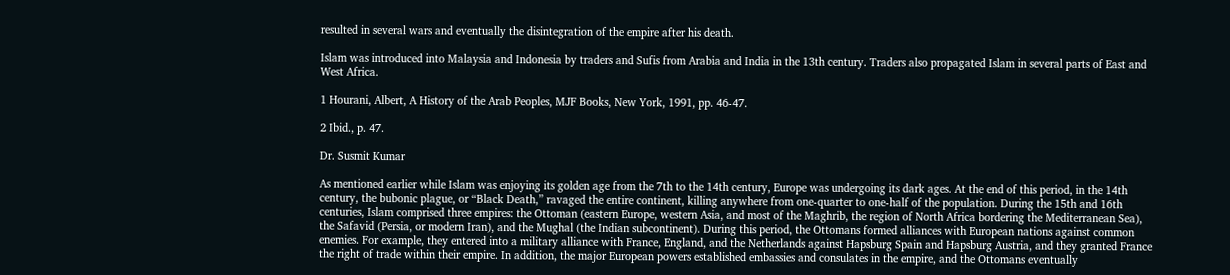resulted in several wars and eventually the disintegration of the empire after his death.

Islam was introduced into Malaysia and Indonesia by traders and Sufis from Arabia and India in the 13th century. Traders also propagated Islam in several parts of East and West Africa.

1 Hourani, Albert, A History of the Arab Peoples, MJF Books, New York, 1991, pp. 46-47.

2 Ibid., p. 47.

Dr. Susmit Kumar

As mentioned earlier while Islam was enjoying its golden age from the 7th to the 14th century, Europe was undergoing its dark ages. At the end of this period, in the 14th century, the bubonic plague, or “Black Death,” ravaged the entire continent, killing anywhere from one-quarter to one-half of the population. During the 15th and 16th centuries, Islam comprised three empires: the Ottoman (eastern Europe, western Asia, and most of the Maghrib, the region of North Africa bordering the Mediterranean Sea), the Safavid (Persia, or modern Iran), and the Mughal (the Indian subcontinent). During this period, the Ottomans formed alliances with European nations against common enemies. For example, they entered into a military alliance with France, England, and the Netherlands against Hapsburg Spain and Hapsburg Austria, and they granted France the right of trade within their empire. In addition, the major European powers established embassies and consulates in the empire, and the Ottomans eventually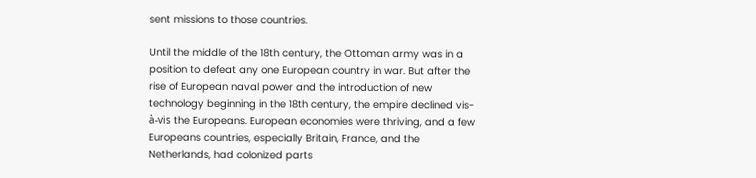sent missions to those countries.

Until the middle of the 18th century, the Ottoman army was in a position to defeat any one European country in war. But after the rise of European naval power and the introduction of new technology beginning in the 18th century, the empire declined vis-à-vis the Europeans. European economies were thriving, and a few Europeans countries, especially Britain, France, and the Netherlands, had colonized parts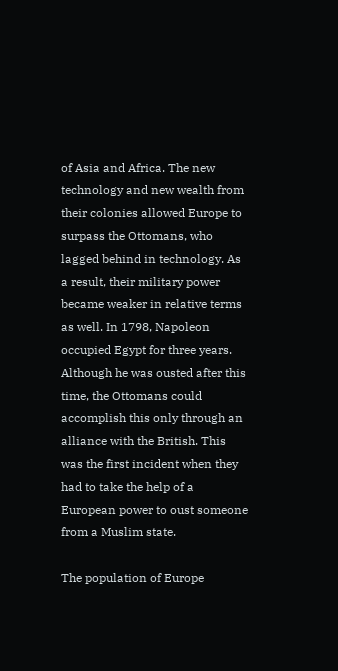of Asia and Africa. The new technology and new wealth from their colonies allowed Europe to surpass the Ottomans, who lagged behind in technology. As a result, their military power became weaker in relative terms as well. In 1798, Napoleon occupied Egypt for three years. Although he was ousted after this time, the Ottomans could accomplish this only through an alliance with the British. This was the first incident when they had to take the help of a European power to oust someone from a Muslim state.

The population of Europe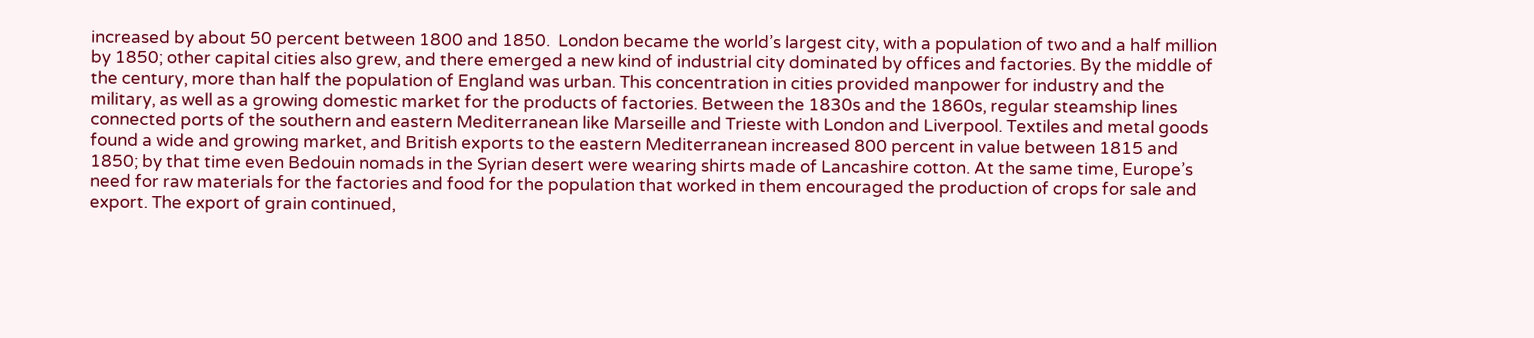increased by about 50 percent between 1800 and 1850.  London became the world’s largest city, with a population of two and a half million by 1850; other capital cities also grew, and there emerged a new kind of industrial city dominated by offices and factories. By the middle of the century, more than half the population of England was urban. This concentration in cities provided manpower for industry and the military, as well as a growing domestic market for the products of factories. Between the 1830s and the 1860s, regular steamship lines connected ports of the southern and eastern Mediterranean like Marseille and Trieste with London and Liverpool. Textiles and metal goods found a wide and growing market, and British exports to the eastern Mediterranean increased 800 percent in value between 1815 and 1850; by that time even Bedouin nomads in the Syrian desert were wearing shirts made of Lancashire cotton. At the same time, Europe’s need for raw materials for the factories and food for the population that worked in them encouraged the production of crops for sale and export. The export of grain continued,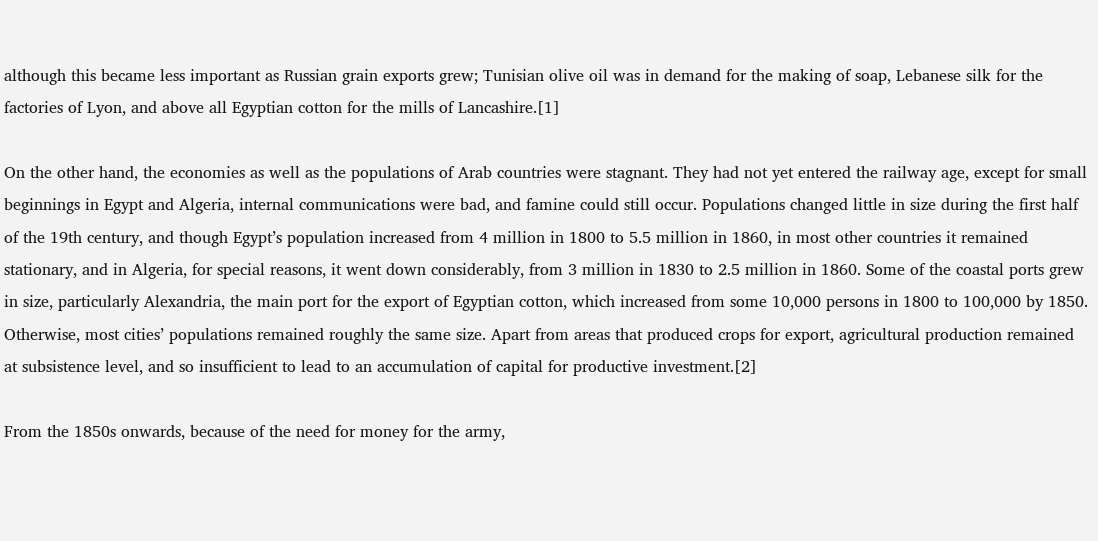although this became less important as Russian grain exports grew; Tunisian olive oil was in demand for the making of soap, Lebanese silk for the factories of Lyon, and above all Egyptian cotton for the mills of Lancashire.[1]

On the other hand, the economies as well as the populations of Arab countries were stagnant. They had not yet entered the railway age, except for small beginnings in Egypt and Algeria, internal communications were bad, and famine could still occur. Populations changed little in size during the first half of the 19th century, and though Egypt’s population increased from 4 million in 1800 to 5.5 million in 1860, in most other countries it remained stationary, and in Algeria, for special reasons, it went down considerably, from 3 million in 1830 to 2.5 million in 1860. Some of the coastal ports grew in size, particularly Alexandria, the main port for the export of Egyptian cotton, which increased from some 10,000 persons in 1800 to 100,000 by 1850. Otherwise, most cities’ populations remained roughly the same size. Apart from areas that produced crops for export, agricultural production remained at subsistence level, and so insufficient to lead to an accumulation of capital for productive investment.[2]

From the 1850s onwards, because of the need for money for the army,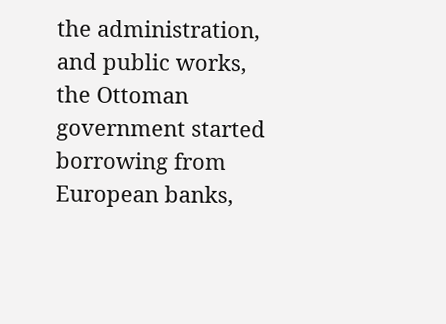the administration, and public works, the Ottoman government started borrowing from European banks,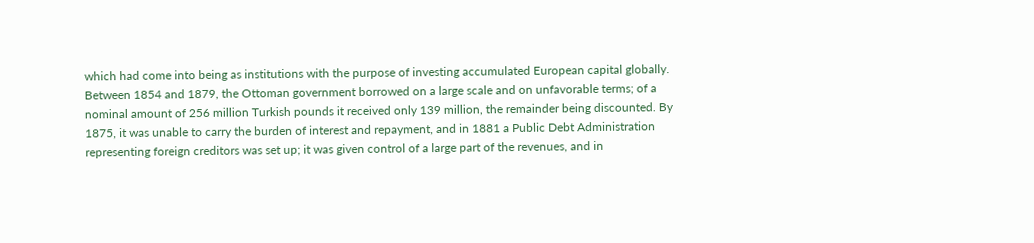which had come into being as institutions with the purpose of investing accumulated European capital globally. Between 1854 and 1879, the Ottoman government borrowed on a large scale and on unfavorable terms; of a nominal amount of 256 million Turkish pounds it received only 139 million, the remainder being discounted. By 1875, it was unable to carry the burden of interest and repayment, and in 1881 a Public Debt Administration representing foreign creditors was set up; it was given control of a large part of the revenues, and in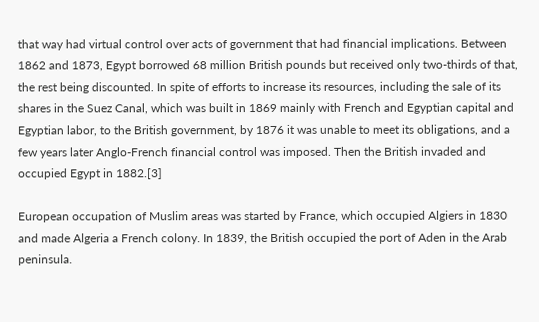that way had virtual control over acts of government that had financial implications. Between 1862 and 1873, Egypt borrowed 68 million British pounds but received only two-thirds of that, the rest being discounted. In spite of efforts to increase its resources, including the sale of its shares in the Suez Canal, which was built in 1869 mainly with French and Egyptian capital and Egyptian labor, to the British government, by 1876 it was unable to meet its obligations, and a few years later Anglo-French financial control was imposed. Then the British invaded and occupied Egypt in 1882.[3]

European occupation of Muslim areas was started by France, which occupied Algiers in 1830 and made Algeria a French colony. In 1839, the British occupied the port of Aden in the Arab peninsula.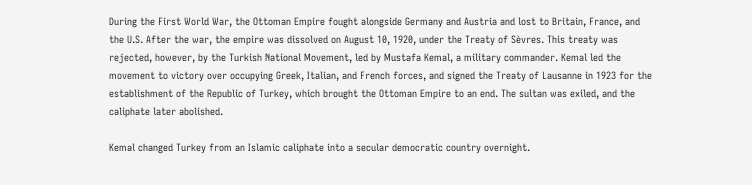During the First World War, the Ottoman Empire fought alongside Germany and Austria and lost to Britain, France, and the U.S. After the war, the empire was dissolved on August 10, 1920, under the Treaty of Sèvres. This treaty was rejected, however, by the Turkish National Movement, led by Mustafa Kemal, a military commander. Kemal led the movement to victory over occupying Greek, Italian, and French forces, and signed the Treaty of Lausanne in 1923 for the establishment of the Republic of Turkey, which brought the Ottoman Empire to an end. The sultan was exiled, and the caliphate later abolished.

Kemal changed Turkey from an Islamic caliphate into a secular democratic country overnight.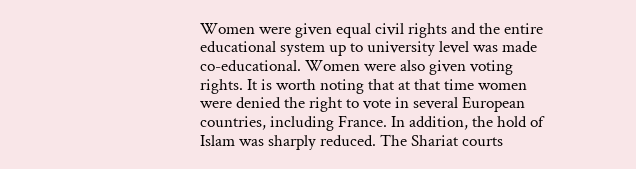Women were given equal civil rights and the entire educational system up to university level was made co-educational. Women were also given voting rights. It is worth noting that at that time women were denied the right to vote in several European countries, including France. In addition, the hold of Islam was sharply reduced. The Shariat courts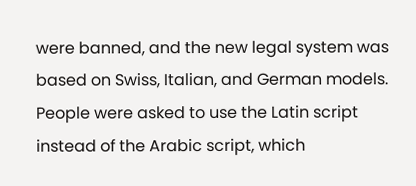were banned, and the new legal system was based on Swiss, Italian, and German models. People were asked to use the Latin script instead of the Arabic script, which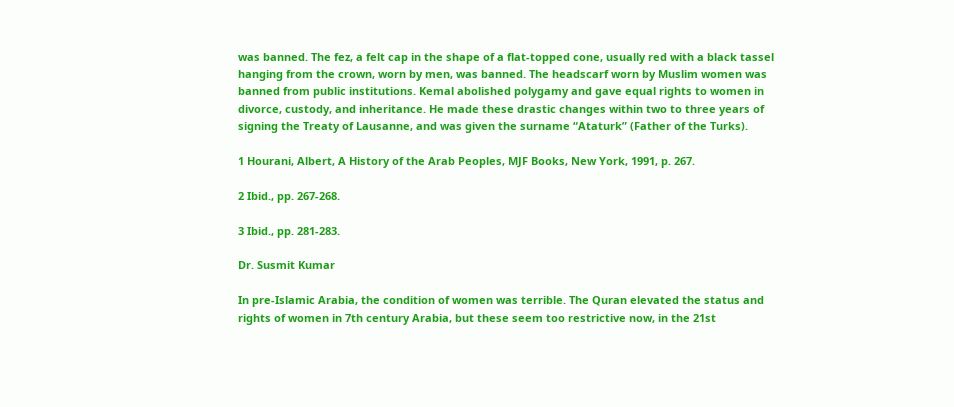was banned. The fez, a felt cap in the shape of a flat-topped cone, usually red with a black tassel hanging from the crown, worn by men, was banned. The headscarf worn by Muslim women was banned from public institutions. Kemal abolished polygamy and gave equal rights to women in divorce, custody, and inheritance. He made these drastic changes within two to three years of signing the Treaty of Lausanne, and was given the surname “Ataturk” (Father of the Turks).

1 Hourani, Albert, A History of the Arab Peoples, MJF Books, New York, 1991, p. 267.

2 Ibid., pp. 267-268.

3 Ibid., pp. 281-283.

Dr. Susmit Kumar

In pre-Islamic Arabia, the condition of women was terrible. The Quran elevated the status and rights of women in 7th century Arabia, but these seem too restrictive now, in the 21st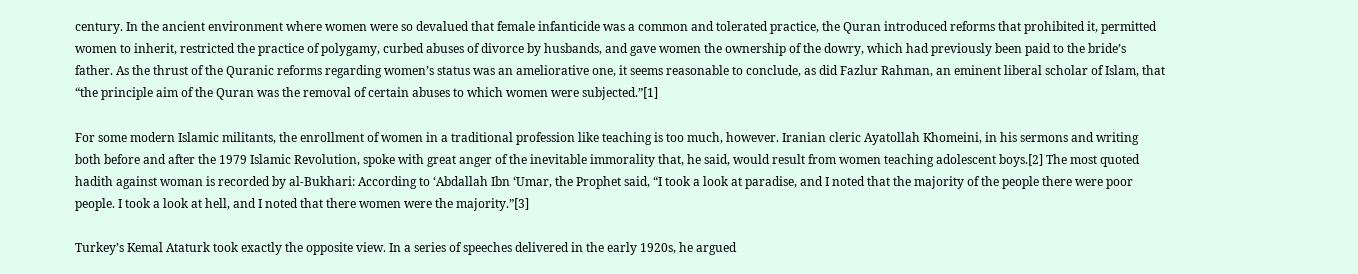century. In the ancient environment where women were so devalued that female infanticide was a common and tolerated practice, the Quran introduced reforms that prohibited it, permitted women to inherit, restricted the practice of polygamy, curbed abuses of divorce by husbands, and gave women the ownership of the dowry, which had previously been paid to the bride’s father. As the thrust of the Quranic reforms regarding women’s status was an ameliorative one, it seems reasonable to conclude, as did Fazlur Rahman, an eminent liberal scholar of Islam, that “the principle aim of the Quran was the removal of certain abuses to which women were subjected.”[1]

For some modern Islamic militants, the enrollment of women in a traditional profession like teaching is too much, however. Iranian cleric Ayatollah Khomeini, in his sermons and writing both before and after the 1979 Islamic Revolution, spoke with great anger of the inevitable immorality that, he said, would result from women teaching adolescent boys.[2] The most quoted hadith against woman is recorded by al-Bukhari: According to ‘Abdallah Ibn ‘Umar, the Prophet said, “I took a look at paradise, and I noted that the majority of the people there were poor people. I took a look at hell, and I noted that there women were the majority.”[3]

Turkey’s Kemal Ataturk took exactly the opposite view. In a series of speeches delivered in the early 1920s, he argued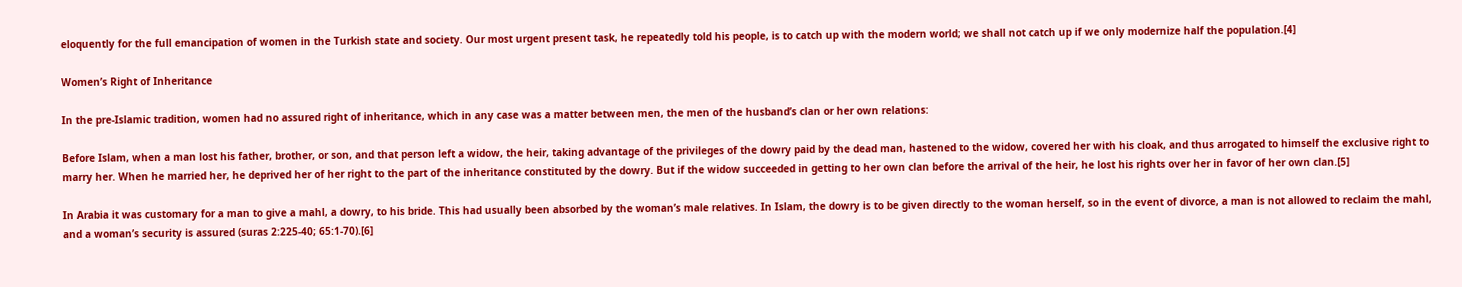eloquently for the full emancipation of women in the Turkish state and society. Our most urgent present task, he repeatedly told his people, is to catch up with the modern world; we shall not catch up if we only modernize half the population.[4]

Women’s Right of Inheritance

In the pre-Islamic tradition, women had no assured right of inheritance, which in any case was a matter between men, the men of the husband’s clan or her own relations:

Before Islam, when a man lost his father, brother, or son, and that person left a widow, the heir, taking advantage of the privileges of the dowry paid by the dead man, hastened to the widow, covered her with his cloak, and thus arrogated to himself the exclusive right to marry her. When he married her, he deprived her of her right to the part of the inheritance constituted by the dowry. But if the widow succeeded in getting to her own clan before the arrival of the heir, he lost his rights over her in favor of her own clan.[5]

In Arabia it was customary for a man to give a mahl, a dowry, to his bride. This had usually been absorbed by the woman’s male relatives. In Islam, the dowry is to be given directly to the woman herself, so in the event of divorce, a man is not allowed to reclaim the mahl, and a woman’s security is assured (suras 2:225-40; 65:1-70).[6]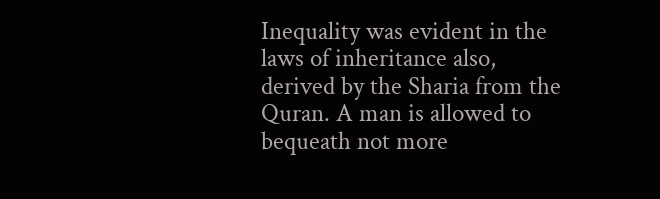Inequality was evident in the laws of inheritance also, derived by the Sharia from the Quran. A man is allowed to bequeath not more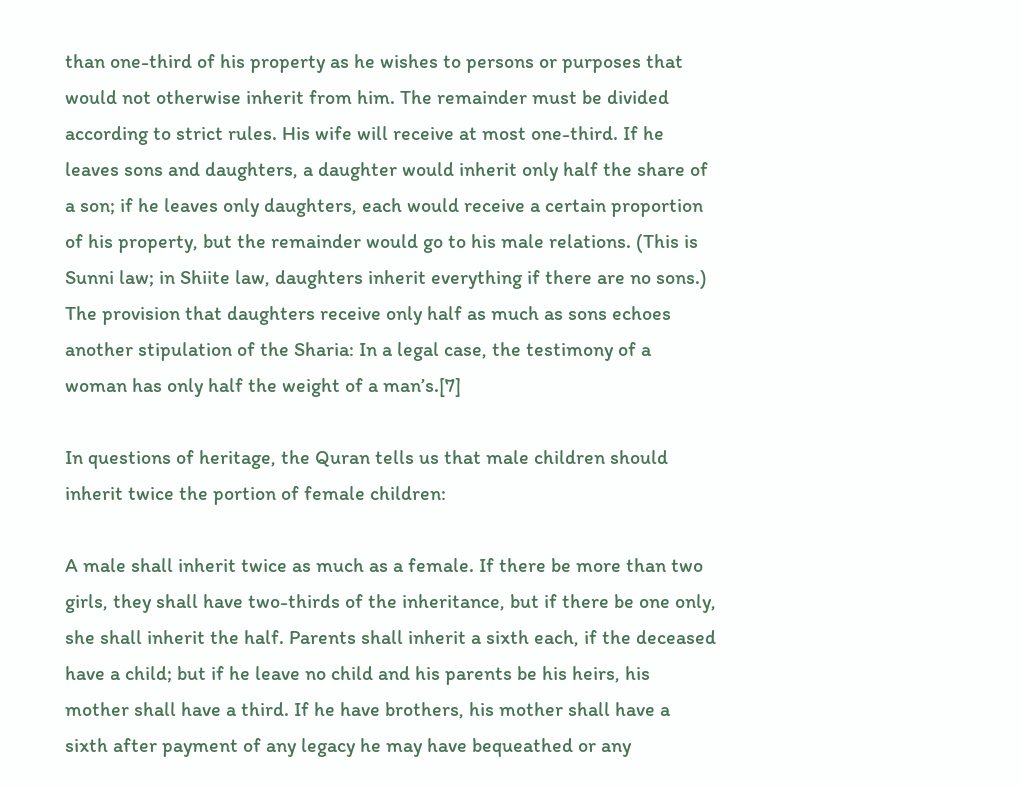than one-third of his property as he wishes to persons or purposes that would not otherwise inherit from him. The remainder must be divided according to strict rules. His wife will receive at most one-third. If he leaves sons and daughters, a daughter would inherit only half the share of a son; if he leaves only daughters, each would receive a certain proportion of his property, but the remainder would go to his male relations. (This is Sunni law; in Shiite law, daughters inherit everything if there are no sons.) The provision that daughters receive only half as much as sons echoes another stipulation of the Sharia: In a legal case, the testimony of a woman has only half the weight of a man’s.[7]

In questions of heritage, the Quran tells us that male children should inherit twice the portion of female children:

A male shall inherit twice as much as a female. If there be more than two girls, they shall have two-thirds of the inheritance, but if there be one only, she shall inherit the half. Parents shall inherit a sixth each, if the deceased have a child; but if he leave no child and his parents be his heirs, his mother shall have a third. If he have brothers, his mother shall have a sixth after payment of any legacy he may have bequeathed or any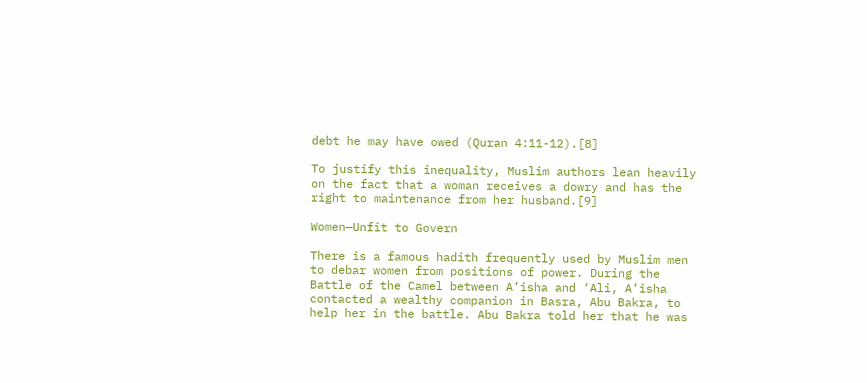debt he may have owed (Quran 4:11-12).[8]

To justify this inequality, Muslim authors lean heavily on the fact that a woman receives a dowry and has the right to maintenance from her husband.[9]

Women—Unfit to Govern

There is a famous hadith frequently used by Muslim men to debar women from positions of power. During the Battle of the Camel between A’isha and ‘Ali, A’isha contacted a wealthy companion in Basra, Abu Bakra, to help her in the battle. Abu Bakra told her that he was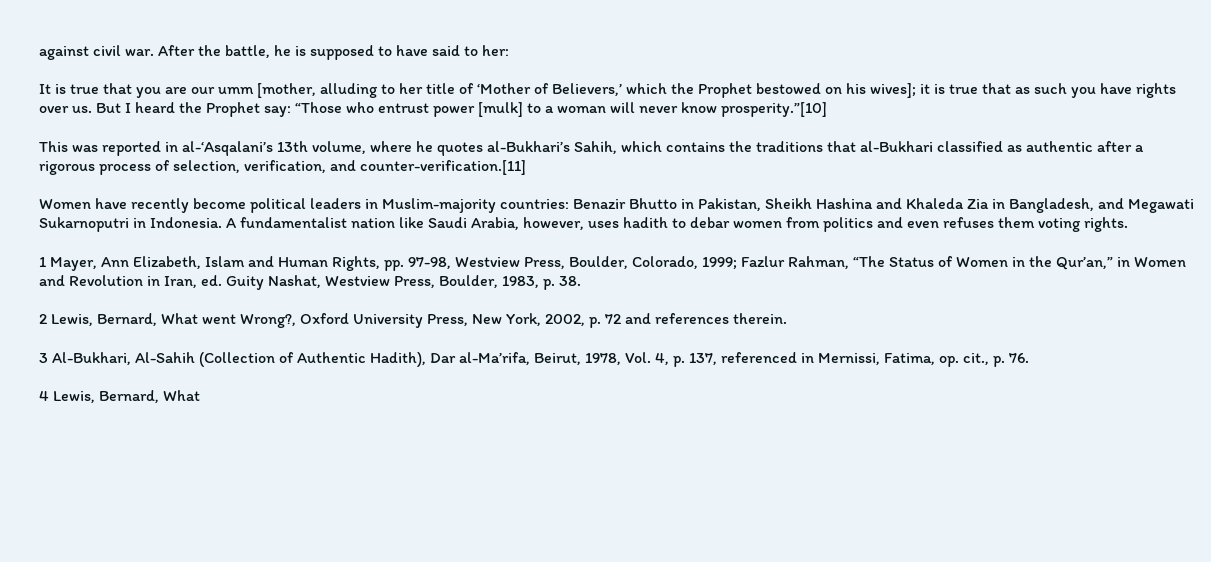against civil war. After the battle, he is supposed to have said to her:

It is true that you are our umm [mother, alluding to her title of ‘Mother of Believers,’ which the Prophet bestowed on his wives]; it is true that as such you have rights over us. But I heard the Prophet say: “Those who entrust power [mulk] to a woman will never know prosperity.”[10]

This was reported in al-‘Asqalani’s 13th volume, where he quotes al-Bukhari’s Sahih, which contains the traditions that al-Bukhari classified as authentic after a rigorous process of selection, verification, and counter-verification.[11]

Women have recently become political leaders in Muslim-majority countries: Benazir Bhutto in Pakistan, Sheikh Hashina and Khaleda Zia in Bangladesh, and Megawati Sukarnoputri in Indonesia. A fundamentalist nation like Saudi Arabia, however, uses hadith to debar women from politics and even refuses them voting rights.

1 Mayer, Ann Elizabeth, Islam and Human Rights, pp. 97-98, Westview Press, Boulder, Colorado, 1999; Fazlur Rahman, “The Status of Women in the Qur’an,” in Women and Revolution in Iran, ed. Guity Nashat, Westview Press, Boulder, 1983, p. 38.

2 Lewis, Bernard, What went Wrong?, Oxford University Press, New York, 2002, p. 72 and references therein.

3 Al-Bukhari, Al-Sahih (Collection of Authentic Hadith), Dar al-Ma’rifa, Beirut, 1978, Vol. 4, p. 137, referenced in Mernissi, Fatima, op. cit., p. 76.

4 Lewis, Bernard, What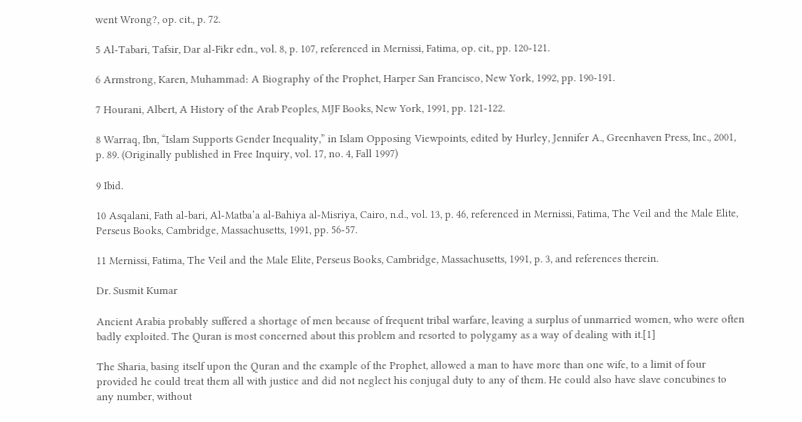went Wrong?, op. cit., p. 72.

5 Al-Tabari, Tafsir, Dar al-Fikr edn., vol. 8, p. 107, referenced in Mernissi, Fatima, op. cit., pp. 120-121.

6 Armstrong, Karen, Muhammad: A Biography of the Prophet, Harper San Francisco, New York, 1992, pp. 190-191.

7 Hourani, Albert, A History of the Arab Peoples, MJF Books, New York, 1991, pp. 121-122.

8 Warraq, Ibn, “Islam Supports Gender Inequality,” in Islam Opposing Viewpoints, edited by Hurley, Jennifer A., Greenhaven Press, Inc., 2001, p. 89. (Originally published in Free Inquiry, vol. 17, no. 4, Fall 1997)

9 Ibid.

10 Asqalani, Fath al-bari, Al-Matba’a al-Bahiya al-Misriya, Cairo, n.d., vol. 13, p. 46, referenced in Mernissi, Fatima, The Veil and the Male Elite, Perseus Books, Cambridge, Massachusetts, 1991, pp. 56-57.

11 Mernissi, Fatima, The Veil and the Male Elite, Perseus Books, Cambridge, Massachusetts, 1991, p. 3, and references therein.

Dr. Susmit Kumar

Ancient Arabia probably suffered a shortage of men because of frequent tribal warfare, leaving a surplus of unmarried women, who were often badly exploited. The Quran is most concerned about this problem and resorted to polygamy as a way of dealing with it.[1]

The Sharia, basing itself upon the Quran and the example of the Prophet, allowed a man to have more than one wife, to a limit of four provided he could treat them all with justice and did not neglect his conjugal duty to any of them. He could also have slave concubines to any number, without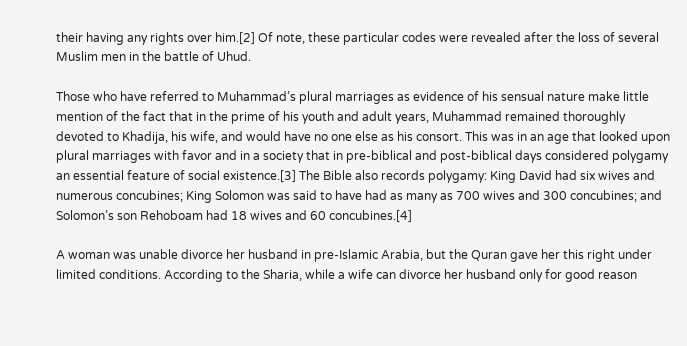their having any rights over him.[2] Of note, these particular codes were revealed after the loss of several Muslim men in the battle of Uhud.

Those who have referred to Muhammad’s plural marriages as evidence of his sensual nature make little mention of the fact that in the prime of his youth and adult years, Muhammad remained thoroughly devoted to Khadija, his wife, and would have no one else as his consort. This was in an age that looked upon plural marriages with favor and in a society that in pre-biblical and post-biblical days considered polygamy an essential feature of social existence.[3] The Bible also records polygamy: King David had six wives and numerous concubines; King Solomon was said to have had as many as 700 wives and 300 concubines; and Solomon’s son Rehoboam had 18 wives and 60 concubines.[4]

A woman was unable divorce her husband in pre-Islamic Arabia, but the Quran gave her this right under limited conditions. According to the Sharia, while a wife can divorce her husband only for good reason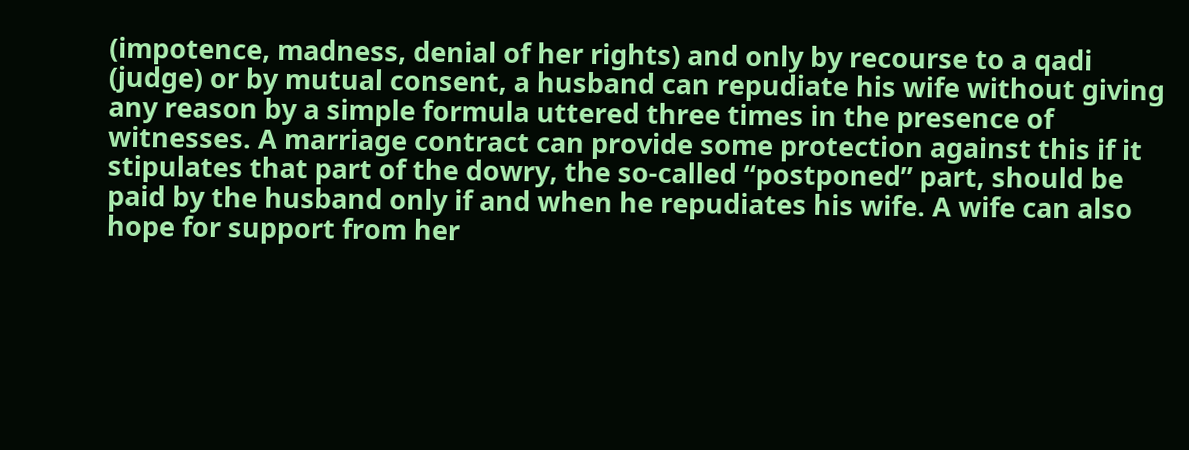(impotence, madness, denial of her rights) and only by recourse to a qadi (judge) or by mutual consent, a husband can repudiate his wife without giving any reason by a simple formula uttered three times in the presence of witnesses. A marriage contract can provide some protection against this if it stipulates that part of the dowry, the so-called “postponed” part, should be paid by the husband only if and when he repudiates his wife. A wife can also hope for support from her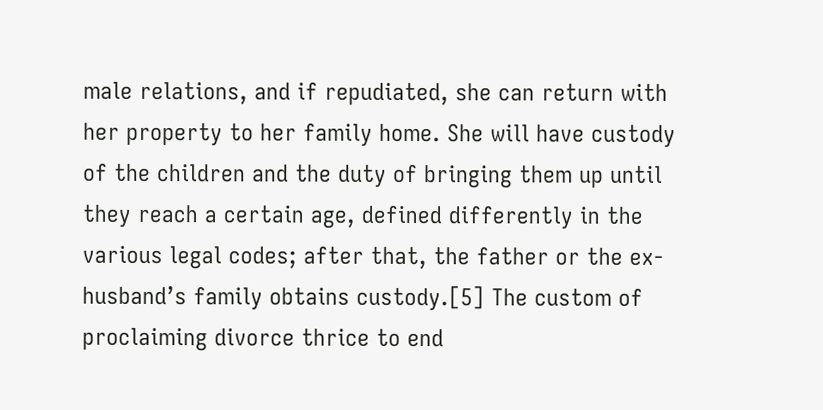male relations, and if repudiated, she can return with her property to her family home. She will have custody of the children and the duty of bringing them up until they reach a certain age, defined differently in the various legal codes; after that, the father or the ex-husband’s family obtains custody.[5] The custom of proclaiming divorce thrice to end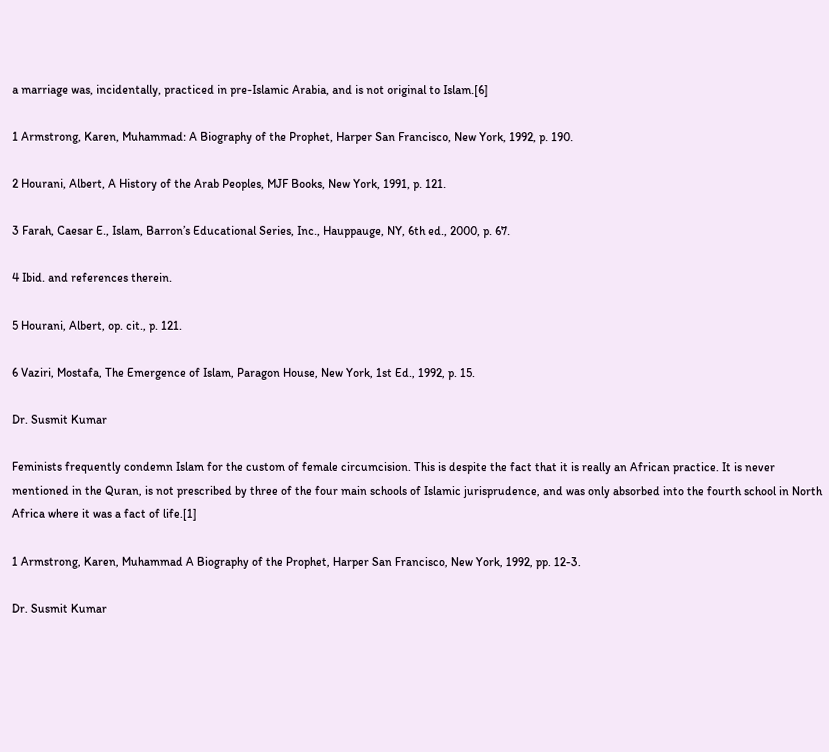a marriage was, incidentally, practiced in pre-Islamic Arabia, and is not original to Islam.[6]

1 Armstrong, Karen, Muhammad: A Biography of the Prophet, Harper San Francisco, New York, 1992, p. 190.

2 Hourani, Albert, A History of the Arab Peoples, MJF Books, New York, 1991, p. 121.

3 Farah, Caesar E., Islam, Barron’s Educational Series, Inc., Hauppauge, NY, 6th ed., 2000, p. 67.

4 Ibid. and references therein.

5 Hourani, Albert, op. cit., p. 121.

6 Vaziri, Mostafa, The Emergence of Islam, Paragon House, New York, 1st Ed., 1992, p. 15.

Dr. Susmit Kumar

Feminists frequently condemn Islam for the custom of female circumcision. This is despite the fact that it is really an African practice. It is never mentioned in the Quran, is not prescribed by three of the four main schools of Islamic jurisprudence, and was only absorbed into the fourth school in North Africa where it was a fact of life.[1]

1 Armstrong, Karen, Muhammad A Biography of the Prophet, Harper San Francisco, New York, 1992, pp. 12-3.

Dr. Susmit Kumar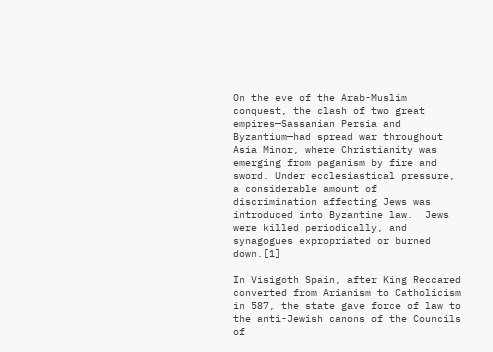On the eve of the Arab-Muslim conquest, the clash of two great empires—Sassanian Persia and Byzantium—had spread war throughout Asia Minor, where Christianity was emerging from paganism by fire and sword. Under ecclesiastical pressure, a considerable amount of discrimination affecting Jews was introduced into Byzantine law.  Jews were killed periodically, and synagogues expropriated or burned down.[1]

In Visigoth Spain, after King Reccared converted from Arianism to Catholicism in 587, the state gave force of law to the anti-Jewish canons of the Councils of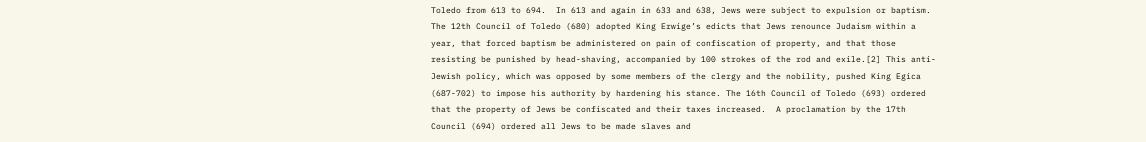Toledo from 613 to 694.  In 613 and again in 633 and 638, Jews were subject to expulsion or baptism.  The 12th Council of Toledo (680) adopted King Erwige’s edicts that Jews renounce Judaism within a year, that forced baptism be administered on pain of confiscation of property, and that those resisting be punished by head-shaving, accompanied by 100 strokes of the rod and exile.[2] This anti-Jewish policy, which was opposed by some members of the clergy and the nobility, pushed King Egica (687-702) to impose his authority by hardening his stance. The 16th Council of Toledo (693) ordered that the property of Jews be confiscated and their taxes increased.  A proclamation by the 17th Council (694) ordered all Jews to be made slaves and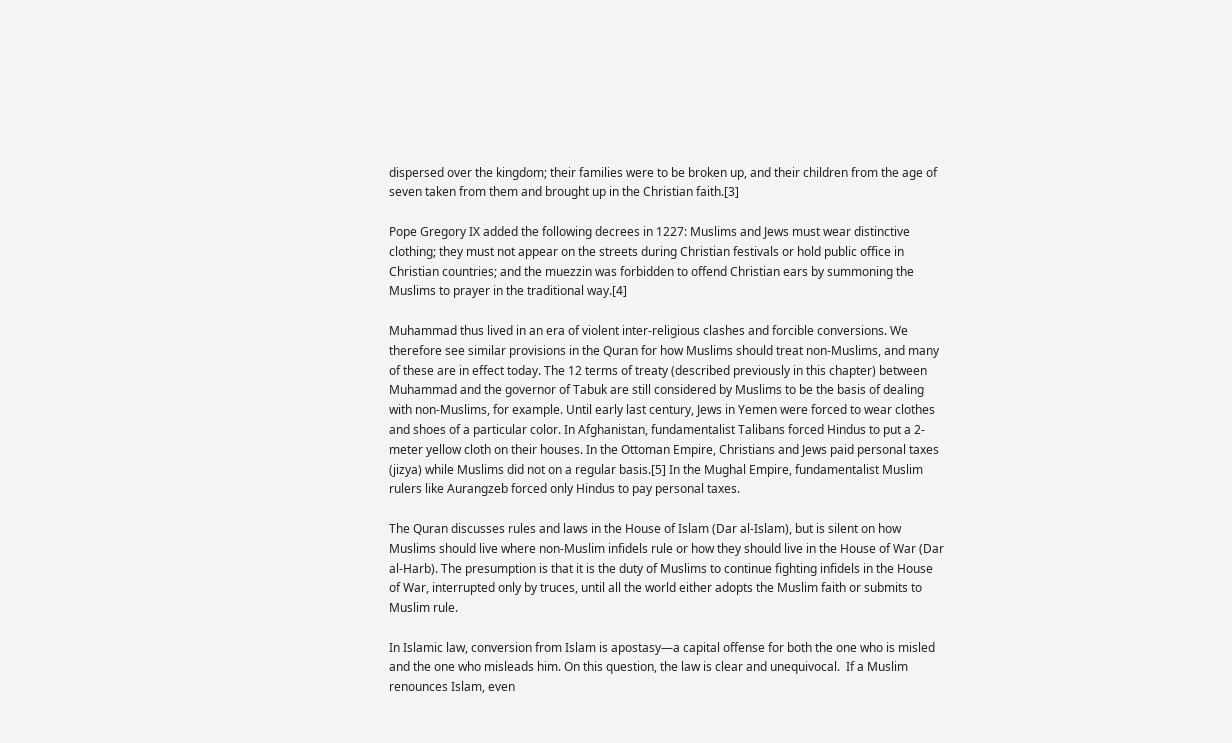dispersed over the kingdom; their families were to be broken up, and their children from the age of seven taken from them and brought up in the Christian faith.[3]

Pope Gregory IX added the following decrees in 1227: Muslims and Jews must wear distinctive clothing; they must not appear on the streets during Christian festivals or hold public office in Christian countries; and the muezzin was forbidden to offend Christian ears by summoning the Muslims to prayer in the traditional way.[4]

Muhammad thus lived in an era of violent inter-religious clashes and forcible conversions. We therefore see similar provisions in the Quran for how Muslims should treat non-Muslims, and many of these are in effect today. The 12 terms of treaty (described previously in this chapter) between Muhammad and the governor of Tabuk are still considered by Muslims to be the basis of dealing with non-Muslims, for example. Until early last century, Jews in Yemen were forced to wear clothes and shoes of a particular color. In Afghanistan, fundamentalist Talibans forced Hindus to put a 2-meter yellow cloth on their houses. In the Ottoman Empire, Christians and Jews paid personal taxes (jizya) while Muslims did not on a regular basis.[5] In the Mughal Empire, fundamentalist Muslim rulers like Aurangzeb forced only Hindus to pay personal taxes.

The Quran discusses rules and laws in the House of Islam (Dar al-Islam), but is silent on how Muslims should live where non-Muslim infidels rule or how they should live in the House of War (Dar al-Harb). The presumption is that it is the duty of Muslims to continue fighting infidels in the House of War, interrupted only by truces, until all the world either adopts the Muslim faith or submits to Muslim rule.

In Islamic law, conversion from Islam is apostasy—a capital offense for both the one who is misled and the one who misleads him. On this question, the law is clear and unequivocal.  If a Muslim renounces Islam, even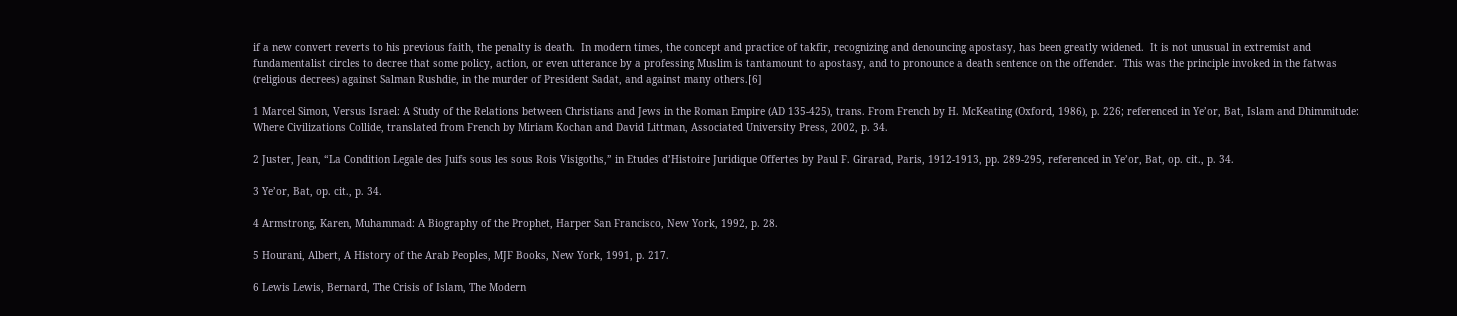if a new convert reverts to his previous faith, the penalty is death.  In modern times, the concept and practice of takfir, recognizing and denouncing apostasy, has been greatly widened.  It is not unusual in extremist and fundamentalist circles to decree that some policy, action, or even utterance by a professing Muslim is tantamount to apostasy, and to pronounce a death sentence on the offender.  This was the principle invoked in the fatwas (religious decrees) against Salman Rushdie, in the murder of President Sadat, and against many others.[6]

1 Marcel Simon, Versus Israel: A Study of the Relations between Christians and Jews in the Roman Empire (AD 135-425), trans. From French by H. McKeating (Oxford, 1986), p. 226; referenced in Ye’or, Bat, Islam and Dhimmitude: Where Civilizations Collide, translated from French by Miriam Kochan and David Littman, Associated University Press, 2002, p. 34.

2 Juster, Jean, “La Condition Legale des Juifs sous les sous Rois Visigoths,” in Etudes d’Histoire Juridique Offertes by Paul F. Girarad, Paris, 1912-1913, pp. 289-295, referenced in Ye’or, Bat, op. cit., p. 34.

3 Ye’or, Bat, op. cit., p. 34.

4 Armstrong, Karen, Muhammad: A Biography of the Prophet, Harper San Francisco, New York, 1992, p. 28.

5 Hourani, Albert, A History of the Arab Peoples, MJF Books, New York, 1991, p. 217.

6 Lewis Lewis, Bernard, The Crisis of Islam, The Modern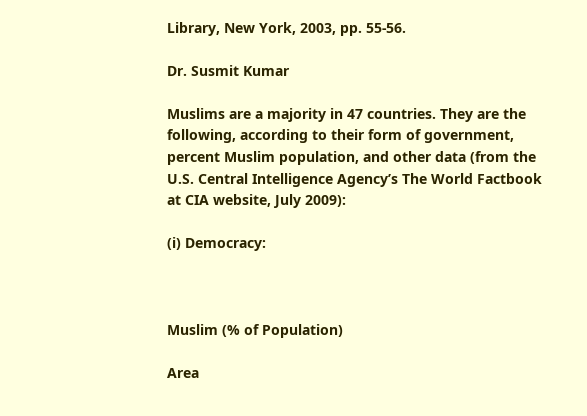Library, New York, 2003, pp. 55-56.

Dr. Susmit Kumar

Muslims are a majority in 47 countries. They are the following, according to their form of government, percent Muslim population, and other data (from the U.S. Central Intelligence Agency’s The World Factbook at CIA website, July 2009):

(i) Democracy:



Muslim (% of Population)

Area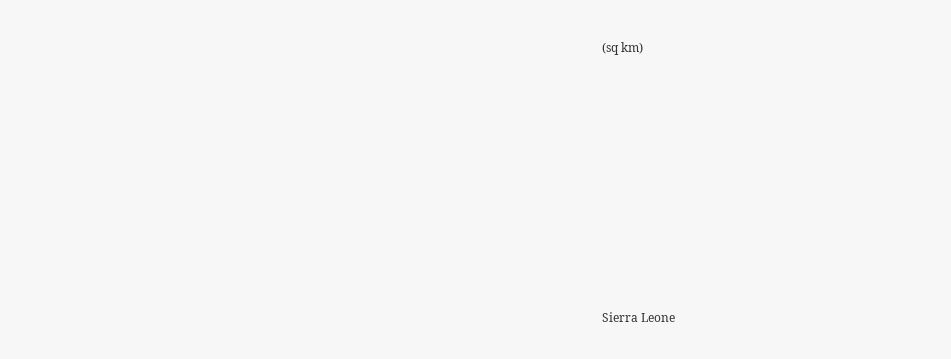(sq km)










Sierra Leone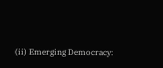(ii) Emerging Democracy: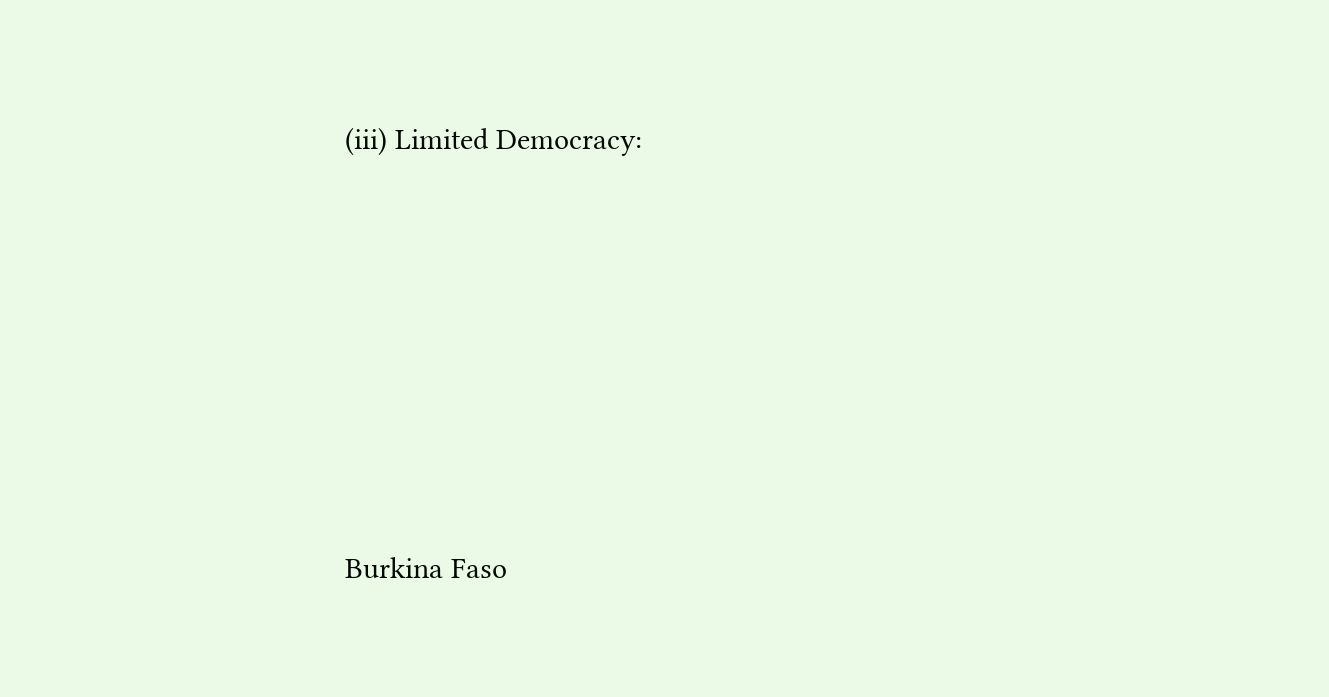(iii) Limited Democracy:










Burkina Faso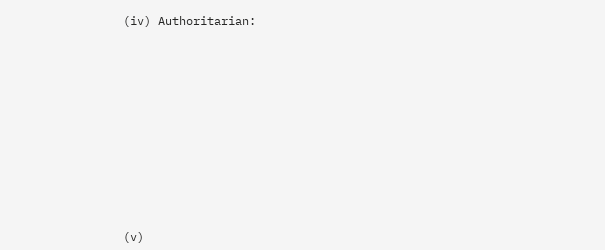(iv) Authoritarian:











(v)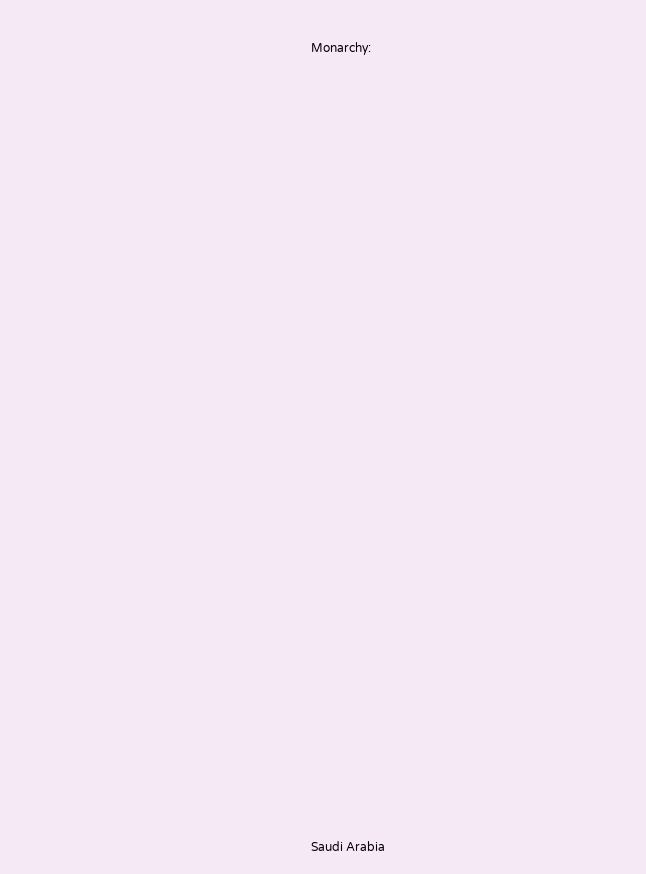Monarchy:






























Saudi Arabia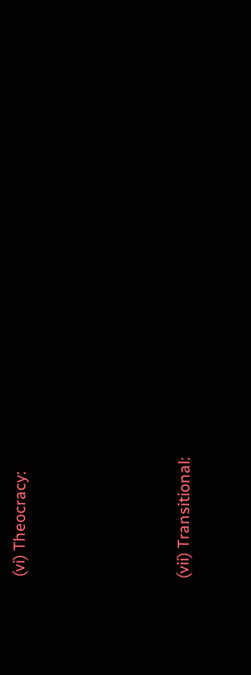(vi) Theocracy:







(vii) Transitional: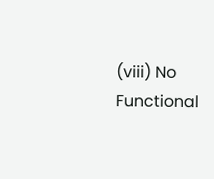(viii) No Functional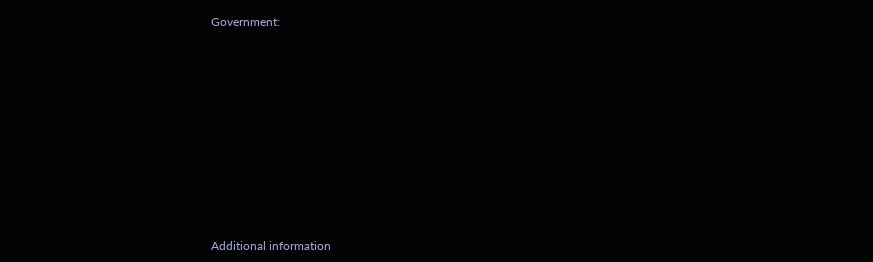Government:










Additional information